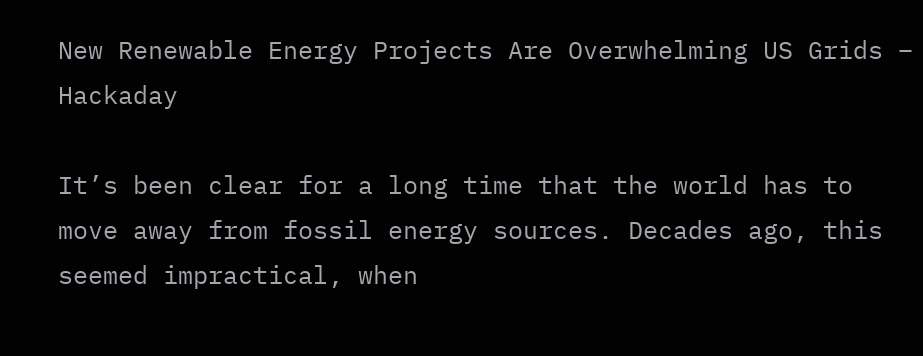New Renewable Energy Projects Are Overwhelming US Grids – Hackaday

It’s been clear for a long time that the world has to move away from fossil energy sources. Decades ago, this seemed impractical, when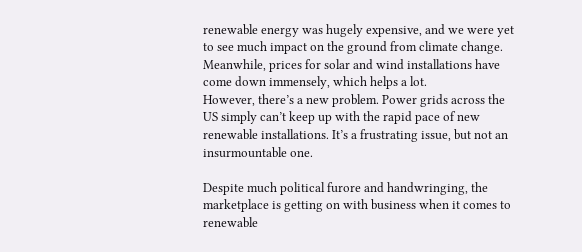renewable energy was hugely expensive, and we were yet to see much impact on the ground from climate change. Meanwhile, prices for solar and wind installations have come down immensely, which helps a lot.
However, there’s a new problem. Power grids across the US simply can’t keep up with the rapid pace of new renewable installations. It’s a frustrating issue, but not an insurmountable one.

Despite much political furore and handwringing, the marketplace is getting on with business when it comes to renewable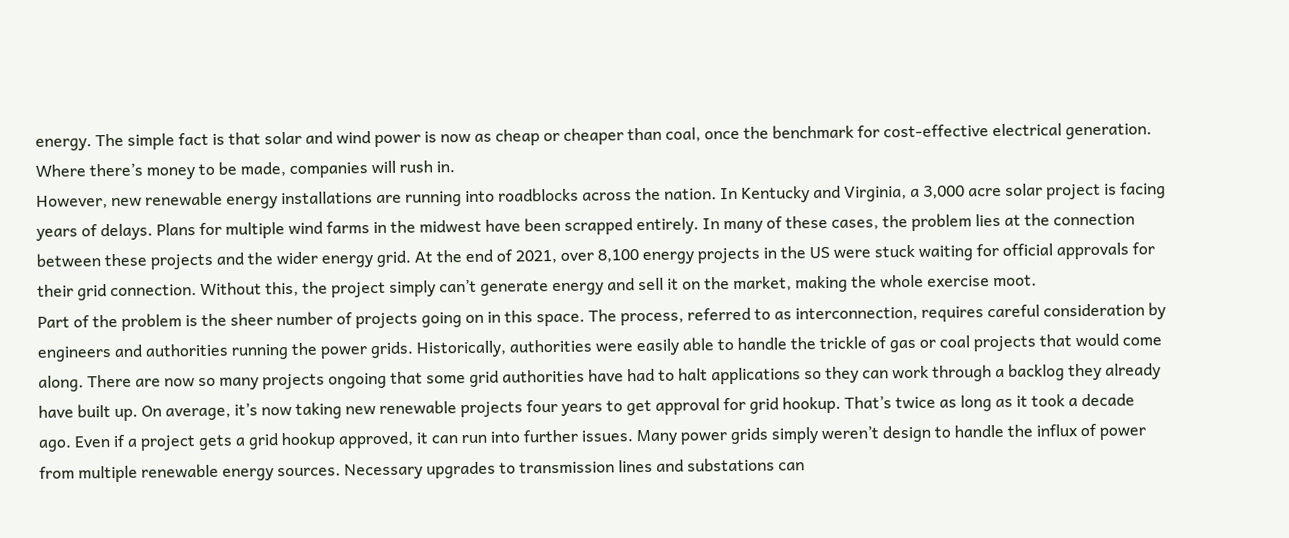energy. The simple fact is that solar and wind power is now as cheap or cheaper than coal, once the benchmark for cost-effective electrical generation. Where there’s money to be made, companies will rush in.
However, new renewable energy installations are running into roadblocks across the nation. In Kentucky and Virginia, a 3,000 acre solar project is facing years of delays. Plans for multiple wind farms in the midwest have been scrapped entirely. In many of these cases, the problem lies at the connection between these projects and the wider energy grid. At the end of 2021, over 8,100 energy projects in the US were stuck waiting for official approvals for their grid connection. Without this, the project simply can’t generate energy and sell it on the market, making the whole exercise moot.
Part of the problem is the sheer number of projects going on in this space. The process, referred to as interconnection, requires careful consideration by engineers and authorities running the power grids. Historically, authorities were easily able to handle the trickle of gas or coal projects that would come along. There are now so many projects ongoing that some grid authorities have had to halt applications so they can work through a backlog they already have built up. On average, it’s now taking new renewable projects four years to get approval for grid hookup. That’s twice as long as it took a decade ago. Even if a project gets a grid hookup approved, it can run into further issues. Many power grids simply weren’t design to handle the influx of power from multiple renewable energy sources. Necessary upgrades to transmission lines and substations can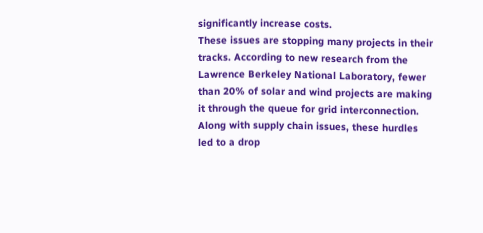significantly increase costs.
These issues are stopping many projects in their tracks. According to new research from the Lawrence Berkeley National Laboratory, fewer than 20% of solar and wind projects are making it through the queue for grid interconnection. Along with supply chain issues, these hurdles led to a drop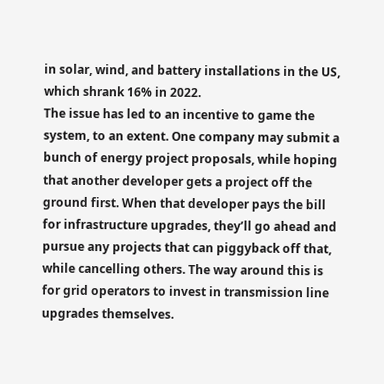in solar, wind, and battery installations in the US, which shrank 16% in 2022.
The issue has led to an incentive to game the system, to an extent. One company may submit a bunch of energy project proposals, while hoping that another developer gets a project off the ground first. When that developer pays the bill for infrastructure upgrades, they’ll go ahead and pursue any projects that can piggyback off that, while cancelling others. The way around this is for grid operators to invest in transmission line upgrades themselves.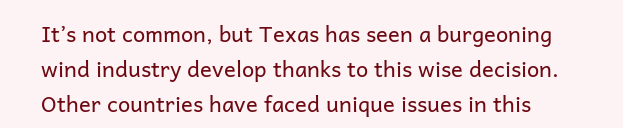It’s not common, but Texas has seen a burgeoning wind industry develop thanks to this wise decision.
Other countries have faced unique issues in this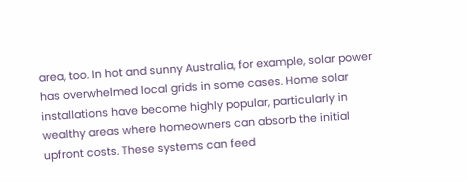area, too. In hot and sunny Australia, for example, solar power has overwhelmed local grids in some cases. Home solar installations have become highly popular, particularly in wealthy areas where homeowners can absorb the initial upfront costs. These systems can feed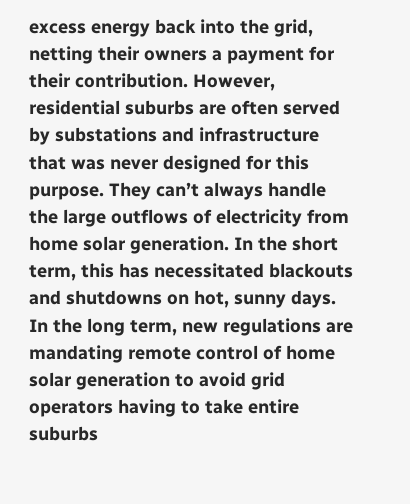excess energy back into the grid, netting their owners a payment for their contribution. However, residential suburbs are often served by substations and infrastructure that was never designed for this purpose. They can’t always handle the large outflows of electricity from home solar generation. In the short term, this has necessitated blackouts and shutdowns on hot, sunny days. In the long term, new regulations are mandating remote control of home solar generation to avoid grid operators having to take entire suburbs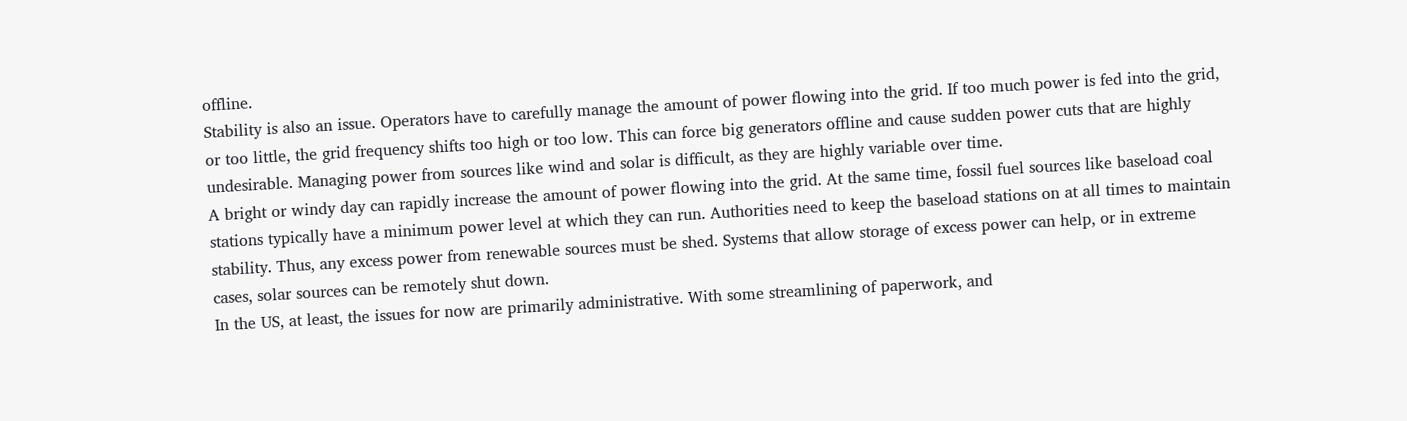offline.
Stability is also an issue. Operators have to carefully manage the amount of power flowing into the grid. If too much power is fed into the grid, or too little, the grid frequency shifts too high or too low. This can force big generators offline and cause sudden power cuts that are highly undesirable. Managing power from sources like wind and solar is difficult, as they are highly variable over time.
A bright or windy day can rapidly increase the amount of power flowing into the grid. At the same time, fossil fuel sources like baseload coal stations typically have a minimum power level at which they can run. Authorities need to keep the baseload stations on at all times to maintain stability. Thus, any excess power from renewable sources must be shed. Systems that allow storage of excess power can help, or in extreme cases, solar sources can be remotely shut down.
In the US, at least, the issues for now are primarily administrative. With some streamlining of paperwork, and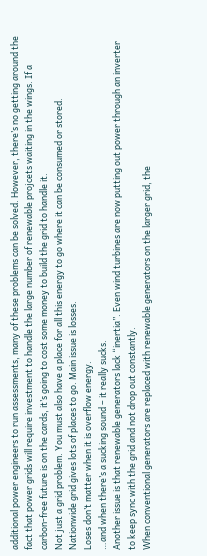additional power engineers to run assessments, many of these problems can be solved. However, there’s no getting around the fact that power grids will require investment to handle the large number of renewable projcets waiting in the wings. If a carbon-free future is on the cards, it’s going to cost some money to build the grid to handle it.
Not just a grid problem. You must also have a place for all this energy to go where it can be consumed or stored.
Nationwide grid gives lots of places to go. Main issue is losses.
Loses don’t matter when it is overflow energy.
…and when there’s a sucking sound – it really sucks.
Another issue is that renewable generators lack “inertia”. Even wind turbines are now putting out power through an inverter to keep sync with the grid and not drop out constantly.
When conventional generators are replaced with renewable generators on the larger grid, the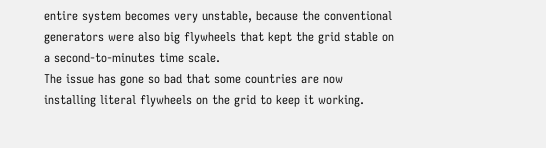entire system becomes very unstable, because the conventional generators were also big flywheels that kept the grid stable on a second-to-minutes time scale.
The issue has gone so bad that some countries are now installing literal flywheels on the grid to keep it working.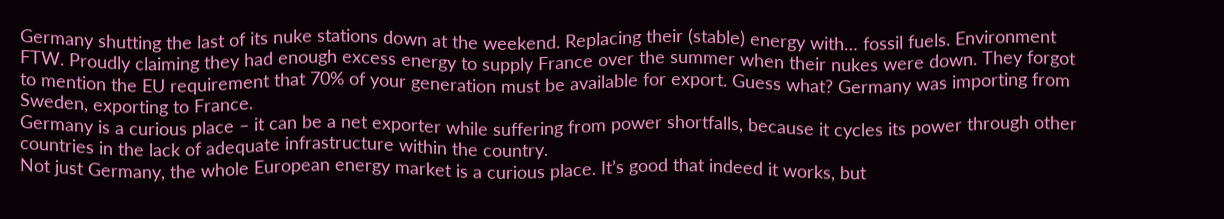Germany shutting the last of its nuke stations down at the weekend. Replacing their (stable) energy with… fossil fuels. Environment FTW. Proudly claiming they had enough excess energy to supply France over the summer when their nukes were down. They forgot to mention the EU requirement that 70% of your generation must be available for export. Guess what? Germany was importing from Sweden, exporting to France.
Germany is a curious place – it can be a net exporter while suffering from power shortfalls, because it cycles its power through other countries in the lack of adequate infrastructure within the country.
Not just Germany, the whole European energy market is a curious place. It’s good that indeed it works, but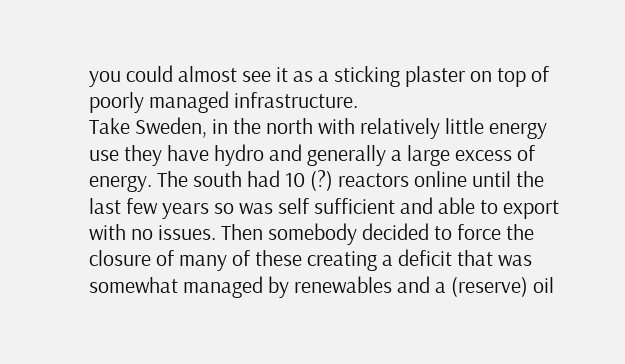you could almost see it as a sticking plaster on top of poorly managed infrastructure.
Take Sweden, in the north with relatively little energy use they have hydro and generally a large excess of energy. The south had 10 (?) reactors online until the last few years so was self sufficient and able to export with no issues. Then somebody decided to force the closure of many of these creating a deficit that was somewhat managed by renewables and a (reserve) oil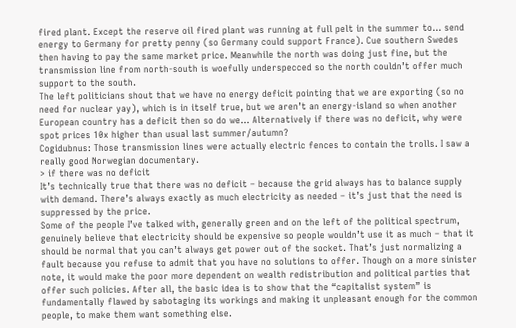fired plant. Except the reserve oil fired plant was running at full pelt in the summer to… send energy to Germany for pretty penny (so Germany could support France). Cue southern Swedes then having to pay the same market price. Meanwhile the north was doing just fine, but the transmission line from north-south is woefully underspecced so the north couldn’t offer much support to the south.
The left politicians shout that we have no energy deficit pointing that we are exporting (so no need for nuclear yay), which is in itself true, but we aren’t an energy-island so when another European country has a deficit then so do we… Alternatively if there was no deficit, why were spot prices 10x higher than usual last summer/autumn?
Cogidubnus: Those transmission lines were actually electric fences to contain the trolls. I saw a really good Norwegian documentary.
> if there was no deficit
It’s technically true that there was no deficit – because the grid always has to balance supply with demand. There’s always exactly as much electricity as needed – it’s just that the need is suppressed by the price.
Some of the people I’ve talked with, generally green and on the left of the political spectrum, genuinely believe that electricity should be expensive so people wouldn’t use it as much – that it should be normal that you can’t always get power out of the socket. That’s just normalizing a fault because you refuse to admit that you have no solutions to offer. Though on a more sinister note, it would make the poor more dependent on wealth redistribution and political parties that offer such policies. After all, the basic idea is to show that the “capitalist system” is fundamentally flawed by sabotaging its workings and making it unpleasant enough for the common people, to make them want something else.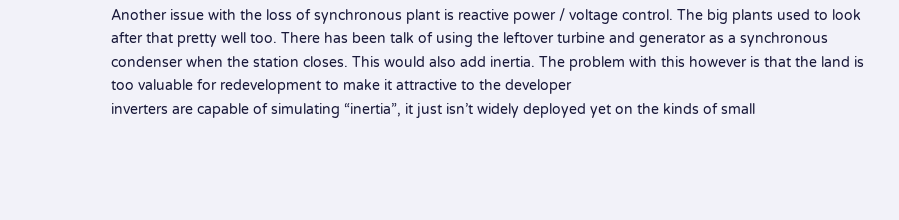Another issue with the loss of synchronous plant is reactive power / voltage control. The big plants used to look after that pretty well too. There has been talk of using the leftover turbine and generator as a synchronous condenser when the station closes. This would also add inertia. The problem with this however is that the land is too valuable for redevelopment to make it attractive to the developer
inverters are capable of simulating “inertia”, it just isn’t widely deployed yet on the kinds of small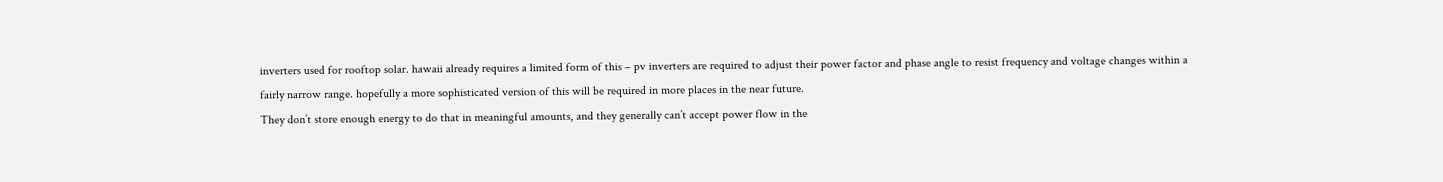inverters used for rooftop solar. hawaii already requires a limited form of this – pv inverters are required to adjust their power factor and phase angle to resist frequency and voltage changes within a fairly narrow range. hopefully a more sophisticated version of this will be required in more places in the near future.
They don’t store enough energy to do that in meaningful amounts, and they generally can’t accept power flow in the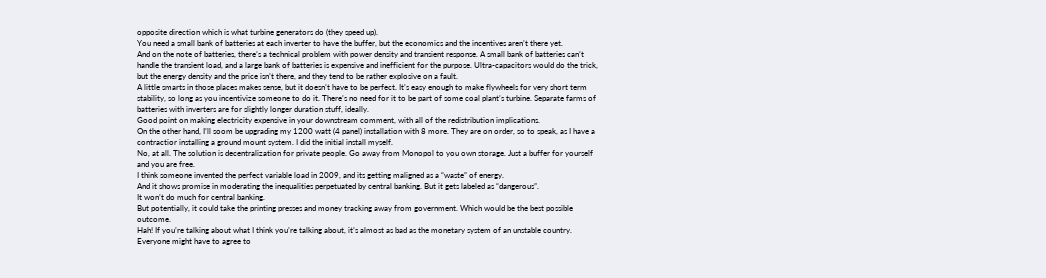opposite direction which is what turbine generators do (they speed up).
You need a small bank of batteries at each inverter to have the buffer, but the economics and the incentives aren’t there yet.
And on the note of batteries, there’s a technical problem with power density and transient response. A small bank of batteries can’t handle the transient load, and a large bank of batteries is expensive and inefficient for the purpose. Ultra-capacitors would do the trick, but the energy density and the price isn’t there, and they tend to be rather explosive on a fault.
A little smarts in those places makes sense, but it doesn’t have to be perfect. It’s easy enough to make flywheels for very short term stability, so long as you incentivize someone to do it. There’s no need for it to be part of some coal plant’s turbine. Separate farms of batteries with inverters are for slightly longer duration stuff, ideally.
Good point on making electricity expensive in your downstream comment, with all of the redistribution implications.
On the other hand, I’ll soom be upgrading my 1200 watt (4 panel) installation with 8 more. They are on order, so to speak, as I have a contractior installing a ground mount system. I did the initial install myself.
No, at all. The solution is decentralization for private people. Go away from Monopol to you own storage. Just a buffer for yourself and you are free.
I think someone invented the perfect variable load in 2009, and its getting maligned as a “waste” of energy.
And it shows promise in moderating the inequalities perpetuated by central banking. But it gets labeled as “dangerous”.
It won’t do much for central banking.
But potentially, it could take the printing presses and money tracking away from government. Which would be the best possible outcome.
Hah! If you’re talking about what I think you’re talking about, it’s almost as bad as the monetary system of an unstable country. Everyone might have to agree to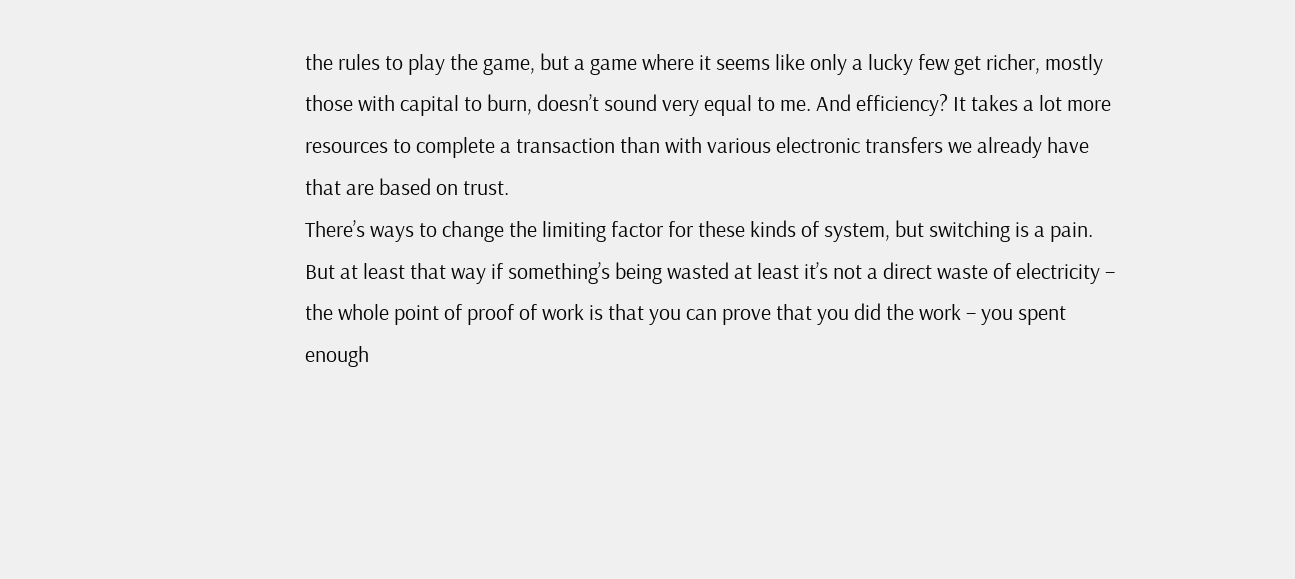the rules to play the game, but a game where it seems like only a lucky few get richer, mostly those with capital to burn, doesn’t sound very equal to me. And efficiency? It takes a lot more resources to complete a transaction than with various electronic transfers we already have that are based on trust.
There’s ways to change the limiting factor for these kinds of system, but switching is a pain. But at least that way if something’s being wasted at least it’s not a direct waste of electricity – the whole point of proof of work is that you can prove that you did the work – you spent enough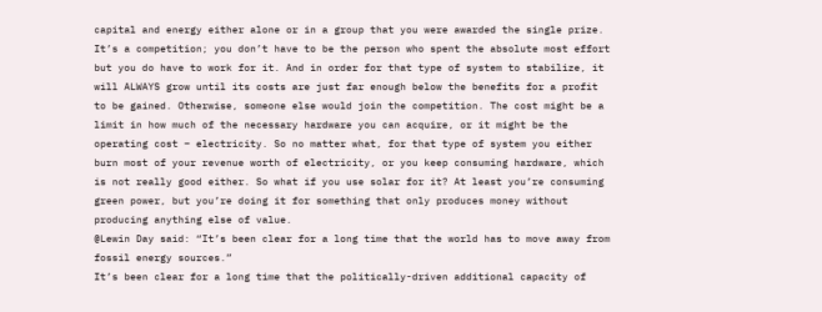capital and energy either alone or in a group that you were awarded the single prize. It’s a competition; you don’t have to be the person who spent the absolute most effort but you do have to work for it. And in order for that type of system to stabilize, it will ALWAYS grow until its costs are just far enough below the benefits for a profit to be gained. Otherwise, someone else would join the competition. The cost might be a limit in how much of the necessary hardware you can acquire, or it might be the operating cost – electricity. So no matter what, for that type of system you either burn most of your revenue worth of electricity, or you keep consuming hardware, which is not really good either. So what if you use solar for it? At least you’re consuming green power, but you’re doing it for something that only produces money without producing anything else of value.
@Lewin Day said: “It’s been clear for a long time that the world has to move away from fossil energy sources.”
It’s been clear for a long time that the politically-driven additional capacity of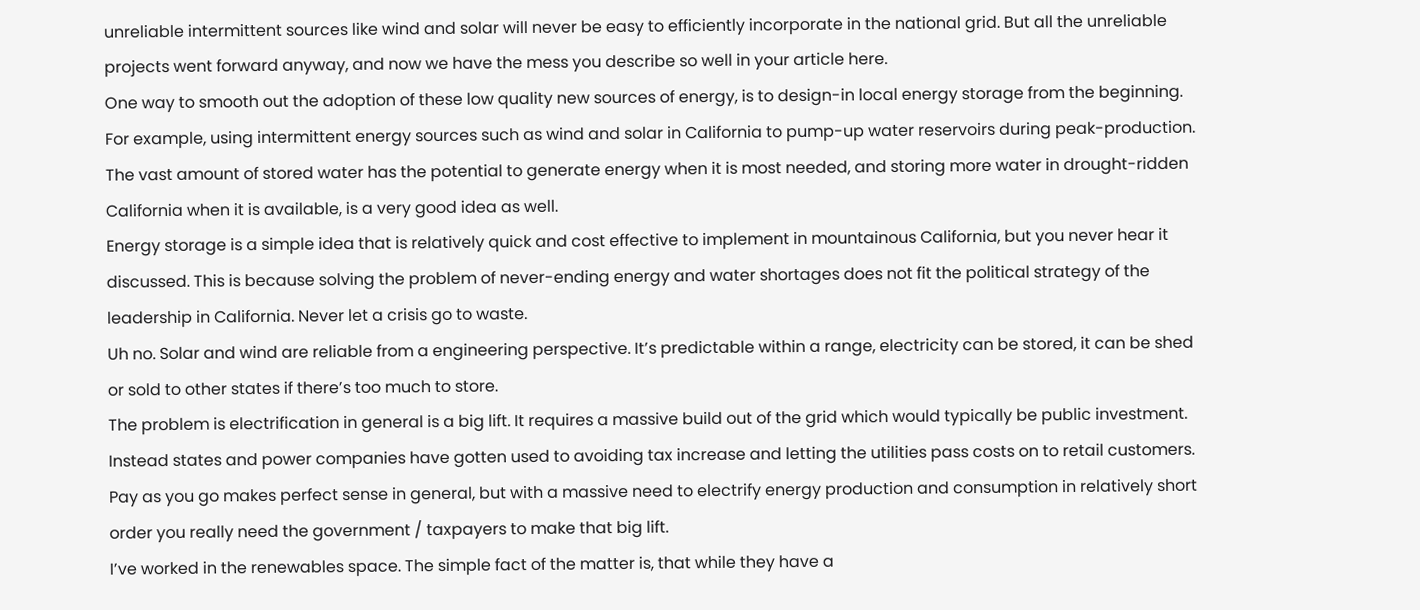unreliable intermittent sources like wind and solar will never be easy to efficiently incorporate in the national grid. But all the unreliable projects went forward anyway, and now we have the mess you describe so well in your article here.
One way to smooth out the adoption of these low quality new sources of energy, is to design-in local energy storage from the beginning. For example, using intermittent energy sources such as wind and solar in California to pump-up water reservoirs during peak-production. The vast amount of stored water has the potential to generate energy when it is most needed, and storing more water in drought-ridden California when it is available, is a very good idea as well.
Energy storage is a simple idea that is relatively quick and cost effective to implement in mountainous California, but you never hear it discussed. This is because solving the problem of never-ending energy and water shortages does not fit the political strategy of the leadership in California. Never let a crisis go to waste.
Uh no. Solar and wind are reliable from a engineering perspective. It’s predictable within a range, electricity can be stored, it can be shed or sold to other states if there’s too much to store.
The problem is electrification in general is a big lift. It requires a massive build out of the grid which would typically be public investment. Instead states and power companies have gotten used to avoiding tax increase and letting the utilities pass costs on to retail customers.
Pay as you go makes perfect sense in general, but with a massive need to electrify energy production and consumption in relatively short order you really need the government / taxpayers to make that big lift.
I’ve worked in the renewables space. The simple fact of the matter is, that while they have a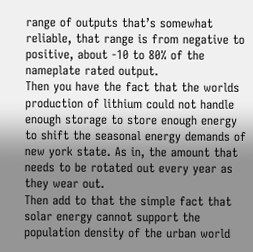range of outputs that’s somewhat reliable, that range is from negative to positive, about -10 to 80% of the nameplate rated output.
Then you have the fact that the worlds production of lithium could not handle enough storage to store enough energy to shift the seasonal energy demands of new york state. As in, the amount that needs to be rotated out every year as they wear out.
Then add to that the simple fact that solar energy cannot support the population density of the urban world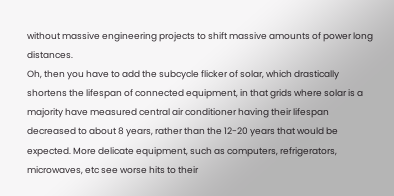without massive engineering projects to shift massive amounts of power long distances.
Oh, then you have to add the subcycle flicker of solar, which drastically shortens the lifespan of connected equipment, in that grids where solar is a majority have measured central air conditioner having their lifespan decreased to about 8 years, rather than the 12-20 years that would be expected. More delicate equipment, such as computers, refrigerators, microwaves, etc see worse hits to their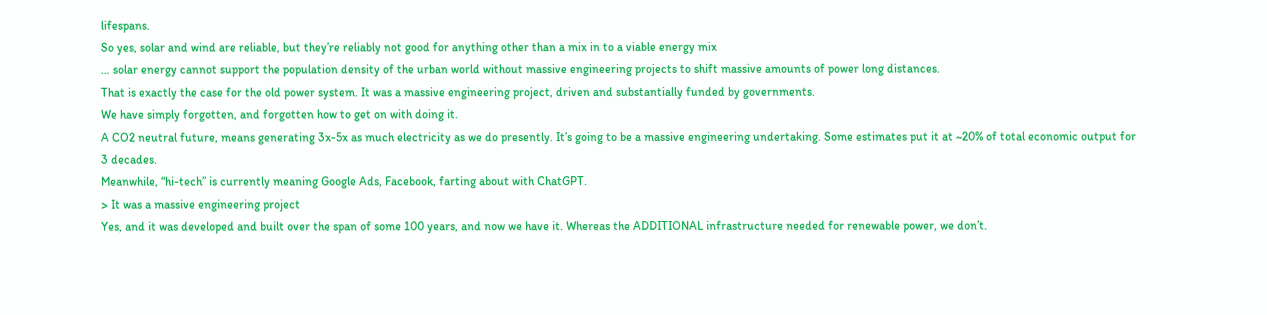lifespans.
So yes, solar and wind are reliable, but they’re reliably not good for anything other than a mix in to a viable energy mix
… solar energy cannot support the population density of the urban world without massive engineering projects to shift massive amounts of power long distances.
That is exactly the case for the old power system. It was a massive engineering project, driven and substantially funded by governments.
We have simply forgotten, and forgotten how to get on with doing it.
A CO2 neutral future, means generating 3x-5x as much electricity as we do presently. It’s going to be a massive engineering undertaking. Some estimates put it at ~20% of total economic output for 3 decades.
Meanwhile, “hi-tech” is currently meaning Google Ads, Facebook, farting about with ChatGPT.
> It was a massive engineering project
Yes, and it was developed and built over the span of some 100 years, and now we have it. Whereas the ADDITIONAL infrastructure needed for renewable power, we don’t.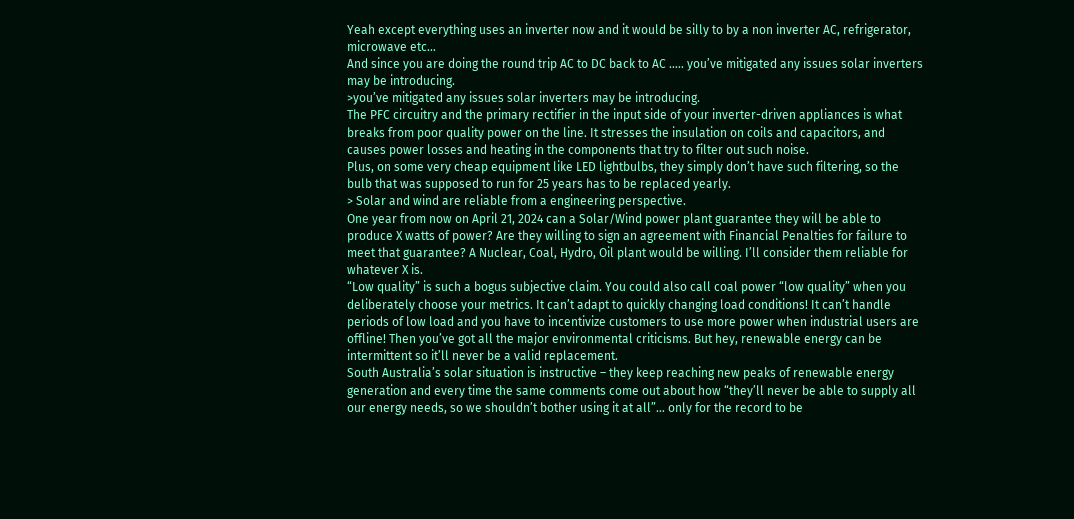Yeah except everything uses an inverter now and it would be silly to by a non inverter AC, refrigerator, microwave etc…
And since you are doing the round trip AC to DC back to AC ….. you’ve mitigated any issues solar inverters may be introducing.
>you’ve mitigated any issues solar inverters may be introducing.
The PFC circuitry and the primary rectifier in the input side of your inverter-driven appliances is what breaks from poor quality power on the line. It stresses the insulation on coils and capacitors, and causes power losses and heating in the components that try to filter out such noise.
Plus, on some very cheap equipment like LED lightbulbs, they simply don’t have such filtering, so the bulb that was supposed to run for 25 years has to be replaced yearly.
> Solar and wind are reliable from a engineering perspective.
One year from now on April 21, 2024 can a Solar/Wind power plant guarantee they will be able to produce X watts of power? Are they willing to sign an agreement with Financial Penalties for failure to meet that guarantee? A Nuclear, Coal, Hydro, Oil plant would be willing. I’ll consider them reliable for whatever X is.
“Low quality” is such a bogus subjective claim. You could also call coal power “low quality” when you deliberately choose your metrics. It can’t adapt to quickly changing load conditions! It can’t handle periods of low load and you have to incentivize customers to use more power when industrial users are offline! Then you’ve got all the major environmental criticisms. But hey, renewable energy can be intermittent so it’ll never be a valid replacement.
South Australia’s solar situation is instructive – they keep reaching new peaks of renewable energy generation and every time the same comments come out about how “they’ll never be able to supply all our energy needs, so we shouldn’t bother using it at all”… only for the record to be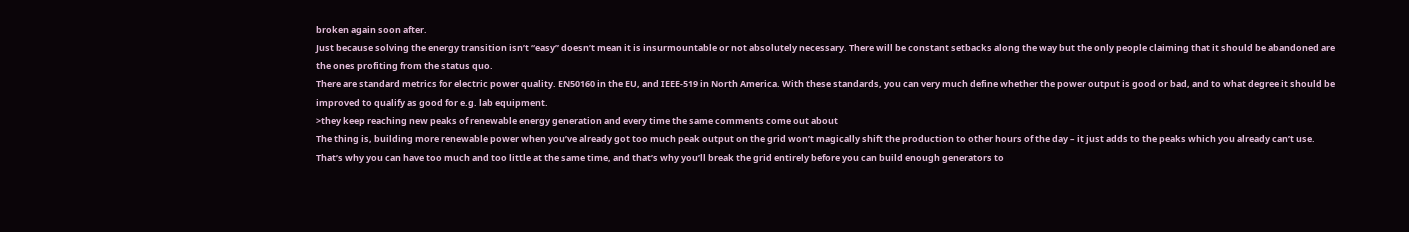broken again soon after.
Just because solving the energy transition isn’t “easy” doesn’t mean it is insurmountable or not absolutely necessary. There will be constant setbacks along the way but the only people claiming that it should be abandoned are the ones profiting from the status quo.
There are standard metrics for electric power quality. EN50160 in the EU, and IEEE-519 in North America. With these standards, you can very much define whether the power output is good or bad, and to what degree it should be improved to qualify as good for e.g. lab equipment.
>they keep reaching new peaks of renewable energy generation and every time the same comments come out about
The thing is, building more renewable power when you’ve already got too much peak output on the grid won’t magically shift the production to other hours of the day – it just adds to the peaks which you already can’t use. That’s why you can have too much and too little at the same time, and that’s why you’ll break the grid entirely before you can build enough generators to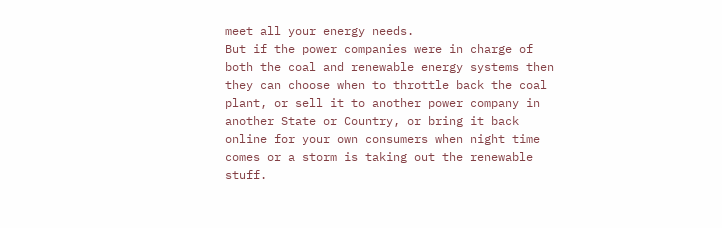meet all your energy needs.
But if the power companies were in charge of both the coal and renewable energy systems then they can choose when to throttle back the coal plant, or sell it to another power company in another State or Country, or bring it back online for your own consumers when night time comes or a storm is taking out the renewable stuff.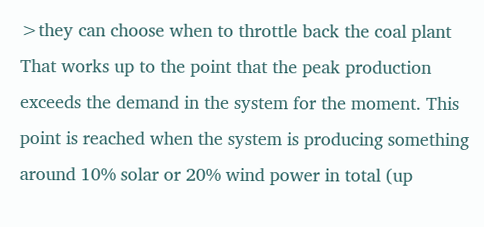>they can choose when to throttle back the coal plant
That works up to the point that the peak production exceeds the demand in the system for the moment. This point is reached when the system is producing something around 10% solar or 20% wind power in total (up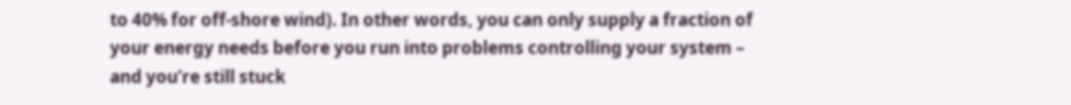to 40% for off-shore wind). In other words, you can only supply a fraction of your energy needs before you run into problems controlling your system – and you’re still stuck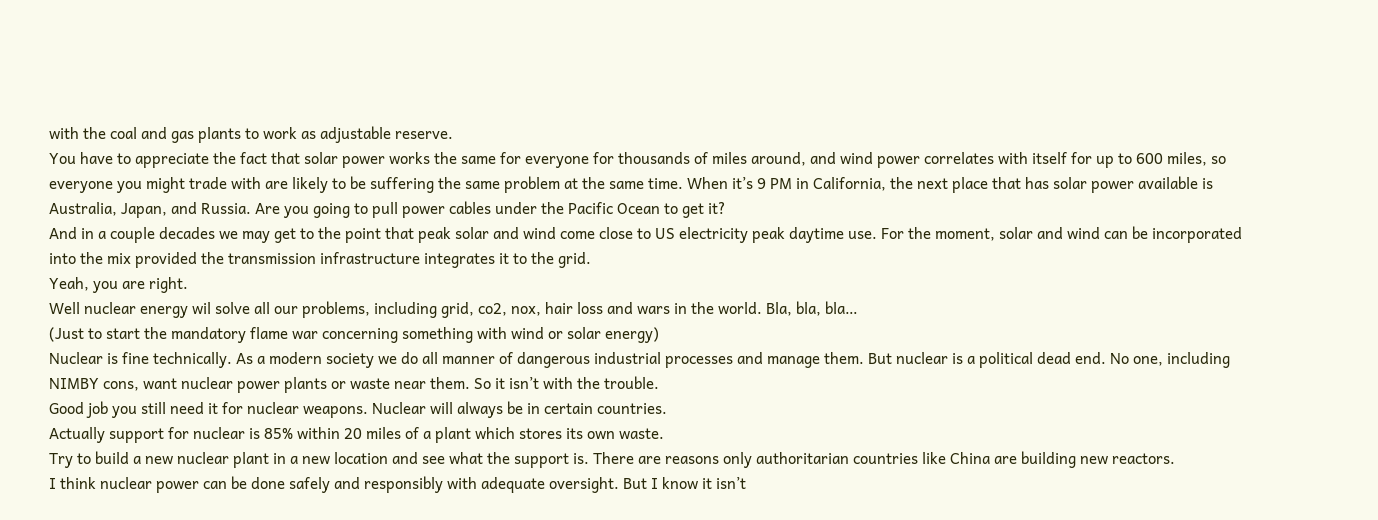with the coal and gas plants to work as adjustable reserve.
You have to appreciate the fact that solar power works the same for everyone for thousands of miles around, and wind power correlates with itself for up to 600 miles, so everyone you might trade with are likely to be suffering the same problem at the same time. When it’s 9 PM in California, the next place that has solar power available is Australia, Japan, and Russia. Are you going to pull power cables under the Pacific Ocean to get it?
And in a couple decades we may get to the point that peak solar and wind come close to US electricity peak daytime use. For the moment, solar and wind can be incorporated into the mix provided the transmission infrastructure integrates it to the grid.
Yeah, you are right.
Well nuclear energy wil solve all our problems, including grid, co2, nox, hair loss and wars in the world. Bla, bla, bla…
(Just to start the mandatory flame war concerning something with wind or solar energy)
Nuclear is fine technically. As a modern society we do all manner of dangerous industrial processes and manage them. But nuclear is a political dead end. No one, including NIMBY cons, want nuclear power plants or waste near them. So it isn’t with the trouble.
Good job you still need it for nuclear weapons. Nuclear will always be in certain countries.
Actually support for nuclear is 85% within 20 miles of a plant which stores its own waste.
Try to build a new nuclear plant in a new location and see what the support is. There are reasons only authoritarian countries like China are building new reactors.
I think nuclear power can be done safely and responsibly with adequate oversight. But I know it isn’t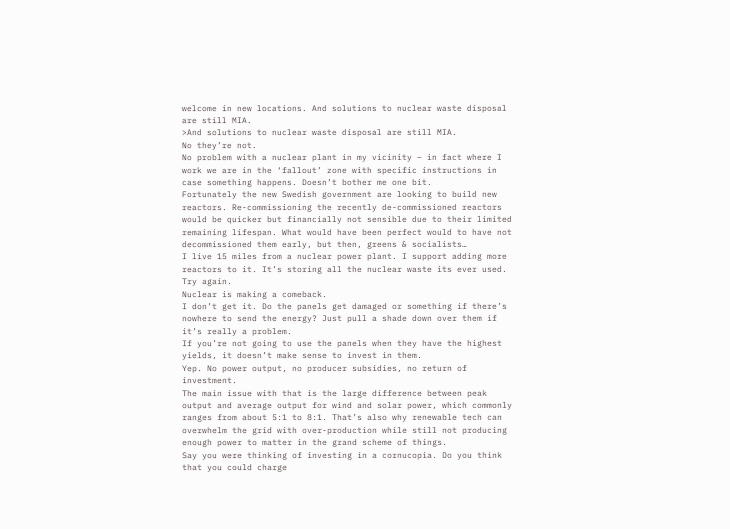welcome in new locations. And solutions to nuclear waste disposal are still MIA.
>And solutions to nuclear waste disposal are still MIA.
No they’re not.
No problem with a nuclear plant in my vicinity – in fact where I work we are in the ‘fallout’ zone with specific instructions in case something happens. Doesn’t bother me one bit.
Fortunately the new Swedish government are looking to build new reactors. Re-commissioning the recently de-commissioned reactors would be quicker but financially not sensible due to their limited remaining lifespan. What would have been perfect would to have not decommissioned them early, but then, greens & socialists…
I live 15 miles from a nuclear power plant. I support adding more reactors to it. It’s storing all the nuclear waste its ever used. Try again.
Nuclear is making a comeback.
I don’t get it. Do the panels get damaged or something if there’s nowhere to send the energy? Just pull a shade down over them if it’s really a problem.
If you’re not going to use the panels when they have the highest yields, it doesn’t make sense to invest in them.
Yep. No power output, no producer subsidies, no return of investment.
The main issue with that is the large difference between peak output and average output for wind and solar power, which commonly ranges from about 5:1 to 8:1. That’s also why renewable tech can overwhelm the grid with over-production while still not producing enough power to matter in the grand scheme of things.
Say you were thinking of investing in a cornucopia. Do you think that you could charge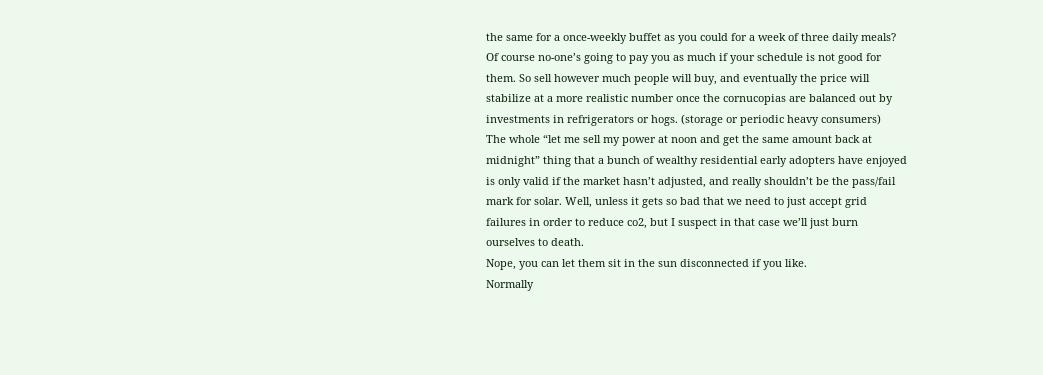the same for a once-weekly buffet as you could for a week of three daily meals? Of course no-one’s going to pay you as much if your schedule is not good for them. So sell however much people will buy, and eventually the price will stabilize at a more realistic number once the cornucopias are balanced out by investments in refrigerators or hogs. (storage or periodic heavy consumers)
The whole “let me sell my power at noon and get the same amount back at midnight” thing that a bunch of wealthy residential early adopters have enjoyed is only valid if the market hasn’t adjusted, and really shouldn’t be the pass/fail mark for solar. Well, unless it gets so bad that we need to just accept grid failures in order to reduce co2, but I suspect in that case we’ll just burn ourselves to death.
Nope, you can let them sit in the sun disconnected if you like.
Normally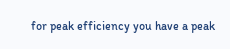for peak efficiency you have a peak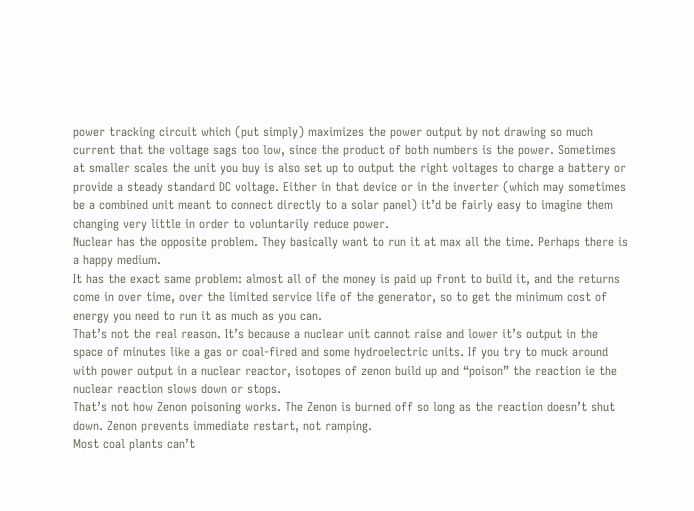power tracking circuit which (put simply) maximizes the power output by not drawing so much current that the voltage sags too low, since the product of both numbers is the power. Sometimes at smaller scales the unit you buy is also set up to output the right voltages to charge a battery or provide a steady standard DC voltage. Either in that device or in the inverter (which may sometimes be a combined unit meant to connect directly to a solar panel) it’d be fairly easy to imagine them changing very little in order to voluntarily reduce power.
Nuclear has the opposite problem. They basically want to run it at max all the time. Perhaps there is a happy medium.
It has the exact same problem: almost all of the money is paid up front to build it, and the returns come in over time, over the limited service life of the generator, so to get the minimum cost of energy you need to run it as much as you can.
That’s not the real reason. It’s because a nuclear unit cannot raise and lower it’s output in the space of minutes like a gas or coal-fired and some hydroelectric units. If you try to muck around with power output in a nuclear reactor, isotopes of zenon build up and “poison” the reaction ie the nuclear reaction slows down or stops.
That’s not how Zenon poisoning works. The Zenon is burned off so long as the reaction doesn’t shut down. Zenon prevents immediate restart, not ramping.
Most coal plants can’t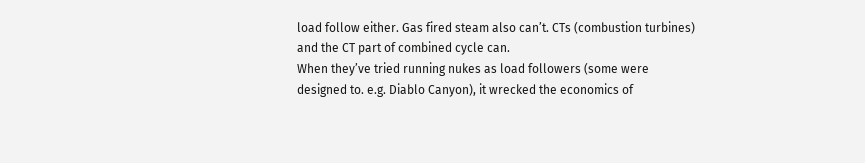load follow either. Gas fired steam also can’t. CTs (combustion turbines) and the CT part of combined cycle can.
When they’ve tried running nukes as load followers (some were designed to. e.g. Diablo Canyon), it wrecked the economics of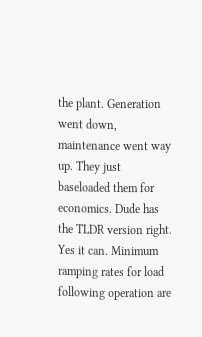the plant. Generation went down, maintenance went way up. They just baseloaded them for economics. Dude has the TLDR version right.
Yes it can. Minimum ramping rates for load following operation are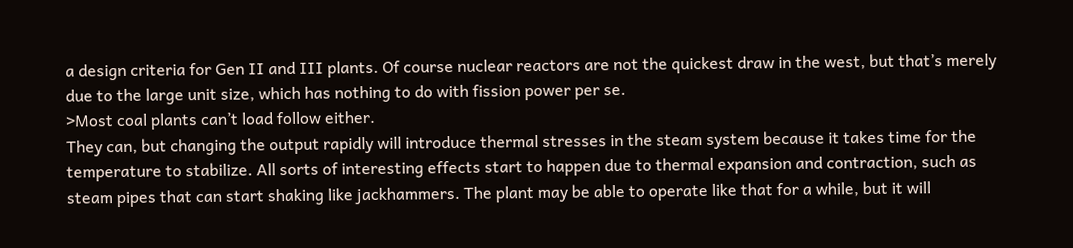a design criteria for Gen II and III plants. Of course nuclear reactors are not the quickest draw in the west, but that’s merely due to the large unit size, which has nothing to do with fission power per se.
>Most coal plants can’t load follow either.
They can, but changing the output rapidly will introduce thermal stresses in the steam system because it takes time for the temperature to stabilize. All sorts of interesting effects start to happen due to thermal expansion and contraction, such as steam pipes that can start shaking like jackhammers. The plant may be able to operate like that for a while, but it will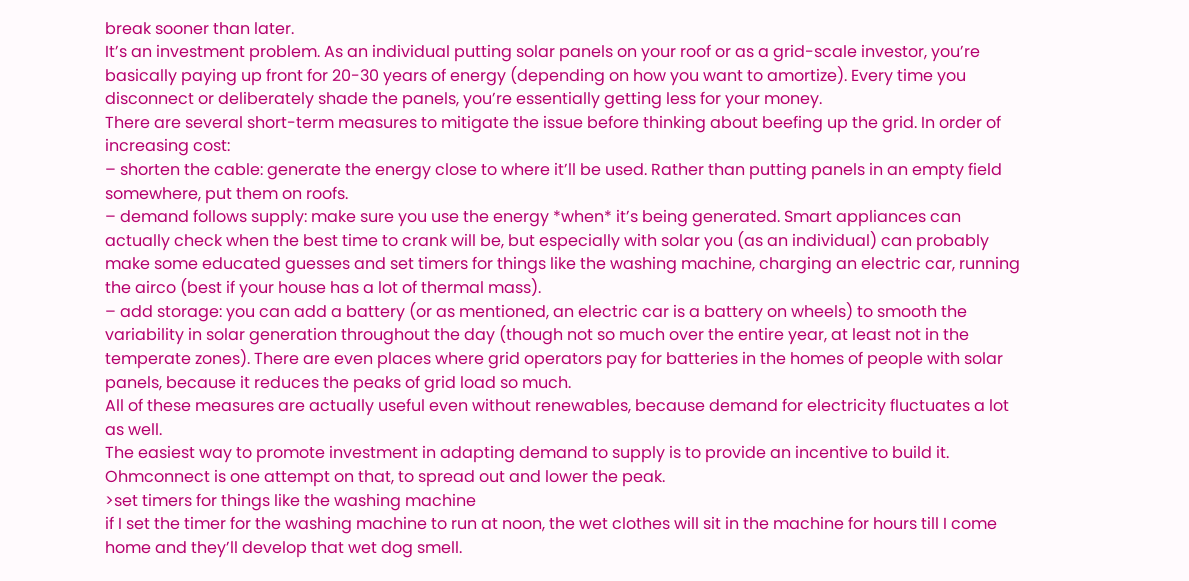break sooner than later.
It’s an investment problem. As an individual putting solar panels on your roof or as a grid-scale investor, you’re basically paying up front for 20-30 years of energy (depending on how you want to amortize). Every time you disconnect or deliberately shade the panels, you’re essentially getting less for your money.
There are several short-term measures to mitigate the issue before thinking about beefing up the grid. In order of increasing cost:
– shorten the cable: generate the energy close to where it’ll be used. Rather than putting panels in an empty field somewhere, put them on roofs.
– demand follows supply: make sure you use the energy *when* it’s being generated. Smart appliances can actually check when the best time to crank will be, but especially with solar you (as an individual) can probably make some educated guesses and set timers for things like the washing machine, charging an electric car, running the airco (best if your house has a lot of thermal mass).
– add storage: you can add a battery (or as mentioned, an electric car is a battery on wheels) to smooth the variability in solar generation throughout the day (though not so much over the entire year, at least not in the temperate zones). There are even places where grid operators pay for batteries in the homes of people with solar panels, because it reduces the peaks of grid load so much.
All of these measures are actually useful even without renewables, because demand for electricity fluctuates a lot as well.
The easiest way to promote investment in adapting demand to supply is to provide an incentive to build it. Ohmconnect is one attempt on that, to spread out and lower the peak.
>set timers for things like the washing machine
if I set the timer for the washing machine to run at noon, the wet clothes will sit in the machine for hours till I come home and they’ll develop that wet dog smell.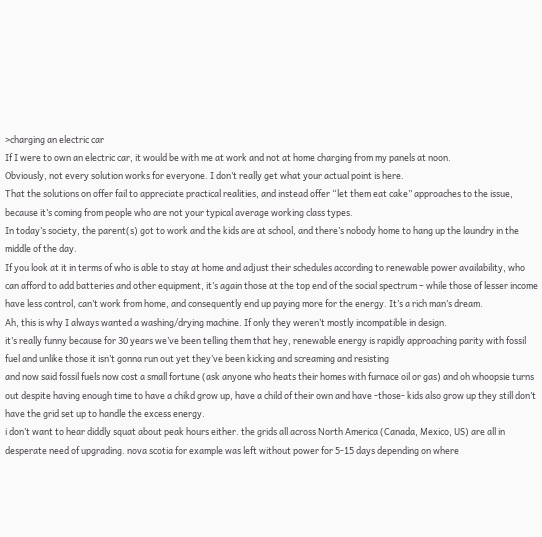>charging an electric car
If I were to own an electric car, it would be with me at work and not at home charging from my panels at noon.
Obviously, not every solution works for everyone. I don’t really get what your actual point is here.
That the solutions on offer fail to appreciate practical realities, and instead offer “let them eat cake” approaches to the issue, because it’s coming from people who are not your typical average working class types.
In today’s society, the parent(s) got to work and the kids are at school, and there’s nobody home to hang up the laundry in the middle of the day.
If you look at it in terms of who is able to stay at home and adjust their schedules according to renewable power availability, who can afford to add batteries and other equipment, it’s again those at the top end of the social spectrum – while those of lesser income have less control, can’t work from home, and consequently end up paying more for the energy. It’s a rich man’s dream.
Ah, this is why I always wanted a washing/drying machine. If only they weren’t mostly incompatible in design.
it’s really funny because for 30 years we’ve been telling them that hey, renewable energy is rapidly approaching parity with fossil fuel and unlike those it isn’t gonna run out yet they’ve been kicking and screaming and resisting
and now said fossil fuels now cost a small fortune (ask anyone who heats their homes with furnace oil or gas) and oh whoopsie turns out despite having enough time to have a chikd grow up, have a child of their own and have -those- kids also grow up they still don’t have the grid set up to handle the excess energy.
i don’t want to hear diddly squat about peak hours either. the grids all across North America (Canada, Mexico, US) are all in desperate need of upgrading. nova scotia for example was left without power for 5-15 days depending on where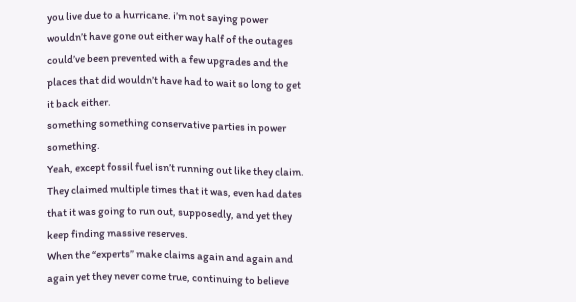you live due to a hurricane. i’m not saying power wouldn’t have gone out either way half of the outages could’ve been prevented with a few upgrades and the places that did wouldn’t have had to wait so long to get it back either.
something something conservative parties in power something.
Yeah, except fossil fuel isn’t running out like they claim. They claimed multiple times that it was, even had dates that it was going to run out, supposedly, and yet they keep finding massive reserves.
When the “experts” make claims again and again and again yet they never come true, continuing to believe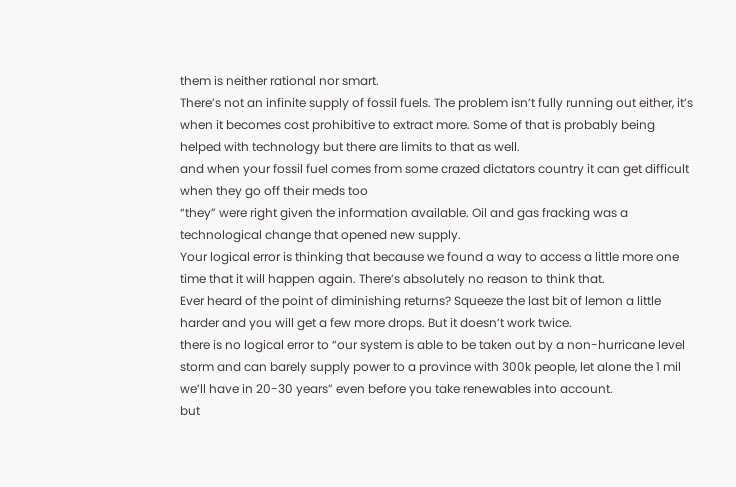them is neither rational nor smart.
There’s not an infinite supply of fossil fuels. The problem isn’t fully running out either, it’s when it becomes cost prohibitive to extract more. Some of that is probably being helped with technology but there are limits to that as well.
and when your fossil fuel comes from some crazed dictators country it can get difficult when they go off their meds too
“they” were right given the information available. Oil and gas fracking was a technological change that opened new supply.
Your logical error is thinking that because we found a way to access a little more one time that it will happen again. There’s absolutely no reason to think that.
Ever heard of the point of diminishing returns? Squeeze the last bit of lemon a little harder and you will get a few more drops. But it doesn’t work twice.
there is no logical error to “our system is able to be taken out by a non-hurricane level storm and can barely supply power to a province with 300k people, let alone the 1 mil we’ll have in 20-30 years” even before you take renewables into account.
but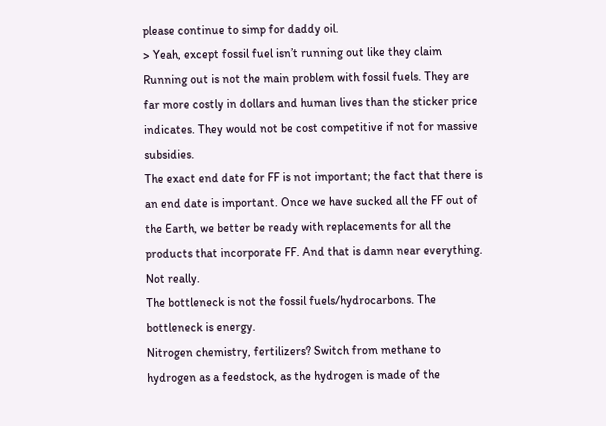please continue to simp for daddy oil.
> Yeah, except fossil fuel isn’t running out like they claim
Running out is not the main problem with fossil fuels. They are far more costly in dollars and human lives than the sticker price indicates. They would not be cost competitive if not for massive subsidies.
The exact end date for FF is not important; the fact that there is an end date is important. Once we have sucked all the FF out of the Earth, we better be ready with replacements for all the products that incorporate FF. And that is damn near everything.
Not really.
The bottleneck is not the fossil fuels/hydrocarbons. The bottleneck is energy.
Nitrogen chemistry, fertilizers? Switch from methane to hydrogen as a feedstock, as the hydrogen is made of the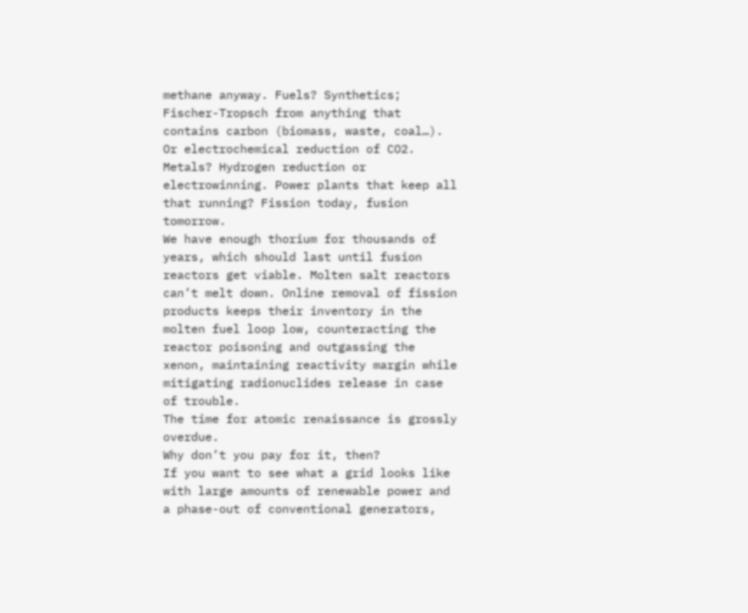methane anyway. Fuels? Synthetics; Fischer-Tropsch from anything that contains carbon (biomass, waste, coal…). Or electrochemical reduction of CO2. Metals? Hydrogen reduction or electrowinning. Power plants that keep all that running? Fission today, fusion tomorrow.
We have enough thorium for thousands of years, which should last until fusion reactors get viable. Molten salt reactors can’t melt down. Online removal of fission products keeps their inventory in the molten fuel loop low, counteracting the reactor poisoning and outgassing the xenon, maintaining reactivity margin while mitigating radionuclides release in case of trouble.
The time for atomic renaissance is grossly overdue.
Why don’t you pay for it, then?
If you want to see what a grid looks like with large amounts of renewable power and a phase-out of conventional generators,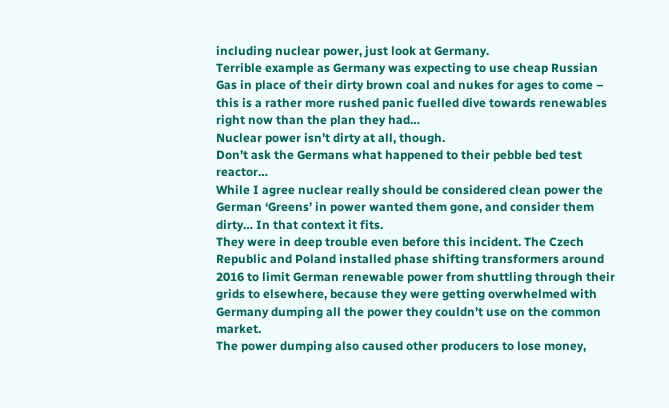including nuclear power, just look at Germany.
Terrible example as Germany was expecting to use cheap Russian Gas in place of their dirty brown coal and nukes for ages to come – this is a rather more rushed panic fuelled dive towards renewables right now than the plan they had…
Nuclear power isn’t dirty at all, though.
Don’t ask the Germans what happened to their pebble bed test reactor…
While I agree nuclear really should be considered clean power the German ‘Greens’ in power wanted them gone, and consider them dirty… In that context it fits.
They were in deep trouble even before this incident. The Czech Republic and Poland installed phase shifting transformers around 2016 to limit German renewable power from shuttling through their grids to elsewhere, because they were getting overwhelmed with Germany dumping all the power they couldn’t use on the common market.
The power dumping also caused other producers to lose money,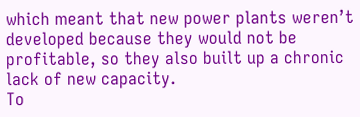which meant that new power plants weren’t developed because they would not be profitable, so they also built up a chronic lack of new capacity.
To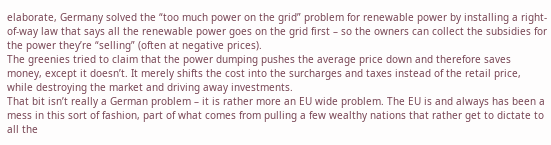elaborate, Germany solved the “too much power on the grid” problem for renewable power by installing a right-of-way law that says all the renewable power goes on the grid first – so the owners can collect the subsidies for the power they’re “selling” (often at negative prices).
The greenies tried to claim that the power dumping pushes the average price down and therefore saves money, except it doesn’t. It merely shifts the cost into the surcharges and taxes instead of the retail price, while destroying the market and driving away investments.
That bit isn’t really a German problem – it is rather more an EU wide problem. The EU is and always has been a mess in this sort of fashion, part of what comes from pulling a few wealthy nations that rather get to dictate to all the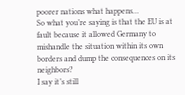poorer nations what happens…
So what you’re saying is that the EU is at fault because it allowed Germany to mishandle the situation within its own borders and dump the consequences on its neighbors?
I say it’s still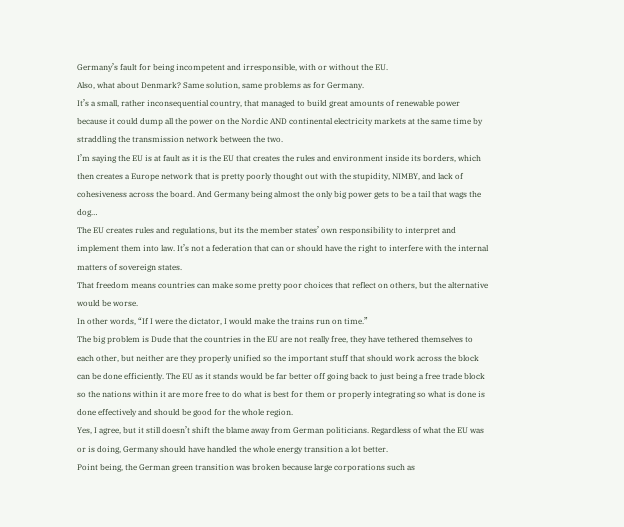Germany’s fault for being incompetent and irresponsible, with or without the EU.
Also, what about Denmark? Same solution, same problems as for Germany.
It’s a small, rather inconsequential country, that managed to build great amounts of renewable power because it could dump all the power on the Nordic AND continental electricity markets at the same time by straddling the transmission network between the two.
I’m saying the EU is at fault as it is the EU that creates the rules and environment inside its borders, which then creates a Europe network that is pretty poorly thought out with the stupidity, NIMBY, and lack of cohesiveness across the board. And Germany being almost the only big power gets to be a tail that wags the dog…
The EU creates rules and regulations, but its the member states’ own responsibility to interpret and implement them into law. It’s not a federation that can or should have the right to interfere with the internal matters of sovereign states.
That freedom means countries can make some pretty poor choices that reflect on others, but the alternative would be worse.
In other words, “If I were the dictator, I would make the trains run on time.”
The big problem is Dude that the countries in the EU are not really free, they have tethered themselves to each other, but neither are they properly unified so the important stuff that should work across the block can be done efficiently. The EU as it stands would be far better off going back to just being a free trade block so the nations within it are more free to do what is best for them or properly integrating so what is done is done effectively and should be good for the whole region.
Yes, I agree, but it still doesn’t shift the blame away from German politicians. Regardless of what the EU was or is doing, Germany should have handled the whole energy transition a lot better.
Point being, the German green transition was broken because large corporations such as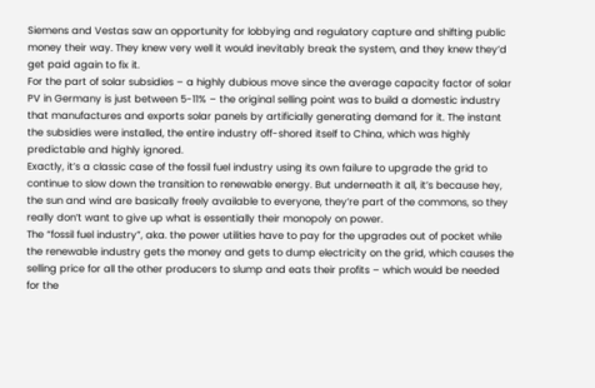Siemens and Vestas saw an opportunity for lobbying and regulatory capture and shifting public money their way. They knew very well it would inevitably break the system, and they knew they’d get paid again to fix it.
For the part of solar subsidies – a highly dubious move since the average capacity factor of solar PV in Germany is just between 5-11% – the original selling point was to build a domestic industry that manufactures and exports solar panels by artificially generating demand for it. The instant the subsidies were installed, the entire industry off-shored itself to China, which was highly predictable and highly ignored.
Exactly, it’s a classic case of the fossil fuel industry using its own failure to upgrade the grid to continue to slow down the transition to renewable energy. But underneath it all, it’s because hey, the sun and wind are basically freely available to everyone, they’re part of the commons, so they really don’t want to give up what is essentially their monopoly on power.
The “fossil fuel industry”, aka. the power utilities have to pay for the upgrades out of pocket while the renewable industry gets the money and gets to dump electricity on the grid, which causes the selling price for all the other producers to slump and eats their profits – which would be needed for the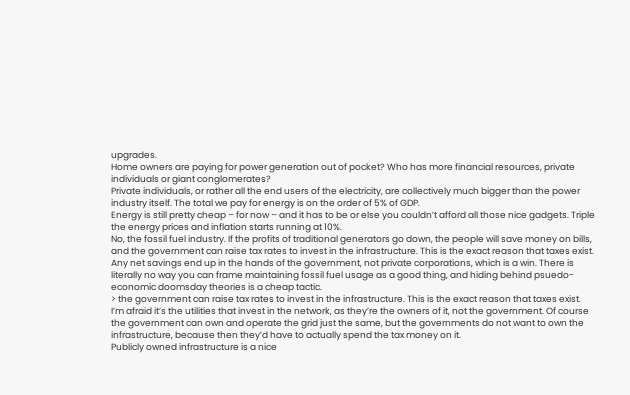upgrades.
Home owners are paying for power generation out of pocket? Who has more financial resources, private individuals or giant conglomerates?
Private individuals, or rather all the end users of the electricity, are collectively much bigger than the power industry itself. The total we pay for energy is on the order of 5% of GDP.
Energy is still pretty cheap – for now – and it has to be or else you couldn’t afford all those nice gadgets. Triple the energy prices and inflation starts running at 10%.
No, the fossil fuel industry. If the profits of traditional generators go down, the people will save money on bills, and the government can raise tax rates to invest in the infrastructure. This is the exact reason that taxes exist. Any net savings end up in the hands of the government, not private corporations, which is a win. There is literally no way you can frame maintaining fossil fuel usage as a good thing, and hiding behind psuedo-economic doomsday theories is a cheap tactic.
> the government can raise tax rates to invest in the infrastructure. This is the exact reason that taxes exist.
I’m afraid it’s the utilities that invest in the network, as they’re the owners of it, not the government. Of course the government can own and operate the grid just the same, but the governments do not want to own the infrastructure, because then they’d have to actually spend the tax money on it.
Publicly owned infrastructure is a nice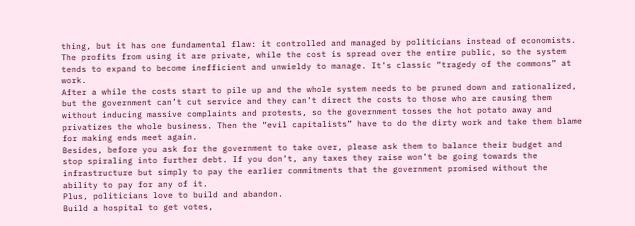thing, but it has one fundamental flaw: it controlled and managed by politicians instead of economists. The profits from using it are private, while the cost is spread over the entire public, so the system tends to expand to become inefficient and unwieldy to manage. It’s classic “tragedy of the commons” at work.
After a while the costs start to pile up and the whole system needs to be pruned down and rationalized, but the government can’t cut service and they can’t direct the costs to those who are causing them without inducing massive complaints and protests, so the government tosses the hot potato away and privatizes the whole business. Then the “evil capitalists” have to do the dirty work and take them blame for making ends meet again.
Besides, before you ask for the government to take over, please ask them to balance their budget and stop spiraling into further debt. If you don’t, any taxes they raise won’t be going towards the infrastructure but simply to pay the earlier commitments that the government promised without the ability to pay for any of it.
Plus, politicians love to build and abandon.
Build a hospital to get votes,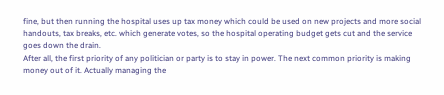fine, but then running the hospital uses up tax money which could be used on new projects and more social handouts, tax breaks, etc. which generate votes, so the hospital operating budget gets cut and the service goes down the drain.
After all, the first priority of any politician or party is to stay in power. The next common priority is making money out of it. Actually managing the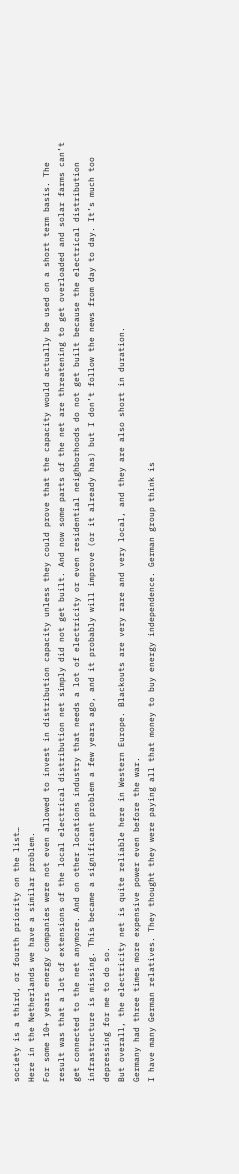society is a third, or fourth priority on the list…
Here in the Netherlands we have a similar problem.
For some 10+ years energy companies were not even allowed to invest in distribution capacity unless they could prove that the capacity would actually be used on a short term basis. The result was that a lot of extensions of the local electrical distribution net simply did not get built. And now some parts of the net are threatening to get overloaded and solar farms can’t get connected to the net anymore. And on other locations industry that needs a lot of electricity or even residential neighborhoods do not get built because the electrical distribution infrastructure is missing. This became a significant problem a few years ago, and it probably will improve (or it already has) but I don’t follow the news from day to day. It’s much too depressing for me to do so.
But overall, the electricity net is quite reliable here in Western Europe. Blackouts are very rare and very local, and they are also short in duration.
Germany had three times more expensive power even before the war.
I have many German relatives. They thought they were paying all that money to buy energy independence. German group think is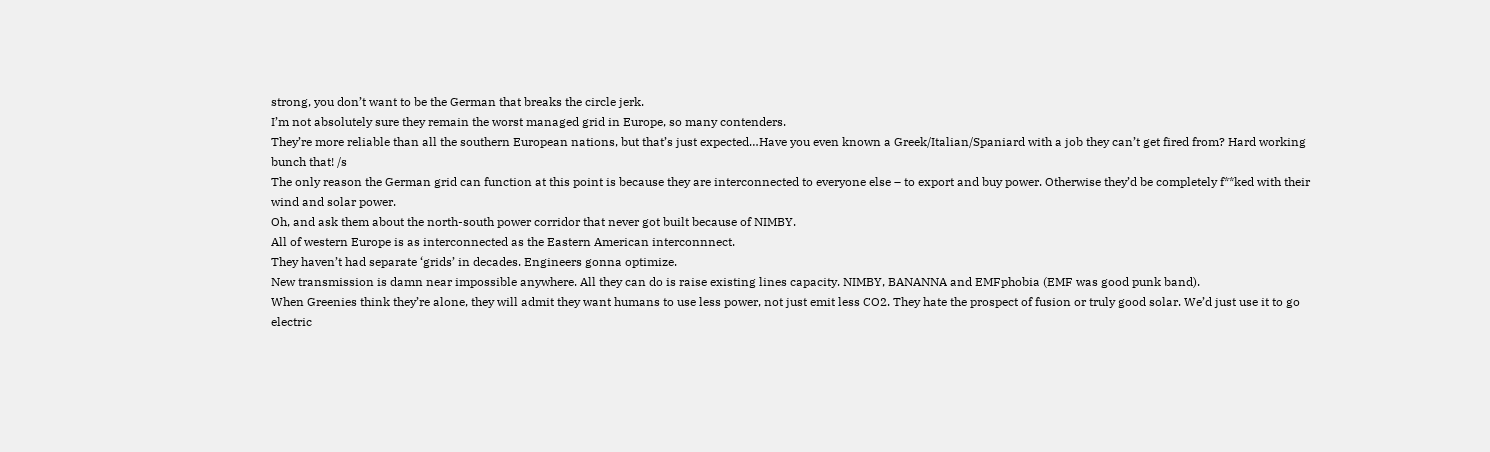strong, you don’t want to be the German that breaks the circle jerk.
I’m not absolutely sure they remain the worst managed grid in Europe, so many contenders.
They’re more reliable than all the southern European nations, but that’s just expected…Have you even known a Greek/Italian/Spaniard with a job they can’t get fired from? Hard working bunch that! /s
The only reason the German grid can function at this point is because they are interconnected to everyone else – to export and buy power. Otherwise they’d be completely f**ked with their wind and solar power.
Oh, and ask them about the north-south power corridor that never got built because of NIMBY.
All of western Europe is as interconnected as the Eastern American interconnnect.
They haven’t had separate ‘grids’ in decades. Engineers gonna optimize.
New transmission is damn near impossible anywhere. All they can do is raise existing lines capacity. NIMBY, BANANNA and EMFphobia (EMF was good punk band).
When Greenies think they’re alone, they will admit they want humans to use less power, not just emit less CO2. They hate the prospect of fusion or truly good solar. We’d just use it to go electric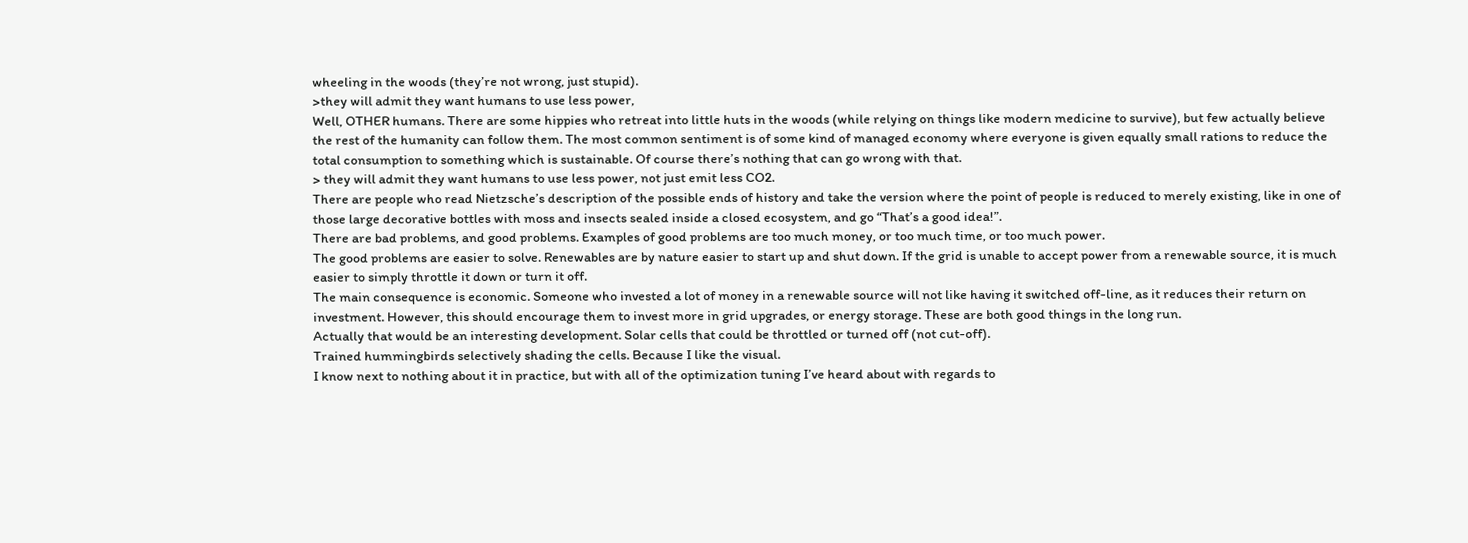wheeling in the woods (they’re not wrong, just stupid).
>they will admit they want humans to use less power,
Well, OTHER humans. There are some hippies who retreat into little huts in the woods (while relying on things like modern medicine to survive), but few actually believe the rest of the humanity can follow them. The most common sentiment is of some kind of managed economy where everyone is given equally small rations to reduce the total consumption to something which is sustainable. Of course there’s nothing that can go wrong with that.
> they will admit they want humans to use less power, not just emit less CO2.
There are people who read Nietzsche’s description of the possible ends of history and take the version where the point of people is reduced to merely existing, like in one of those large decorative bottles with moss and insects sealed inside a closed ecosystem, and go “That’s a good idea!”.
There are bad problems, and good problems. Examples of good problems are too much money, or too much time, or too much power.
The good problems are easier to solve. Renewables are by nature easier to start up and shut down. If the grid is unable to accept power from a renewable source, it is much easier to simply throttle it down or turn it off.
The main consequence is economic. Someone who invested a lot of money in a renewable source will not like having it switched off-line, as it reduces their return on investment. However, this should encourage them to invest more in grid upgrades, or energy storage. These are both good things in the long run.
Actually that would be an interesting development. Solar cells that could be throttled or turned off (not cut-off).
Trained hummingbirds selectively shading the cells. Because I like the visual.
I know next to nothing about it in practice, but with all of the optimization tuning I’ve heard about with regards to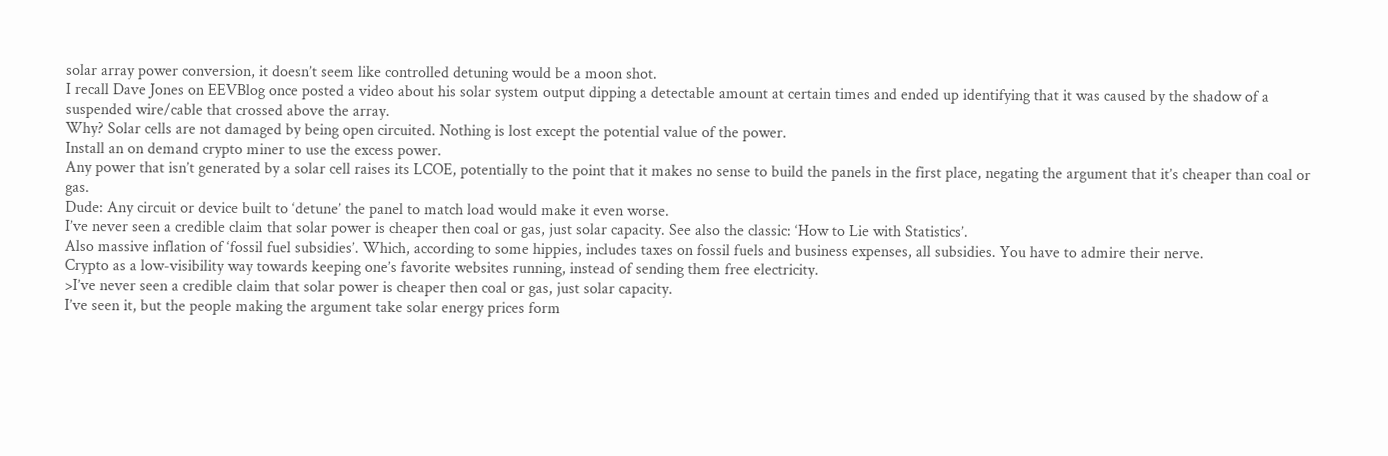solar array power conversion, it doesn’t seem like controlled detuning would be a moon shot.
I recall Dave Jones on EEVBlog once posted a video about his solar system output dipping a detectable amount at certain times and ended up identifying that it was caused by the shadow of a suspended wire/cable that crossed above the array.
Why? Solar cells are not damaged by being open circuited. Nothing is lost except the potential value of the power.
Install an on demand crypto miner to use the excess power.
Any power that isn’t generated by a solar cell raises its LCOE, potentially to the point that it makes no sense to build the panels in the first place, negating the argument that it’s cheaper than coal or gas.
Dude: Any circuit or device built to ‘detune’ the panel to match load would make it even worse.
I’ve never seen a credible claim that solar power is cheaper then coal or gas, just solar capacity. See also the classic: ‘How to Lie with Statistics’.
Also massive inflation of ‘fossil fuel subsidies’. Which, according to some hippies, includes taxes on fossil fuels and business expenses, all subsidies. You have to admire their nerve.
Crypto as a low-visibility way towards keeping one’s favorite websites running, instead of sending them free electricity.
>I’ve never seen a credible claim that solar power is cheaper then coal or gas, just solar capacity.
I’ve seen it, but the people making the argument take solar energy prices form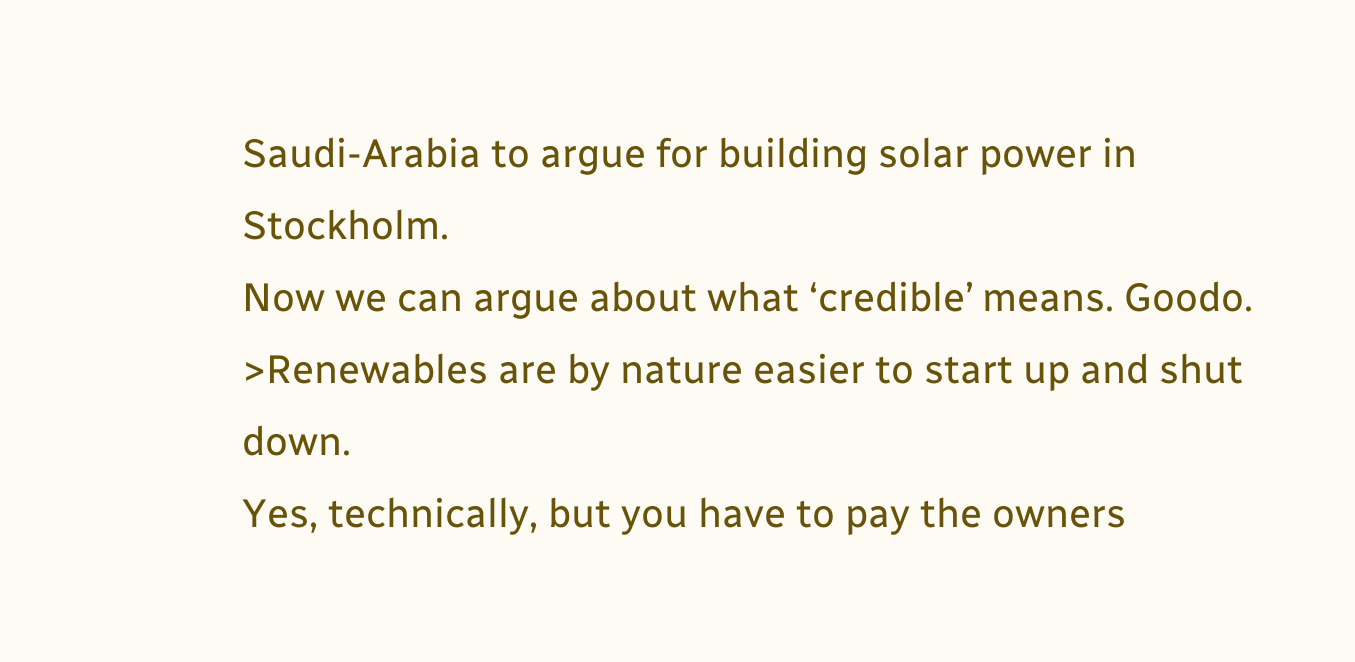Saudi-Arabia to argue for building solar power in Stockholm.
Now we can argue about what ‘credible’ means. Goodo.
>Renewables are by nature easier to start up and shut down.
Yes, technically, but you have to pay the owners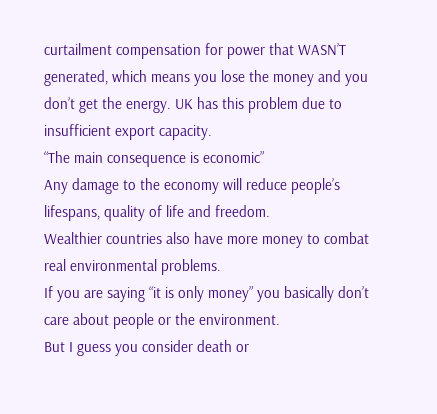curtailment compensation for power that WASN’T generated, which means you lose the money and you don’t get the energy. UK has this problem due to insufficient export capacity.
“The main consequence is economic”
Any damage to the economy will reduce people’s lifespans, quality of life and freedom.
Wealthier countries also have more money to combat real environmental problems.
If you are saying “it is only money” you basically don’t care about people or the environment.
But I guess you consider death or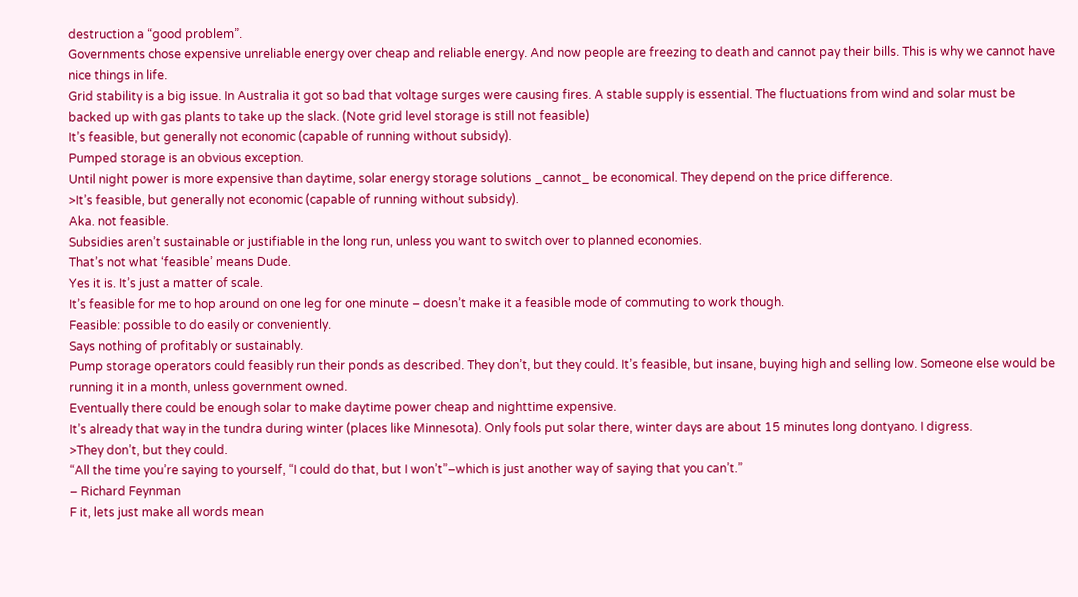destruction a “good problem”.
Governments chose expensive unreliable energy over cheap and reliable energy. And now people are freezing to death and cannot pay their bills. This is why we cannot have nice things in life.
Grid stability is a big issue. In Australia it got so bad that voltage surges were causing fires. A stable supply is essential. The fluctuations from wind and solar must be backed up with gas plants to take up the slack. (Note grid level storage is still not feasible)
It’s feasible, but generally not economic (capable of running without subsidy).
Pumped storage is an obvious exception.
Until night power is more expensive than daytime, solar energy storage solutions _cannot_ be economical. They depend on the price difference.
>It’s feasible, but generally not economic (capable of running without subsidy).
Aka. not feasible.
Subsidies aren’t sustainable or justifiable in the long run, unless you want to switch over to planned economies.
That’s not what ‘feasible’ means Dude.
Yes it is. It’s just a matter of scale.
It’s feasible for me to hop around on one leg for one minute – doesn’t make it a feasible mode of commuting to work though.
Feasible: possible to do easily or conveniently.
Says nothing of profitably or sustainably.
Pump storage operators could feasibly run their ponds as described. They don’t, but they could. It’s feasible, but insane, buying high and selling low. Someone else would be running it in a month, unless government owned.
Eventually there could be enough solar to make daytime power cheap and nighttime expensive.
It’s already that way in the tundra during winter (places like Minnesota). Only fools put solar there, winter days are about 15 minutes long dontyano. I digress.
>They don’t, but they could.
“All the time you’re saying to yourself, “I could do that, but I won’t”–which is just another way of saying that you can’t.”
– Richard Feynman
F it, lets just make all words mean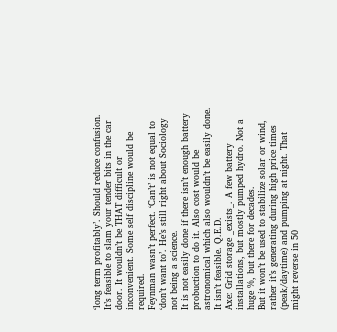‘long term profitably’. Should reduce confusion.
It’s feasible to slam your tender bits in the car door. It wouldn’t be THAT difficult or inconvenient. Some self discipline would be required.
Feynman wasn’t perfect. ‘Can’t’ is not equal to ‘don’t want to’. He’s still right about Sociology not being a science.
It is not easily done if there isn’t enough battery probuction to do it. Also cost would be astronomical which also wouldn’t be easily done.
It isn’t feasible. Q.E.D.
Axe: Grid storage _exists_. A few battery installations, but mostly pumped hydro. Not a huge %, but there for decades.
But it won’t be used to stabilize solar or wind, rather it’s generating during high price times (peak/daytime) and pumping at night. That might reverse in 50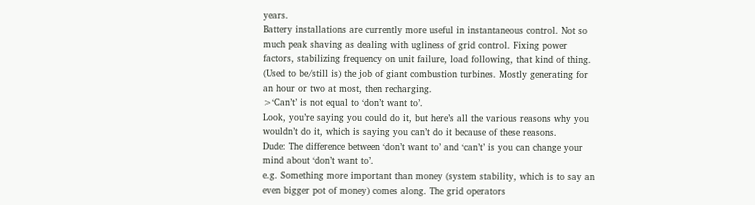years.
Battery installations are currently more useful in instantaneous control. Not so much peak shaving as dealing with ugliness of grid control. Fixing power factors, stabilizing frequency on unit failure, load following, that kind of thing. (Used to be/still is) the job of giant combustion turbines. Mostly generating for an hour or two at most, then recharging.
>‘Can’t’ is not equal to ‘don’t want to’.
Look, you’re saying you could do it, but here’s all the various reasons why you wouldn’t do it, which is saying you can’t do it because of these reasons.
Dude: The difference between ‘don’t want to’ and ‘can’t’ is you can change your mind about ‘don’t want to’.
e.g. Something more important than money (system stability, which is to say an even bigger pot of money) comes along. The grid operators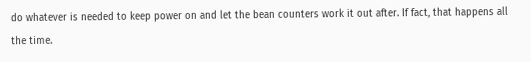do whatever is needed to keep power on and let the bean counters work it out after. If fact, that happens all the time.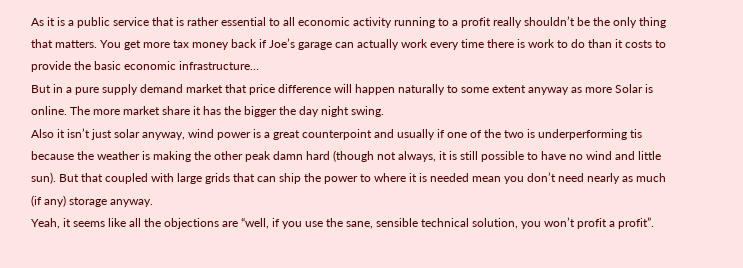As it is a public service that is rather essential to all economic activity running to a profit really shouldn’t be the only thing that matters. You get more tax money back if Joe’s garage can actually work every time there is work to do than it costs to provide the basic economic infrastructure…
But in a pure supply demand market that price difference will happen naturally to some extent anyway as more Solar is online. The more market share it has the bigger the day night swing.
Also it isn’t just solar anyway, wind power is a great counterpoint and usually if one of the two is underperforming tis because the weather is making the other peak damn hard (though not always, it is still possible to have no wind and little sun). But that coupled with large grids that can ship the power to where it is needed mean you don’t need nearly as much (if any) storage anyway.
Yeah, it seems like all the objections are “well, if you use the sane, sensible technical solution, you won’t profit a profit”.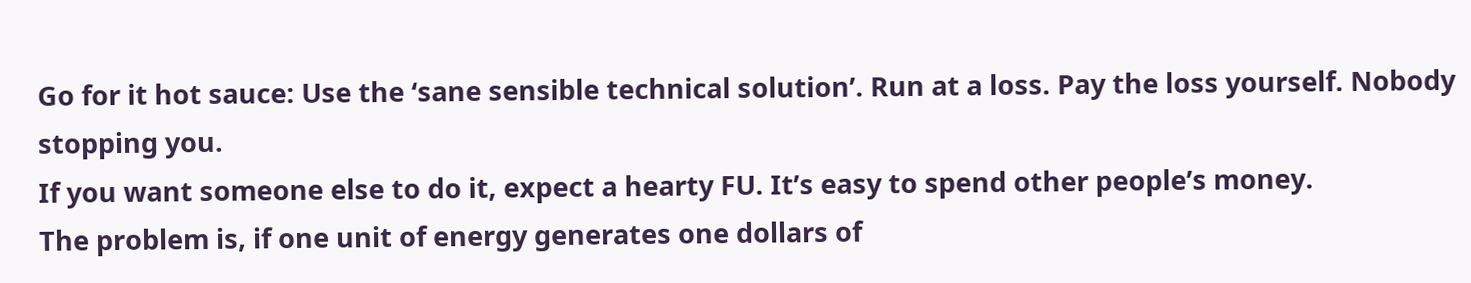Go for it hot sauce: Use the ‘sane sensible technical solution’. Run at a loss. Pay the loss yourself. Nobody stopping you.
If you want someone else to do it, expect a hearty FU. It’s easy to spend other people’s money.
The problem is, if one unit of energy generates one dollars of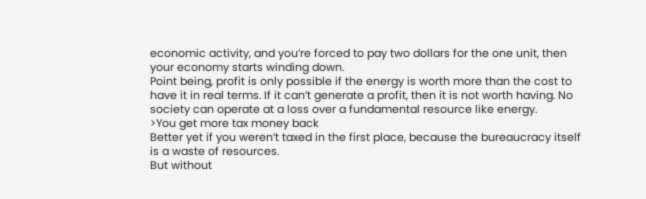economic activity, and you’re forced to pay two dollars for the one unit, then your economy starts winding down.
Point being, profit is only possible if the energy is worth more than the cost to have it in real terms. If it can’t generate a profit, then it is not worth having. No society can operate at a loss over a fundamental resource like energy.
>You get more tax money back
Better yet if you weren’t taxed in the first place, because the bureaucracy itself is a waste of resources.
But without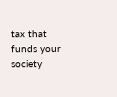tax that funds your society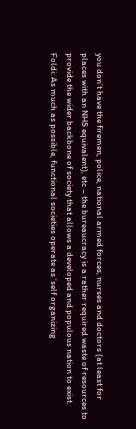you don’t have the firemen, police, national armed forces, nurses and doctors (at least for places with an NHS equivalent), etc – the bureaucracy is a rather required waste of resources to provide the wider backbone of society that allows a developed and populous nation to exist.
Foldi: As much as possible, functional societies operate as ‘self organizing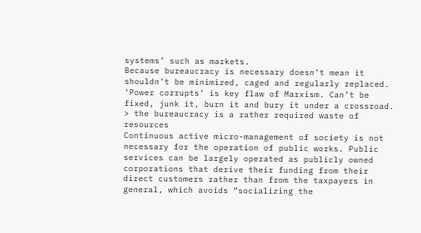systems’ such as markets.
Because bureaucracy is necessary doesn’t mean it shouldn’t be minimized, caged and regularly replaced.
‘Power corrupts’ is key flaw of Marxism. Can’t be fixed, junk it, burn it and bury it under a crossroad.
> the bureaucracy is a rather required waste of resources
Continuous active micro-management of society is not necessary for the operation of public works. Public services can be largely operated as publicly owned corporations that derive their funding from their direct customers rather than from the taxpayers in general, which avoids “socializing the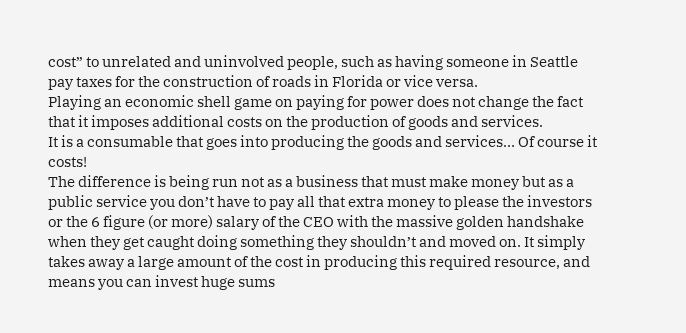cost” to unrelated and uninvolved people, such as having someone in Seattle pay taxes for the construction of roads in Florida or vice versa.
Playing an economic shell game on paying for power does not change the fact that it imposes additional costs on the production of goods and services.
It is a consumable that goes into producing the goods and services… Of course it costs!
The difference is being run not as a business that must make money but as a public service you don’t have to pay all that extra money to please the investors or the 6 figure (or more) salary of the CEO with the massive golden handshake when they get caught doing something they shouldn’t and moved on. It simply takes away a large amount of the cost in producing this required resource, and means you can invest huge sums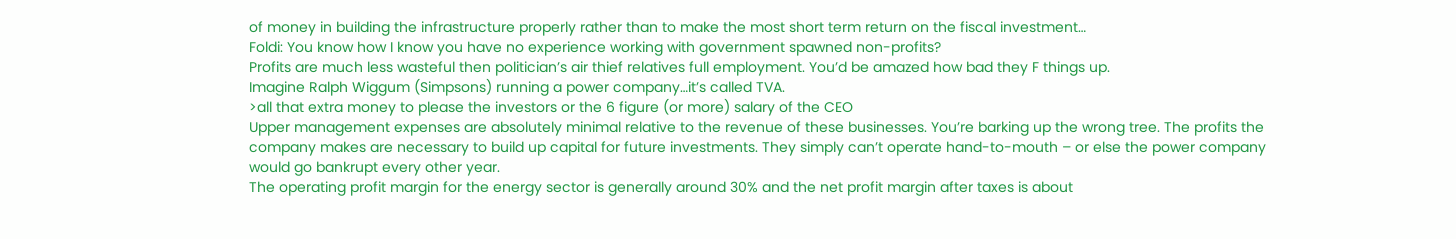of money in building the infrastructure properly rather than to make the most short term return on the fiscal investment…
Foldi: You know how I know you have no experience working with government spawned non-profits?
Profits are much less wasteful then politician’s air thief relatives full employment. You’d be amazed how bad they F things up.
Imagine Ralph Wiggum (Simpsons) running a power company…it’s called TVA.
>all that extra money to please the investors or the 6 figure (or more) salary of the CEO
Upper management expenses are absolutely minimal relative to the revenue of these businesses. You’re barking up the wrong tree. The profits the company makes are necessary to build up capital for future investments. They simply can’t operate hand-to-mouth – or else the power company would go bankrupt every other year.
The operating profit margin for the energy sector is generally around 30% and the net profit margin after taxes is about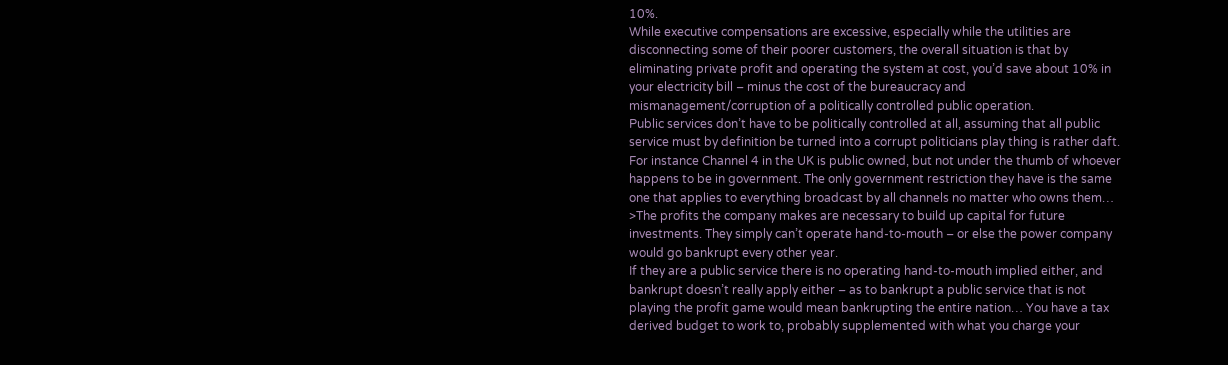10%.
While executive compensations are excessive, especially while the utilities are disconnecting some of their poorer customers, the overall situation is that by eliminating private profit and operating the system at cost, you’d save about 10% in your electricity bill – minus the cost of the bureaucracy and mismanagement/corruption of a politically controlled public operation.
Public services don’t have to be politically controlled at all, assuming that all public service must by definition be turned into a corrupt politicians play thing is rather daft. For instance Channel 4 in the UK is public owned, but not under the thumb of whoever happens to be in government. The only government restriction they have is the same one that applies to everything broadcast by all channels no matter who owns them…
>The profits the company makes are necessary to build up capital for future investments. They simply can’t operate hand-to-mouth – or else the power company would go bankrupt every other year.
If they are a public service there is no operating hand-to-mouth implied either, and bankrupt doesn’t really apply either – as to bankrupt a public service that is not playing the profit game would mean bankrupting the entire nation… You have a tax derived budget to work to, probably supplemented with what you charge your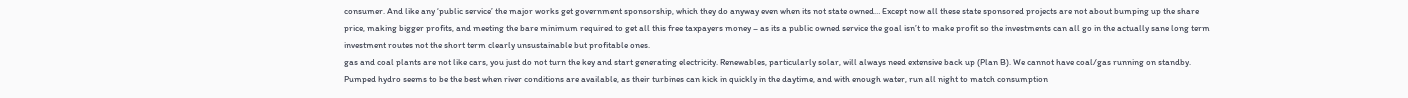consumer. And like any ‘public service’ the major works get government sponsorship, which they do anyway even when its not state owned… Except now all these state sponsored projects are not about bumping up the share price, making bigger profits, and meeting the bare minimum required to get all this free taxpayers money – as its a public owned service the goal isn’t to make profit so the investments can all go in the actually sane long term investment routes not the short term clearly unsustainable but profitable ones.
gas and coal plants are not like cars, you just do not turn the key and start generating electricity. Renewables, particularly solar, will always need extensive back up (Plan B). We cannot have coal/gas running on standby.
Pumped hydro seems to be the best when river conditions are available, as their turbines can kick in quickly in the daytime, and with enough water, run all night to match consumption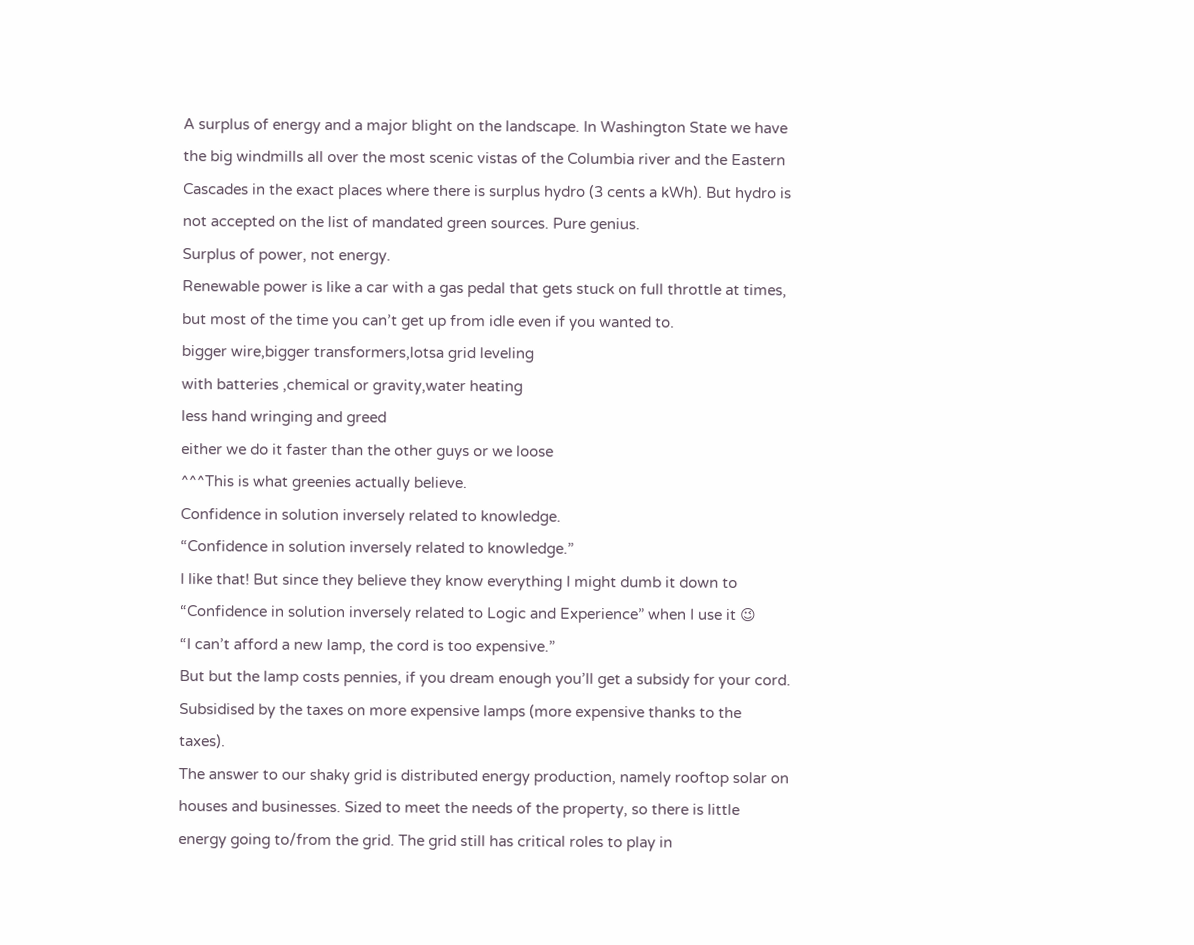A surplus of energy and a major blight on the landscape. In Washington State we have the big windmills all over the most scenic vistas of the Columbia river and the Eastern Cascades in the exact places where there is surplus hydro (3 cents a kWh). But hydro is not accepted on the list of mandated green sources. Pure genius.
Surplus of power, not energy.
Renewable power is like a car with a gas pedal that gets stuck on full throttle at times, but most of the time you can’t get up from idle even if you wanted to.
bigger wire,bigger transformers,lotsa grid leveling
with batteries ,chemical or gravity,water heating
less hand wringing and greed
either we do it faster than the other guys or we loose
^^^This is what greenies actually believe.
Confidence in solution inversely related to knowledge.
“Confidence in solution inversely related to knowledge.”
I like that! But since they believe they know everything I might dumb it down to “Confidence in solution inversely related to Logic and Experience” when I use it 😉
“I can’t afford a new lamp, the cord is too expensive.”
But but the lamp costs pennies, if you dream enough you’ll get a subsidy for your cord. Subsidised by the taxes on more expensive lamps (more expensive thanks to the taxes).
The answer to our shaky grid is distributed energy production, namely rooftop solar on houses and businesses. Sized to meet the needs of the property, so there is little energy going to/from the grid. The grid still has critical roles to play in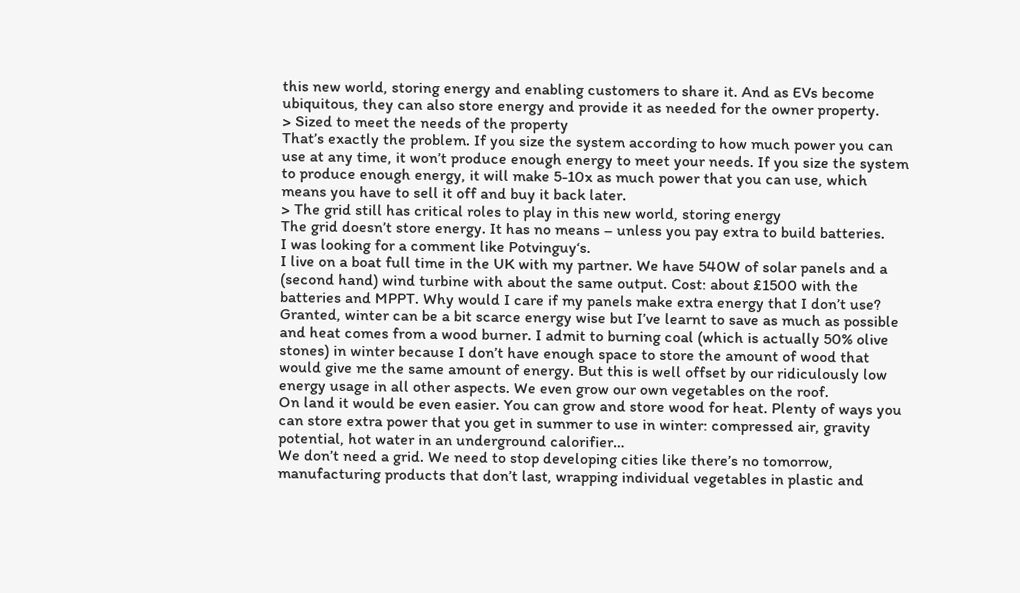this new world, storing energy and enabling customers to share it. And as EVs become ubiquitous, they can also store energy and provide it as needed for the owner property.
> Sized to meet the needs of the property
That’s exactly the problem. If you size the system according to how much power you can use at any time, it won’t produce enough energy to meet your needs. If you size the system to produce enough energy, it will make 5-10x as much power that you can use, which means you have to sell it off and buy it back later.
> The grid still has critical roles to play in this new world, storing energy
The grid doesn’t store energy. It has no means – unless you pay extra to build batteries.
I was looking for a comment like Potvinguy‘s.
I live on a boat full time in the UK with my partner. We have 540W of solar panels and a (second hand) wind turbine with about the same output. Cost: about £1500 with the batteries and MPPT. Why would I care if my panels make extra energy that I don’t use? Granted, winter can be a bit scarce energy wise but I’ve learnt to save as much as possible and heat comes from a wood burner. I admit to burning coal (which is actually 50% olive stones) in winter because I don’t have enough space to store the amount of wood that would give me the same amount of energy. But this is well offset by our ridiculously low energy usage in all other aspects. We even grow our own vegetables on the roof.
On land it would be even easier. You can grow and store wood for heat. Plenty of ways you can store extra power that you get in summer to use in winter: compressed air, gravity potential, hot water in an underground calorifier…
We don’t need a grid. We need to stop developing cities like there’s no tomorrow, manufacturing products that don’t last, wrapping individual vegetables in plastic and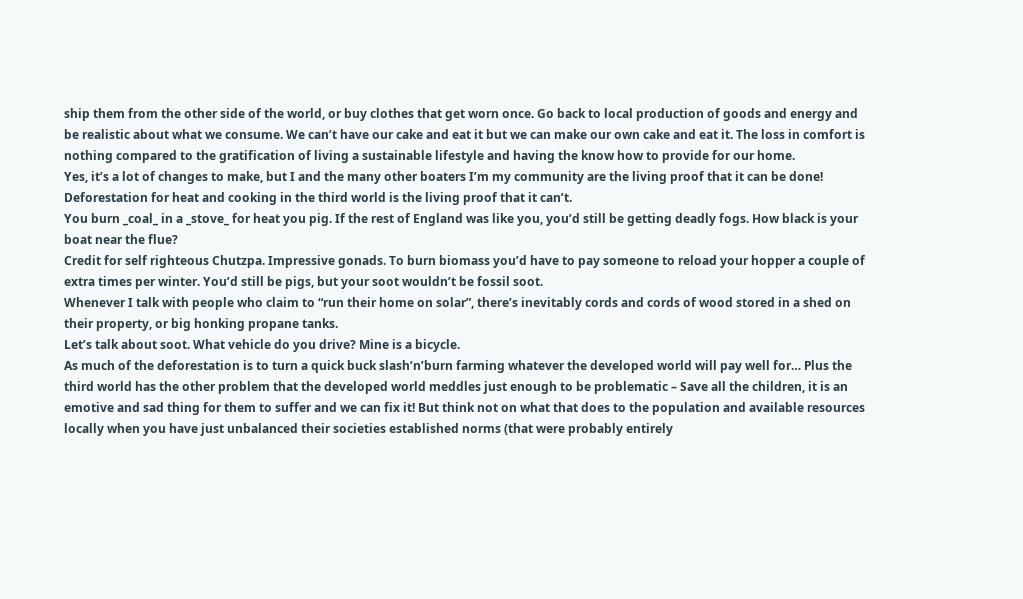ship them from the other side of the world, or buy clothes that get worn once. Go back to local production of goods and energy and be realistic about what we consume. We can’t have our cake and eat it but we can make our own cake and eat it. The loss in comfort is nothing compared to the gratification of living a sustainable lifestyle and having the know how to provide for our home.
Yes, it’s a lot of changes to make, but I and the many other boaters I’m my community are the living proof that it can be done!
Deforestation for heat and cooking in the third world is the living proof that it can’t.
You burn _coal_ in a _stove_ for heat you pig. If the rest of England was like you, you’d still be getting deadly fogs. How black is your boat near the flue?
Credit for self righteous Chutzpa. Impressive gonads. To burn biomass you’d have to pay someone to reload your hopper a couple of extra times per winter. You’d still be pigs, but your soot wouldn’t be fossil soot.
Whenever I talk with people who claim to “run their home on solar”, there’s inevitably cords and cords of wood stored in a shed on their property, or big honking propane tanks.
Let’s talk about soot. What vehicle do you drive? Mine is a bicycle.
As much of the deforestation is to turn a quick buck slash’n’burn farming whatever the developed world will pay well for… Plus the third world has the other problem that the developed world meddles just enough to be problematic – Save all the children, it is an emotive and sad thing for them to suffer and we can fix it! But think not on what that does to the population and available resources locally when you have just unbalanced their societies established norms (that were probably entirely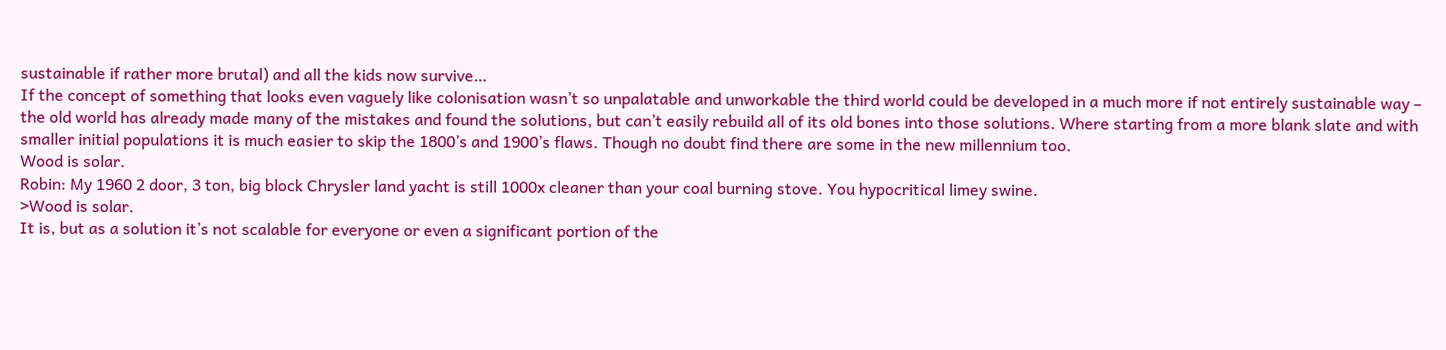sustainable if rather more brutal) and all the kids now survive…
If the concept of something that looks even vaguely like colonisation wasn’t so unpalatable and unworkable the third world could be developed in a much more if not entirely sustainable way – the old world has already made many of the mistakes and found the solutions, but can’t easily rebuild all of its old bones into those solutions. Where starting from a more blank slate and with smaller initial populations it is much easier to skip the 1800’s and 1900’s flaws. Though no doubt find there are some in the new millennium too.
Wood is solar.
Robin: My 1960 2 door, 3 ton, big block Chrysler land yacht is still 1000x cleaner than your coal burning stove. You hypocritical limey swine.
>Wood is solar.
It is, but as a solution it’s not scalable for everyone or even a significant portion of the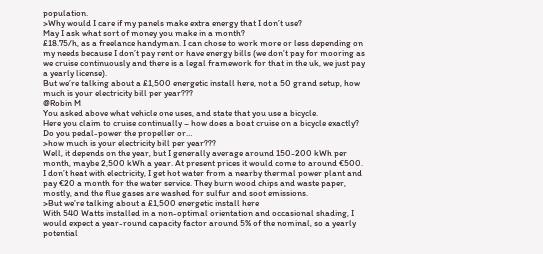population.
>Why would I care if my panels make extra energy that I don’t use?
May I ask what sort of money you make in a month?
£18.75/h, as a freelance handyman. I can chose to work more or less depending on my needs because I don’t pay rent or have energy bills (we don’t pay for mooring as we cruise continuously and there is a legal framework for that in the uk, we just pay a yearly license).
But we’re talking about a £1,500 energetic install here, not a 50 grand setup, how much is your electricity bill per year???
@Robin M
You asked above what vehicle one uses, and state that you use a bicycle.
Here you claim to cruise continually – how does a boat cruise on a bicycle exactly? Do you pedal-power the propeller or…
>how much is your electricity bill per year???
Well, it depends on the year, but I generally average around 150-200 kWh per month, maybe 2,500 kWh a year. At present prices it would come to around €500.
I don’t heat with electricity, I get hot water from a nearby thermal power plant and pay €20 a month for the water service. They burn wood chips and waste paper, mostly, and the flue gases are washed for sulfur and soot emissions.
>But we’re talking about a £1,500 energetic install here
With 540 Watts installed in a non-optimal orientation and occasional shading, I would expect a year-round capacity factor around 5% of the nominal, so a yearly potential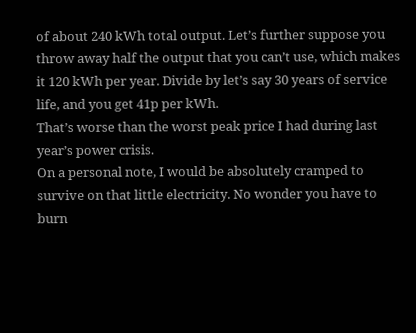of about 240 kWh total output. Let’s further suppose you throw away half the output that you can’t use, which makes it 120 kWh per year. Divide by let’s say 30 years of service life, and you get 41p per kWh.
That’s worse than the worst peak price I had during last year’s power crisis.
On a personal note, I would be absolutely cramped to survive on that little electricity. No wonder you have to burn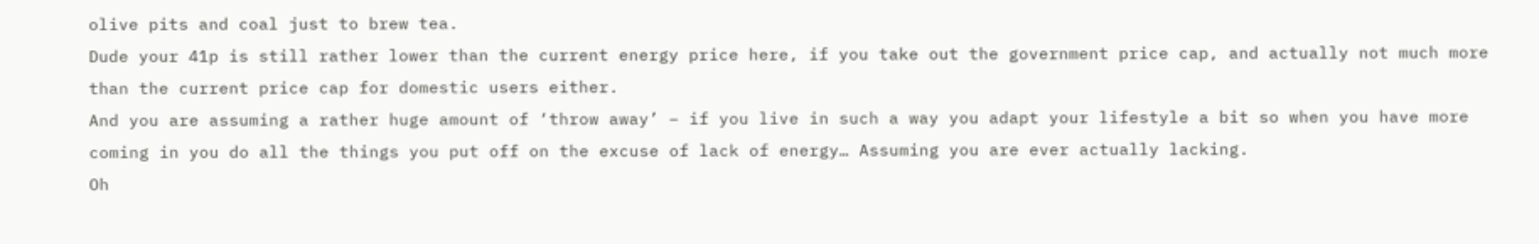olive pits and coal just to brew tea.
Dude your 41p is still rather lower than the current energy price here, if you take out the government price cap, and actually not much more than the current price cap for domestic users either.
And you are assuming a rather huge amount of ‘throw away’ – if you live in such a way you adapt your lifestyle a bit so when you have more coming in you do all the things you put off on the excuse of lack of energy… Assuming you are ever actually lacking.
Oh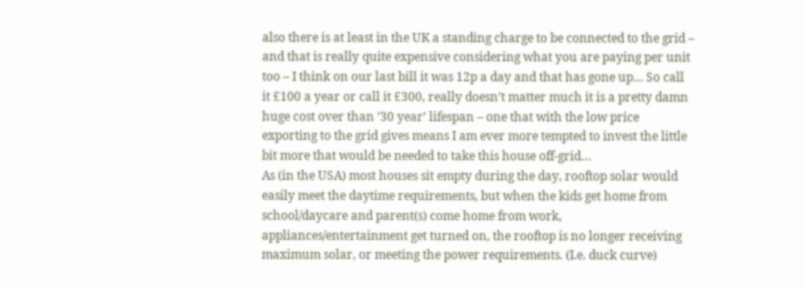also there is at least in the UK a standing charge to be connected to the grid – and that is really quite expensive considering what you are paying per unit too – I think on our last bill it was 12p a day and that has gone up… So call it £100 a year or call it £300, really doesn’t matter much it is a pretty damn huge cost over than ’30 year’ lifespan – one that with the low price exporting to the grid gives means I am ever more tempted to invest the little bit more that would be needed to take this house off-grid…
As (in the USA) most houses sit empty during the day, rooftop solar would easily meet the daytime requirements, but when the kids get home from school/daycare and parent(s) come home from work, appliances/entertainment get turned on, the rooftop is no longer receiving maximum solar, or meeting the power requirements. (I.e. duck curve)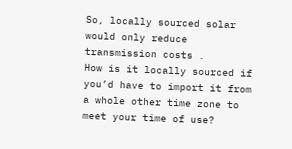So, locally sourced solar would only reduce transmission costs .
How is it locally sourced if you’d have to import it from a whole other time zone to meet your time of use?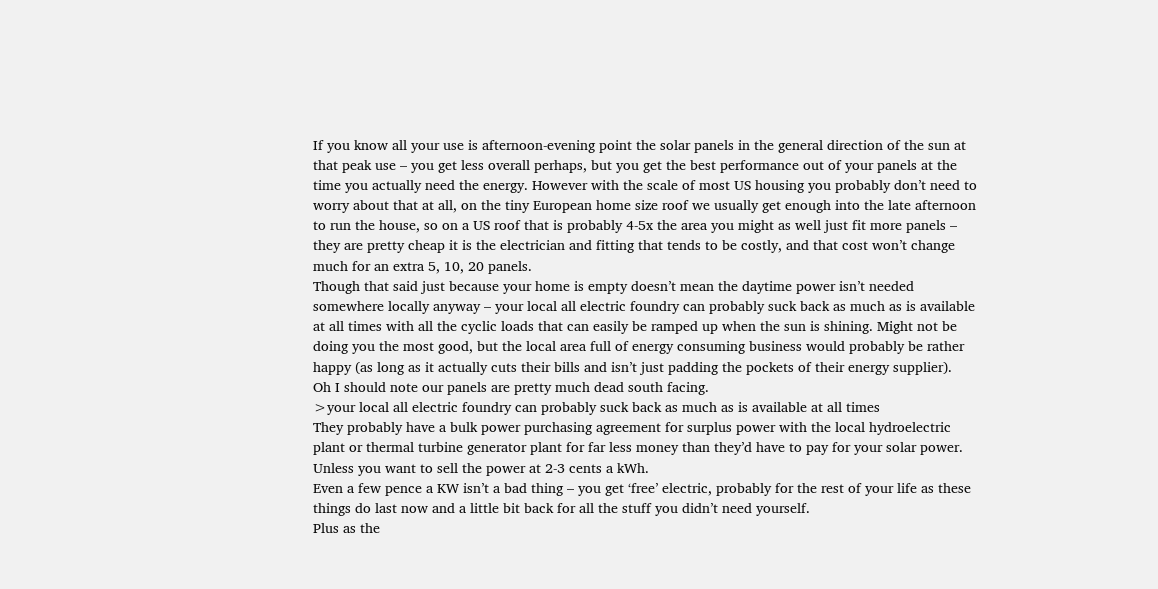If you know all your use is afternoon-evening point the solar panels in the general direction of the sun at that peak use – you get less overall perhaps, but you get the best performance out of your panels at the time you actually need the energy. However with the scale of most US housing you probably don’t need to worry about that at all, on the tiny European home size roof we usually get enough into the late afternoon to run the house, so on a US roof that is probably 4-5x the area you might as well just fit more panels – they are pretty cheap it is the electrician and fitting that tends to be costly, and that cost won’t change much for an extra 5, 10, 20 panels.
Though that said just because your home is empty doesn’t mean the daytime power isn’t needed somewhere locally anyway – your local all electric foundry can probably suck back as much as is available at all times with all the cyclic loads that can easily be ramped up when the sun is shining. Might not be doing you the most good, but the local area full of energy consuming business would probably be rather happy (as long as it actually cuts their bills and isn’t just padding the pockets of their energy supplier).
Oh I should note our panels are pretty much dead south facing.
>your local all electric foundry can probably suck back as much as is available at all times
They probably have a bulk power purchasing agreement for surplus power with the local hydroelectric plant or thermal turbine generator plant for far less money than they’d have to pay for your solar power.
Unless you want to sell the power at 2-3 cents a kWh.
Even a few pence a KW isn’t a bad thing – you get ‘free’ electric, probably for the rest of your life as these things do last now and a little bit back for all the stuff you didn’t need yourself.
Plus as the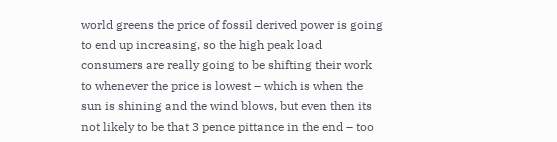world greens the price of fossil derived power is going to end up increasing, so the high peak load consumers are really going to be shifting their work to whenever the price is lowest – which is when the sun is shining and the wind blows, but even then its not likely to be that 3 pence pittance in the end – too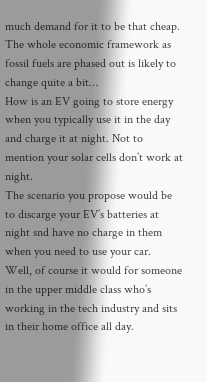much demand for it to be that cheap. The whole economic framework as fossil fuels are phased out is likely to change quite a bit…
How is an EV going to store energy when you typically use it in the day and charge it at night. Not to mention your solar cells don’t work at night.
The scenario you propose would be to discarge your EV’s batteries at night snd have no charge in them when you need to use your car.
Well, of course it would for someone in the upper middle class who’s working in the tech industry and sits in their home office all day.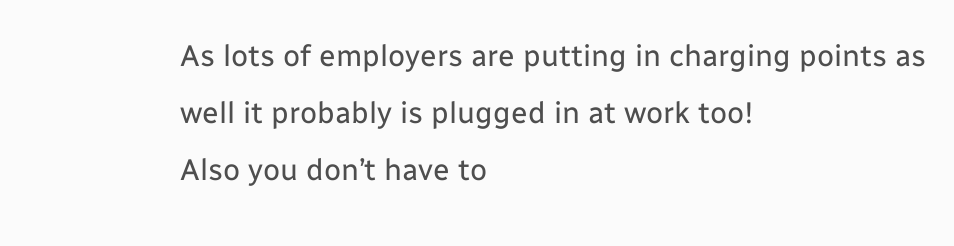As lots of employers are putting in charging points as well it probably is plugged in at work too!
Also you don’t have to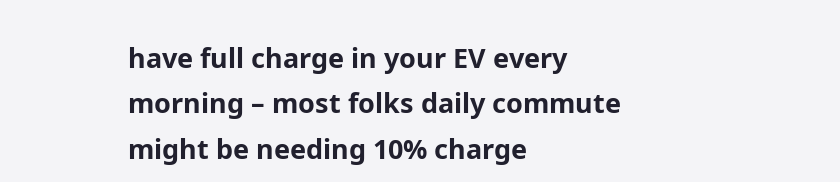have full charge in your EV every morning – most folks daily commute might be needing 10% charge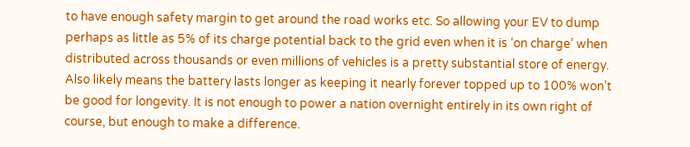to have enough safety margin to get around the road works etc. So allowing your EV to dump perhaps as little as 5% of its charge potential back to the grid even when it is ‘on charge’ when distributed across thousands or even millions of vehicles is a pretty substantial store of energy. Also likely means the battery lasts longer as keeping it nearly forever topped up to 100% won’t be good for longevity. It is not enough to power a nation overnight entirely in its own right of course, but enough to make a difference.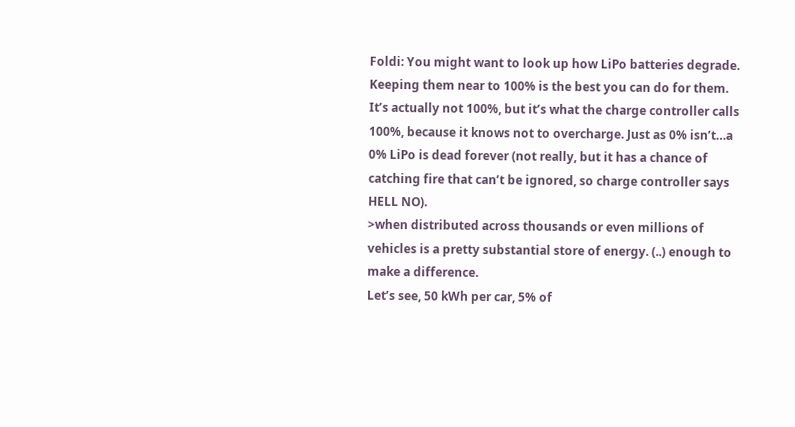Foldi: You might want to look up how LiPo batteries degrade. Keeping them near to 100% is the best you can do for them. It’s actually not 100%, but it’s what the charge controller calls 100%, because it knows not to overcharge. Just as 0% isn’t…a 0% LiPo is dead forever (not really, but it has a chance of catching fire that can’t be ignored, so charge controller says HELL NO).
>when distributed across thousands or even millions of vehicles is a pretty substantial store of energy. (..) enough to make a difference.
Let’s see, 50 kWh per car, 5% of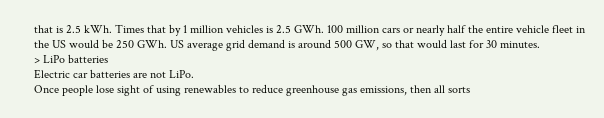that is 2.5 kWh. Times that by 1 million vehicles is 2.5 GWh. 100 million cars or nearly half the entire vehicle fleet in the US would be 250 GWh. US average grid demand is around 500 GW, so that would last for 30 minutes.
> LiPo batteries
Electric car batteries are not LiPo.
Once people lose sight of using renewables to reduce greenhouse gas emissions, then all sorts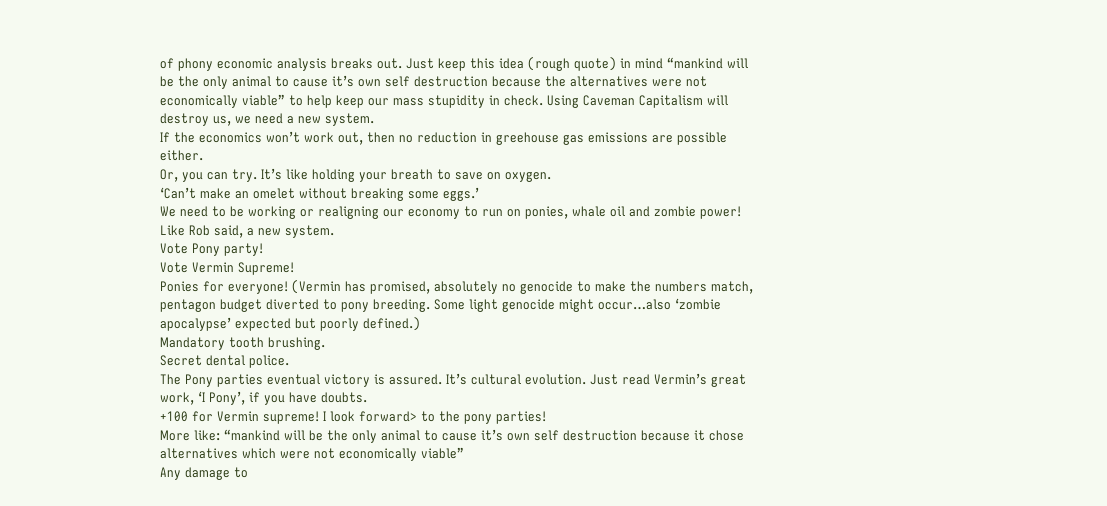of phony economic analysis breaks out. Just keep this idea (rough quote) in mind “mankind will be the only animal to cause it’s own self destruction because the alternatives were not economically viable” to help keep our mass stupidity in check. Using Caveman Capitalism will destroy us, we need a new system.
If the economics won’t work out, then no reduction in greehouse gas emissions are possible either.
Or, you can try. It’s like holding your breath to save on oxygen.
‘Can’t make an omelet without breaking some eggs.’
We need to be working or realigning our economy to run on ponies, whale oil and zombie power!
Like Rob said, a new system.
Vote Pony party!
Vote Vermin Supreme!
Ponies for everyone! (Vermin has promised, absolutely no genocide to make the numbers match, pentagon budget diverted to pony breeding. Some light genocide might occur…also ‘zombie apocalypse’ expected but poorly defined.)
Mandatory tooth brushing.
Secret dental police.
The Pony parties eventual victory is assured. It’s cultural evolution. Just read Vermin’s great work, ‘I Pony’, if you have doubts.
+100 for Vermin supreme! I look forward> to the pony parties!
More like: “mankind will be the only animal to cause it’s own self destruction because it chose alternatives which were not economically viable”
Any damage to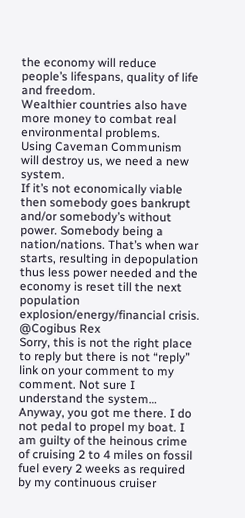the economy will reduce people’s lifespans, quality of life and freedom.
Wealthier countries also have more money to combat real environmental problems.
Using Caveman Communism will destroy us, we need a new system.
If it’s not economically viable then somebody goes bankrupt and/or somebody’s without power. Somebody being a nation/nations. That’s when war starts, resulting in depopulation thus less power needed and the economy is reset till the next population explosion/energy/financial crisis.
@Cogibus Rex
Sorry, this is not the right place to reply but there is not “reply” link on your comment to my comment. Not sure I understand the system…
Anyway, you got me there. I do not pedal to propel my boat. I am guilty of the heinous crime of cruising 2 to 4 miles on fossil fuel every 2 weeks as required by my continuous cruiser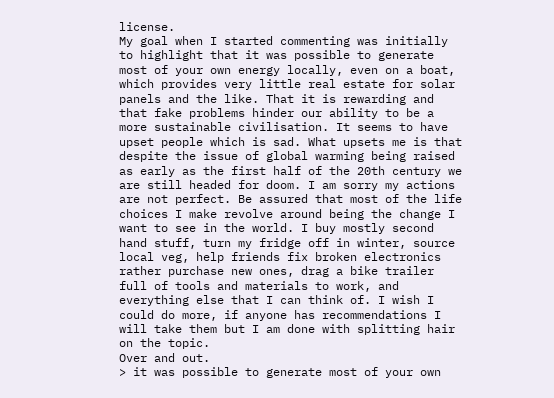license.
My goal when I started commenting was initially to highlight that it was possible to generate most of your own energy locally, even on a boat, which provides very little real estate for solar panels and the like. That it is rewarding and that fake problems hinder our ability to be a more sustainable civilisation. It seems to have upset people which is sad. What upsets me is that despite the issue of global warming being raised as early as the first half of the 20th century we are still headed for doom. I am sorry my actions are not perfect. Be assured that most of the life choices I make revolve around being the change I want to see in the world. I buy mostly second hand stuff, turn my fridge off in winter, source local veg, help friends fix broken electronics rather purchase new ones, drag a bike trailer full of tools and materials to work, and everything else that I can think of. I wish I could do more, if anyone has recommendations I will take them but I am done with splitting hair on the topic.
Over and out.
> it was possible to generate most of your own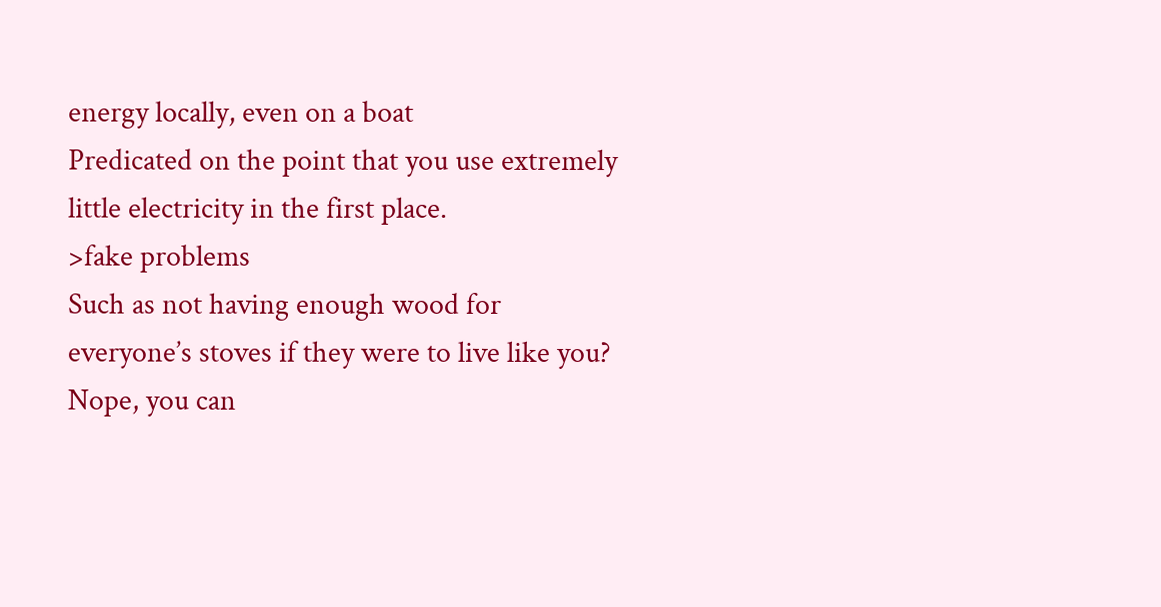energy locally, even on a boat
Predicated on the point that you use extremely little electricity in the first place.
>fake problems
Such as not having enough wood for everyone’s stoves if they were to live like you?
Nope, you can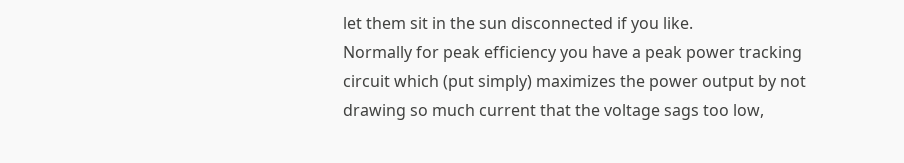let them sit in the sun disconnected if you like.
Normally for peak efficiency you have a peak power tracking circuit which (put simply) maximizes the power output by not drawing so much current that the voltage sags too low,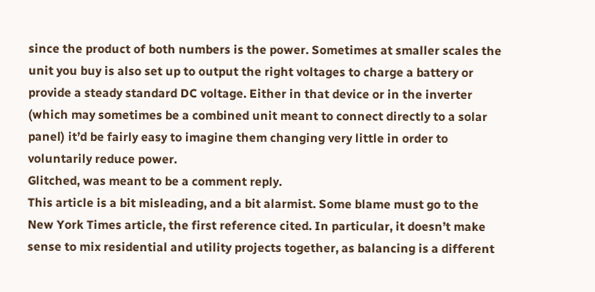since the product of both numbers is the power. Sometimes at smaller scales the unit you buy is also set up to output the right voltages to charge a battery or provide a steady standard DC voltage. Either in that device or in the inverter (which may sometimes be a combined unit meant to connect directly to a solar panel) it’d be fairly easy to imagine them changing very little in order to voluntarily reduce power.
Glitched, was meant to be a comment reply.
This article is a bit misleading, and a bit alarmist. Some blame must go to the New York Times article, the first reference cited. In particular, it doesn’t make sense to mix residential and utility projects together, as balancing is a different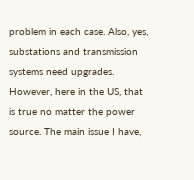problem in each case. Also, yes, substations and transmission systems need upgrades. However, here in the US, that is true no matter the power source. The main issue I have,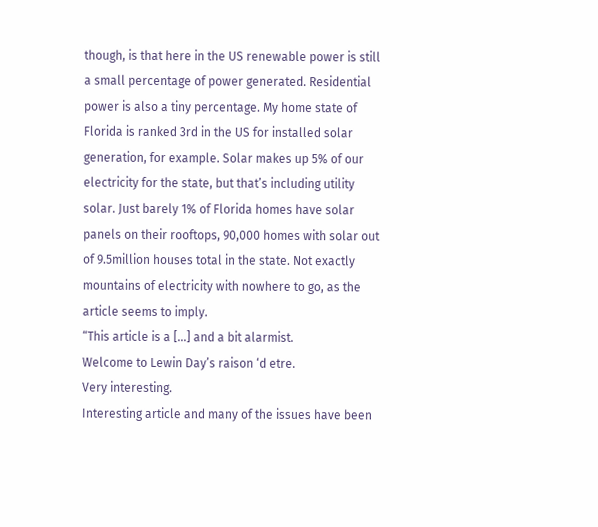though, is that here in the US renewable power is still a small percentage of power generated. Residential power is also a tiny percentage. My home state of Florida is ranked 3rd in the US for installed solar generation, for example. Solar makes up 5% of our electricity for the state, but that’s including utility solar. Just barely 1% of Florida homes have solar panels on their rooftops, 90,000 homes with solar out of 9.5million houses total in the state. Not exactly mountains of electricity with nowhere to go, as the article seems to imply.
“This article is a […] and a bit alarmist.
Welcome to Lewin Day’s raison ‘d etre.
Very interesting.
Interesting article and many of the issues have been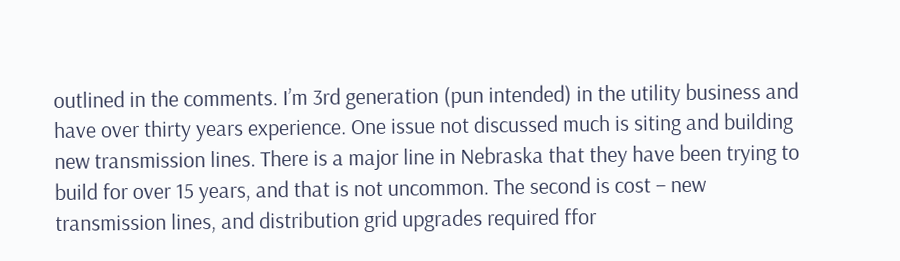outlined in the comments. I’m 3rd generation (pun intended) in the utility business and have over thirty years experience. One issue not discussed much is siting and building new transmission lines. There is a major line in Nebraska that they have been trying to build for over 15 years, and that is not uncommon. The second is cost – new transmission lines, and distribution grid upgrades required ffor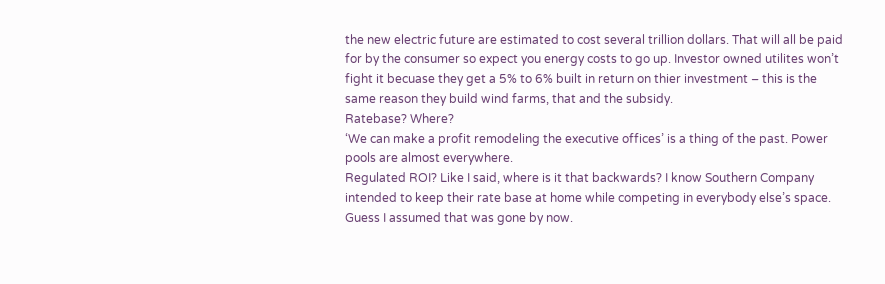the new electric future are estimated to cost several trillion dollars. That will all be paid for by the consumer so expect you energy costs to go up. Investor owned utilites won’t fight it becuase they get a 5% to 6% built in return on thier investment – this is the same reason they build wind farms, that and the subsidy.
Ratebase? Where?
‘We can make a profit remodeling the executive offices’ is a thing of the past. Power pools are almost everywhere.
Regulated ROI? Like I said, where is it that backwards? I know Southern Company intended to keep their rate base at home while competing in everybody else’s space. Guess I assumed that was gone by now.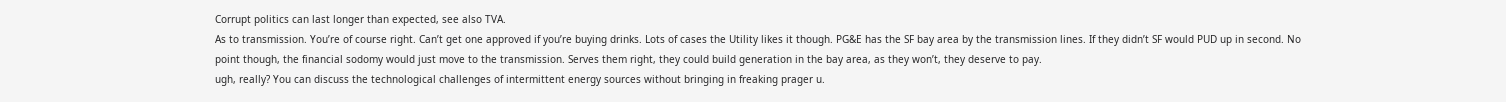Corrupt politics can last longer than expected, see also TVA.
As to transmission. You’re of course right. Can’t get one approved if you’re buying drinks. Lots of cases the Utility likes it though. PG&E has the SF bay area by the transmission lines. If they didn’t SF would PUD up in second. No point though, the financial sodomy would just move to the transmission. Serves them right, they could build generation in the bay area, as they won’t, they deserve to pay.
ugh, really? You can discuss the technological challenges of intermittent energy sources without bringing in freaking prager u.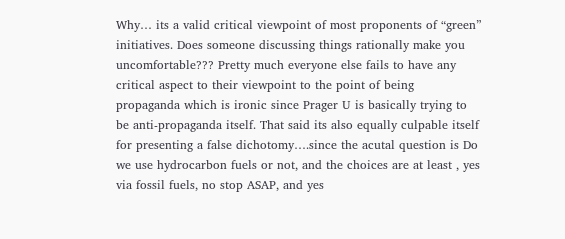Why… its a valid critical viewpoint of most proponents of “green” initiatives. Does someone discussing things rationally make you uncomfortable??? Pretty much everyone else fails to have any critical aspect to their viewpoint to the point of being propaganda which is ironic since Prager U is basically trying to be anti-propaganda itself. That said its also equally culpable itself for presenting a false dichotomy….since the acutal question is Do we use hydrocarbon fuels or not, and the choices are at least , yes via fossil fuels, no stop ASAP, and yes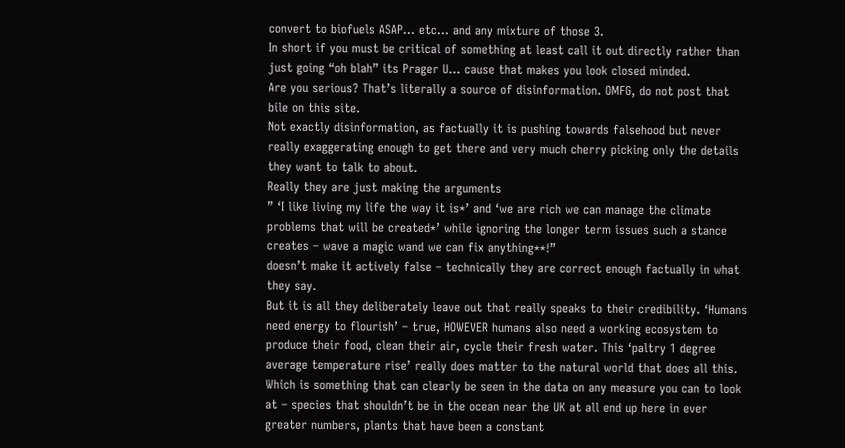convert to biofuels ASAP… etc… and any mixture of those 3.
In short if you must be critical of something at least call it out directly rather than just going “oh blah” its Prager U… cause that makes you look closed minded.
Are you serious? That’s literally a source of disinformation. OMFG, do not post that bile on this site.
Not exactly disinformation, as factually it is pushing towards falsehood but never really exaggerating enough to get there and very much cherry picking only the details they want to talk to about.
Really they are just making the arguments
” ‘I like living my life the way it is*’ and ‘we are rich we can manage the climate problems that will be created*’ while ignoring the longer term issues such a stance creates – wave a magic wand we can fix anything**!”
doesn’t make it actively false – technically they are correct enough factually in what they say.
But it is all they deliberately leave out that really speaks to their credibility. ‘Humans need energy to flourish’ – true, HOWEVER humans also need a working ecosystem to produce their food, clean their air, cycle their fresh water. This ‘paltry 1 degree average temperature rise’ really does matter to the natural world that does all this. Which is something that can clearly be seen in the data on any measure you can to look at – species that shouldn’t be in the ocean near the UK at all end up here in ever greater numbers, plants that have been a constant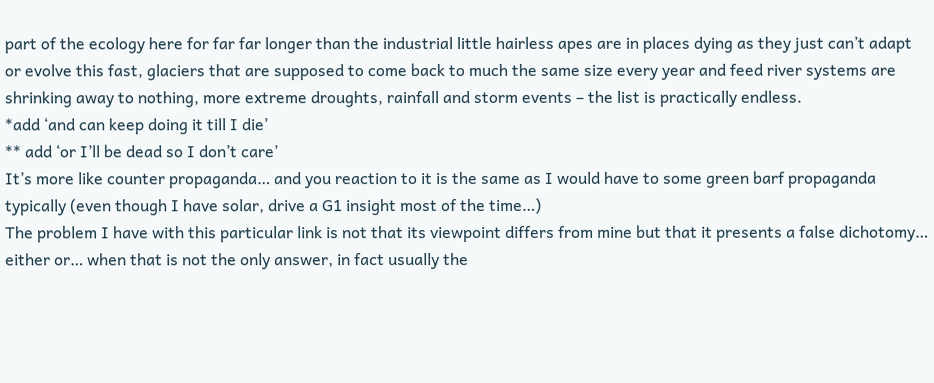part of the ecology here for far far longer than the industrial little hairless apes are in places dying as they just can’t adapt or evolve this fast, glaciers that are supposed to come back to much the same size every year and feed river systems are shrinking away to nothing, more extreme droughts, rainfall and storm events – the list is practically endless.
*add ‘and can keep doing it till I die’
** add ‘or I’ll be dead so I don’t care’
It’s more like counter propaganda… and you reaction to it is the same as I would have to some green barf propaganda typically (even though I have solar, drive a G1 insight most of the time…)
The problem I have with this particular link is not that its viewpoint differs from mine but that it presents a false dichotomy… either or… when that is not the only answer, in fact usually the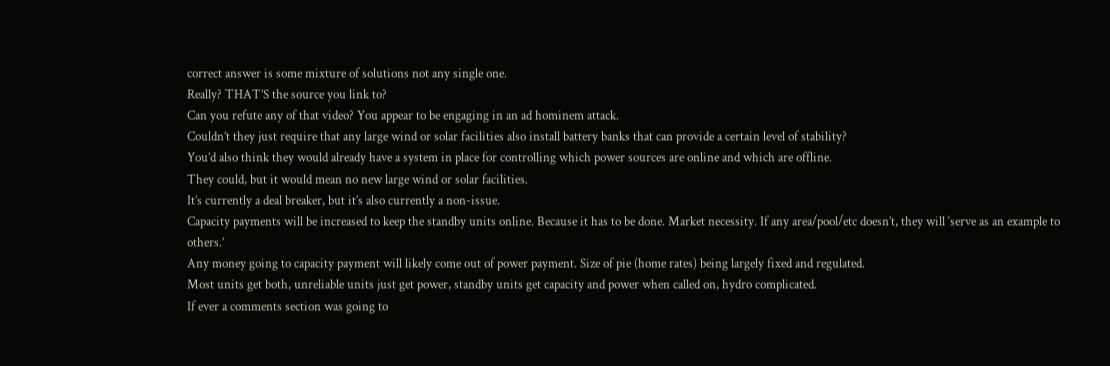correct answer is some mixture of solutions not any single one.
Really? THAT’S the source you link to?
Can you refute any of that video? You appear to be engaging in an ad hominem attack.
Couldn’t they just require that any large wind or solar facilities also install battery banks that can provide a certain level of stability?
You’d also think they would already have a system in place for controlling which power sources are online and which are offline.
They could, but it would mean no new large wind or solar facilities.
It’s currently a deal breaker, but it’s also currently a non-issue.
Capacity payments will be increased to keep the standby units online. Because it has to be done. Market necessity. If any area/pool/etc doesn’t, they will ‘serve as an example to others.’
Any money going to capacity payment will likely come out of power payment. Size of pie (home rates) being largely fixed and regulated.
Most units get both, unreliable units just get power, standby units get capacity and power when called on, hydro complicated.
If ever a comments section was going to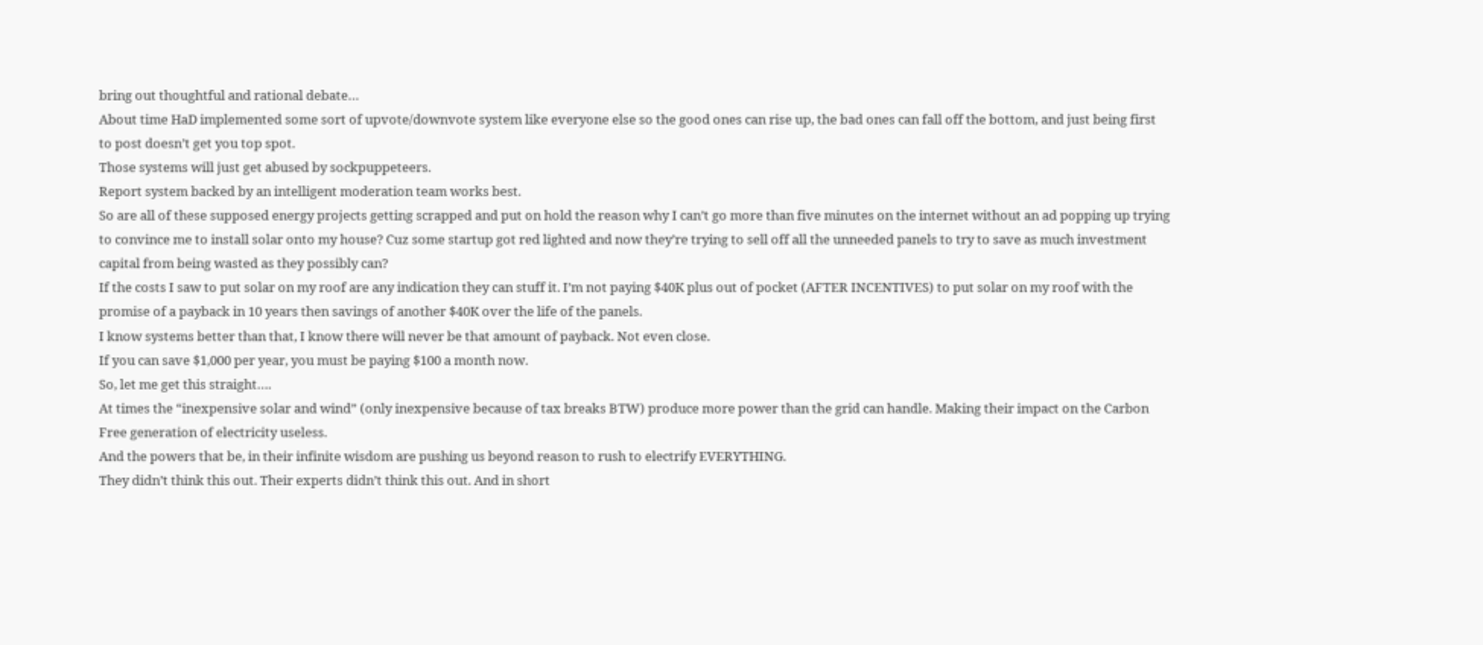bring out thoughtful and rational debate…
About time HaD implemented some sort of upvote/downvote system like everyone else so the good ones can rise up, the bad ones can fall off the bottom, and just being first to post doesn’t get you top spot.
Those systems will just get abused by sockpuppeteers.
Report system backed by an intelligent moderation team works best.
So are all of these supposed energy projects getting scrapped and put on hold the reason why I can’t go more than five minutes on the internet without an ad popping up trying to convince me to install solar onto my house? Cuz some startup got red lighted and now they’re trying to sell off all the unneeded panels to try to save as much investment capital from being wasted as they possibly can?
If the costs I saw to put solar on my roof are any indication they can stuff it. I’m not paying $40K plus out of pocket (AFTER INCENTIVES) to put solar on my roof with the promise of a payback in 10 years then savings of another $40K over the life of the panels.
I know systems better than that, I know there will never be that amount of payback. Not even close.
If you can save $1,000 per year, you must be paying $100 a month now.
So, let me get this straight….
At times the “inexpensive solar and wind” (only inexpensive because of tax breaks BTW) produce more power than the grid can handle. Making their impact on the Carbon Free generation of electricity useless.
And the powers that be, in their infinite wisdom are pushing us beyond reason to rush to electrify EVERYTHING.
They didn’t think this out. Their experts didn’t think this out. And in short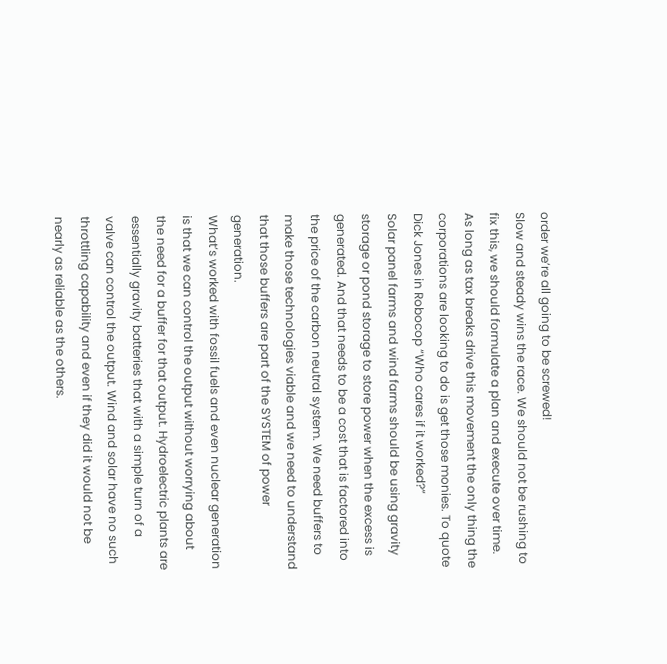order we’re all going to be screwed!
Slow and steady wins the race. We should not be rushing to fix this, we should formulate a plan and execute over time. As long as tax breaks drive this movement the only thing the corporations are looking to do is get those monies. To quote Dick Jones in Robocop “Who cares if it worked?”
Solar panel farms and wind farms should be using gravity storage or pond storage to store power when the excess is generated. And that needs to be a cost that is factored into the price of the carbon neutral system. We need buffers to make those technologies viable and we need to understand that those buffers are part of the SYSTEM of power generation.
What’s worked with fossil fuels and even nuclear generation is that we can control the output without worrying about the need for a buffer for that output. Hydroelectric plants are essentially gravity batteries that with a simple turn of a valve can control the output. Wind and solar have no such throttling capability and even if they did it would not be nearly as reliable as the others.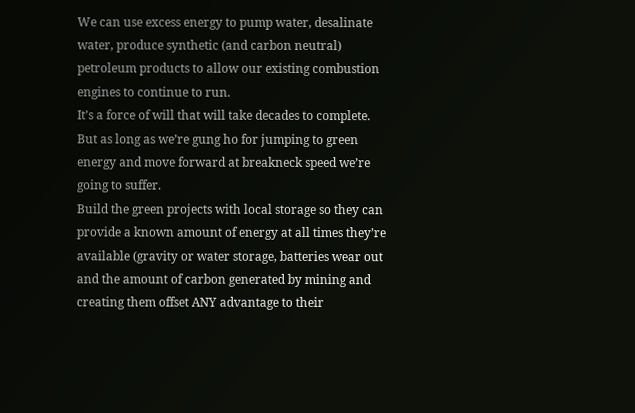We can use excess energy to pump water, desalinate water, produce synthetic (and carbon neutral) petroleum products to allow our existing combustion engines to continue to run.
It’s a force of will that will take decades to complete. But as long as we’re gung ho for jumping to green energy and move forward at breakneck speed we’re going to suffer.
Build the green projects with local storage so they can provide a known amount of energy at all times they’re available (gravity or water storage, batteries wear out and the amount of carbon generated by mining and creating them offset ANY advantage to their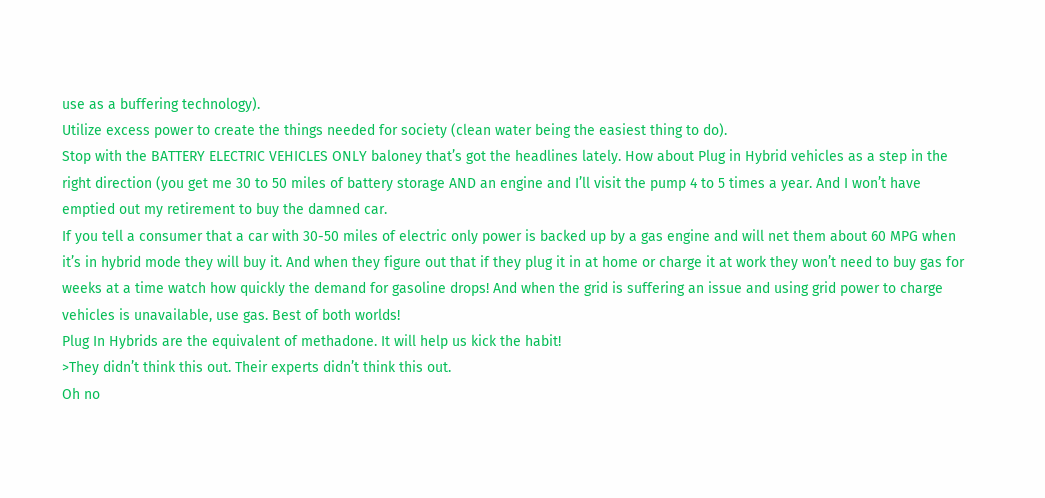use as a buffering technology).
Utilize excess power to create the things needed for society (clean water being the easiest thing to do).
Stop with the BATTERY ELECTRIC VEHICLES ONLY baloney that’s got the headlines lately. How about Plug in Hybrid vehicles as a step in the right direction (you get me 30 to 50 miles of battery storage AND an engine and I’ll visit the pump 4 to 5 times a year. And I won’t have emptied out my retirement to buy the damned car.
If you tell a consumer that a car with 30-50 miles of electric only power is backed up by a gas engine and will net them about 60 MPG when it’s in hybrid mode they will buy it. And when they figure out that if they plug it in at home or charge it at work they won’t need to buy gas for weeks at a time watch how quickly the demand for gasoline drops! And when the grid is suffering an issue and using grid power to charge vehicles is unavailable, use gas. Best of both worlds!
Plug In Hybrids are the equivalent of methadone. It will help us kick the habit!
>They didn’t think this out. Their experts didn’t think this out.
Oh no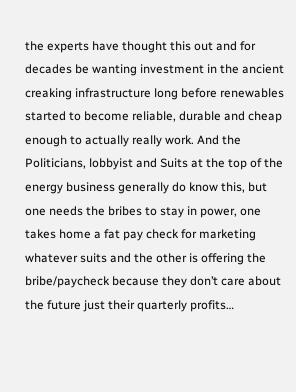the experts have thought this out and for decades be wanting investment in the ancient creaking infrastructure long before renewables started to become reliable, durable and cheap enough to actually really work. And the Politicians, lobbyist and Suits at the top of the energy business generally do know this, but one needs the bribes to stay in power, one takes home a fat pay check for marketing whatever suits and the other is offering the bribe/paycheck because they don’t care about the future just their quarterly profits…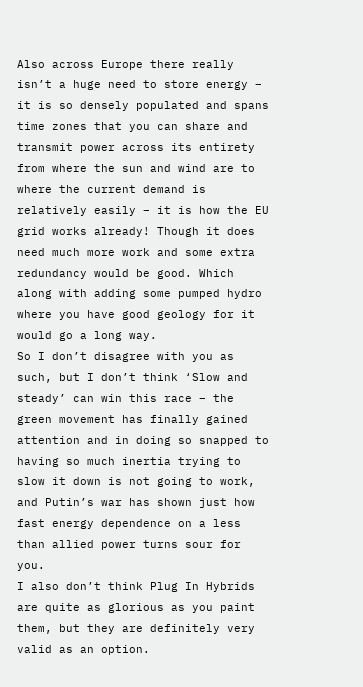Also across Europe there really isn’t a huge need to store energy – it is so densely populated and spans time zones that you can share and transmit power across its entirety from where the sun and wind are to where the current demand is relatively easily – it is how the EU grid works already! Though it does need much more work and some extra redundancy would be good. Which along with adding some pumped hydro where you have good geology for it would go a long way.
So I don’t disagree with you as such, but I don’t think ‘Slow and steady’ can win this race – the green movement has finally gained attention and in doing so snapped to having so much inertia trying to slow it down is not going to work, and Putin’s war has shown just how fast energy dependence on a less than allied power turns sour for you.
I also don’t think Plug In Hybrids are quite as glorious as you paint them, but they are definitely very valid as an option.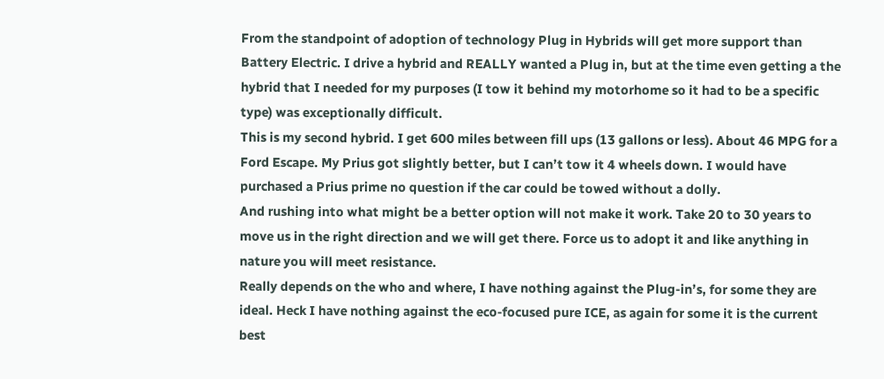From the standpoint of adoption of technology Plug in Hybrids will get more support than Battery Electric. I drive a hybrid and REALLY wanted a Plug in, but at the time even getting a the hybrid that I needed for my purposes (I tow it behind my motorhome so it had to be a specific type) was exceptionally difficult.
This is my second hybrid. I get 600 miles between fill ups (13 gallons or less). About 46 MPG for a Ford Escape. My Prius got slightly better, but I can’t tow it 4 wheels down. I would have purchased a Prius prime no question if the car could be towed without a dolly.
And rushing into what might be a better option will not make it work. Take 20 to 30 years to move us in the right direction and we will get there. Force us to adopt it and like anything in nature you will meet resistance.
Really depends on the who and where, I have nothing against the Plug-in’s, for some they are ideal. Heck I have nothing against the eco-focused pure ICE, as again for some it is the current best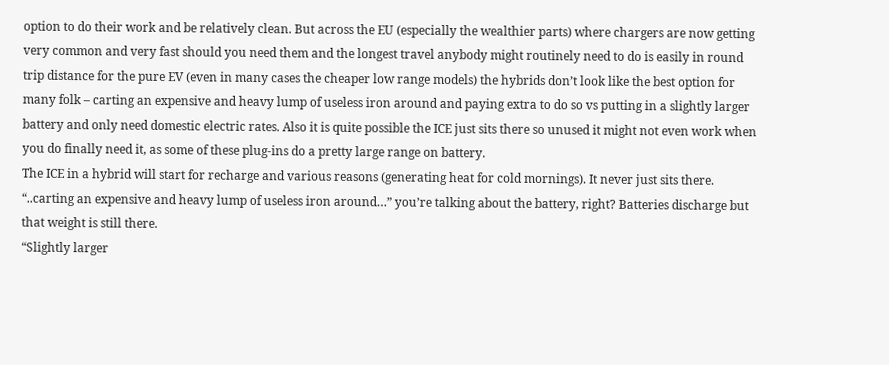option to do their work and be relatively clean. But across the EU (especially the wealthier parts) where chargers are now getting very common and very fast should you need them and the longest travel anybody might routinely need to do is easily in round trip distance for the pure EV (even in many cases the cheaper low range models) the hybrids don’t look like the best option for many folk – carting an expensive and heavy lump of useless iron around and paying extra to do so vs putting in a slightly larger battery and only need domestic electric rates. Also it is quite possible the ICE just sits there so unused it might not even work when you do finally need it, as some of these plug-ins do a pretty large range on battery.
The ICE in a hybrid will start for recharge and various reasons (generating heat for cold mornings). It never just sits there.
“..carting an expensive and heavy lump of useless iron around…” you’re talking about the battery, right? Batteries discharge but that weight is still there.
“Slightly larger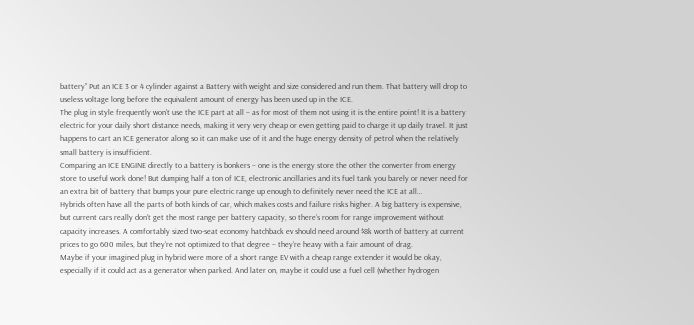battery” Put an ICE 3 or 4 cylinder against a Battery with weight and size considered and run them. That battery will drop to useless voltage long before the equivalent amount of energy has been used up in the ICE.
The plug in style frequently won’t use the ICE part at all – as for most of them not using it is the entire point! It is a battery electric for your daily short distance needs, making it very very cheap or even getting paid to charge it up daily travel. It just happens to cart an ICE generator along so it can make use of it and the huge energy density of petrol when the relatively small battery is insufficient.
Comparing an ICE ENGINE directly to a battery is bonkers – one is the energy store the other the converter from energy store to useful work done! But dumping half a ton of ICE, electronic ancillaries and its fuel tank you barely or never need for an extra bit of battery that bumps your pure electric range up enough to definitely never need the ICE at all…
Hybrids often have all the parts of both kinds of car, which makes costs and failure risks higher. A big battery is expensive, but current cars really don’t get the most range per battery capacity, so there’s room for range improvement without capacity increases. A comfortably sized two-seat economy hatchback ev should need around $8k worth of battery at current prices to go 600 miles, but they’re not optimized to that degree – they’re heavy with a fair amount of drag.
Maybe if your imagined plug in hybrid were more of a short range EV with a cheap range extender it would be okay, especially if it could act as a generator when parked. And later on, maybe it could use a fuel cell (whether hydrogen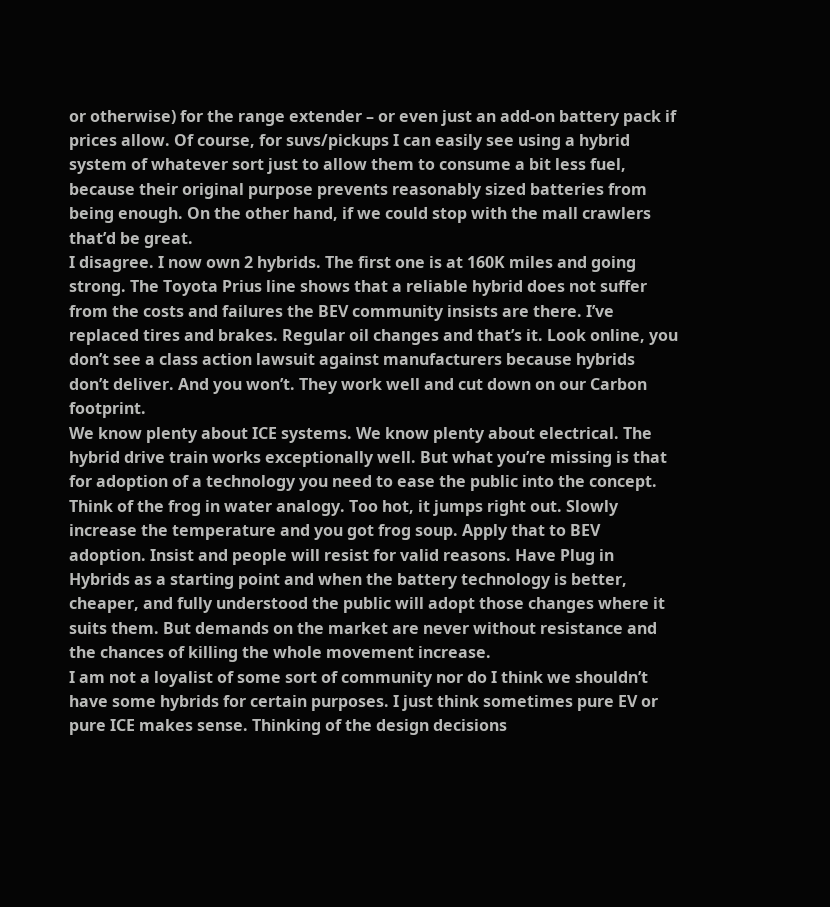or otherwise) for the range extender – or even just an add-on battery pack if prices allow. Of course, for suvs/pickups I can easily see using a hybrid system of whatever sort just to allow them to consume a bit less fuel, because their original purpose prevents reasonably sized batteries from being enough. On the other hand, if we could stop with the mall crawlers that’d be great.
I disagree. I now own 2 hybrids. The first one is at 160K miles and going strong. The Toyota Prius line shows that a reliable hybrid does not suffer from the costs and failures the BEV community insists are there. I’ve replaced tires and brakes. Regular oil changes and that’s it. Look online, you don’t see a class action lawsuit against manufacturers because hybrids don’t deliver. And you won’t. They work well and cut down on our Carbon footprint.
We know plenty about ICE systems. We know plenty about electrical. The hybrid drive train works exceptionally well. But what you’re missing is that for adoption of a technology you need to ease the public into the concept. Think of the frog in water analogy. Too hot, it jumps right out. Slowly increase the temperature and you got frog soup. Apply that to BEV adoption. Insist and people will resist for valid reasons. Have Plug in Hybrids as a starting point and when the battery technology is better, cheaper, and fully understood the public will adopt those changes where it suits them. But demands on the market are never without resistance and the chances of killing the whole movement increase.
I am not a loyalist of some sort of community nor do I think we shouldn’t have some hybrids for certain purposes. I just think sometimes pure EV or pure ICE makes sense. Thinking of the design decisions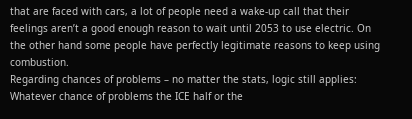that are faced with cars, a lot of people need a wake-up call that their feelings aren’t a good enough reason to wait until 2053 to use electric. On the other hand some people have perfectly legitimate reasons to keep using combustion.
Regarding chances of problems – no matter the stats, logic still applies: Whatever chance of problems the ICE half or the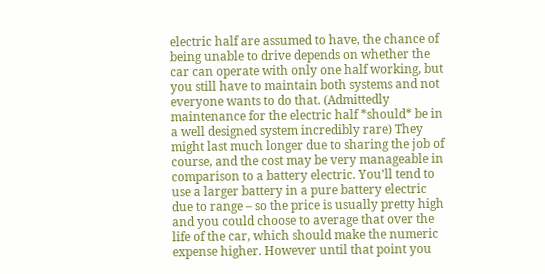electric half are assumed to have, the chance of being unable to drive depends on whether the car can operate with only one half working, but you still have to maintain both systems and not everyone wants to do that. (Admittedly maintenance for the electric half *should* be in a well designed system incredibly rare) They might last much longer due to sharing the job of course, and the cost may be very manageable in comparison to a battery electric. You’ll tend to use a larger battery in a pure battery electric due to range – so the price is usually pretty high and you could choose to average that over the life of the car, which should make the numeric expense higher. However until that point you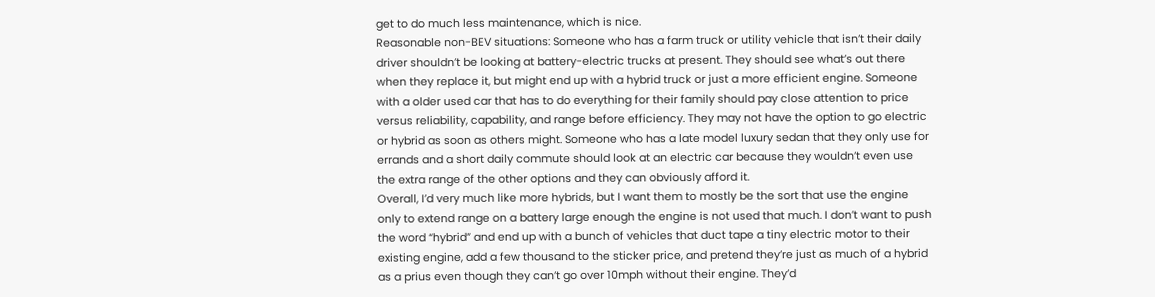get to do much less maintenance, which is nice.
Reasonable non-BEV situations: Someone who has a farm truck or utility vehicle that isn’t their daily driver shouldn’t be looking at battery-electric trucks at present. They should see what’s out there when they replace it, but might end up with a hybrid truck or just a more efficient engine. Someone with a older used car that has to do everything for their family should pay close attention to price versus reliability, capability, and range before efficiency. They may not have the option to go electric or hybrid as soon as others might. Someone who has a late model luxury sedan that they only use for errands and a short daily commute should look at an electric car because they wouldn’t even use the extra range of the other options and they can obviously afford it.
Overall, I’d very much like more hybrids, but I want them to mostly be the sort that use the engine only to extend range on a battery large enough the engine is not used that much. I don’t want to push the word “hybrid” and end up with a bunch of vehicles that duct tape a tiny electric motor to their existing engine, add a few thousand to the sticker price, and pretend they’re just as much of a hybrid as a prius even though they can’t go over 10mph without their engine. They’d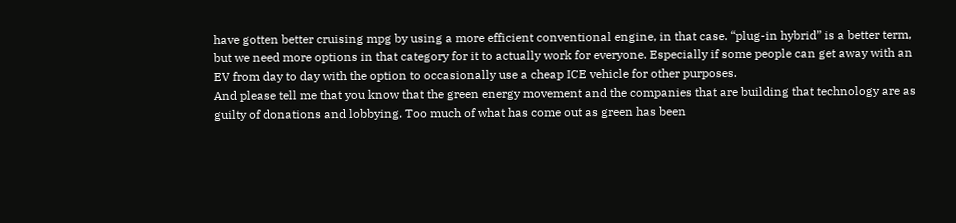have gotten better cruising mpg by using a more efficient conventional engine, in that case. “plug-in hybrid” is a better term, but we need more options in that category for it to actually work for everyone. Especially if some people can get away with an EV from day to day with the option to occasionally use a cheap ICE vehicle for other purposes.
And please tell me that you know that the green energy movement and the companies that are building that technology are as guilty of donations and lobbying. Too much of what has come out as green has been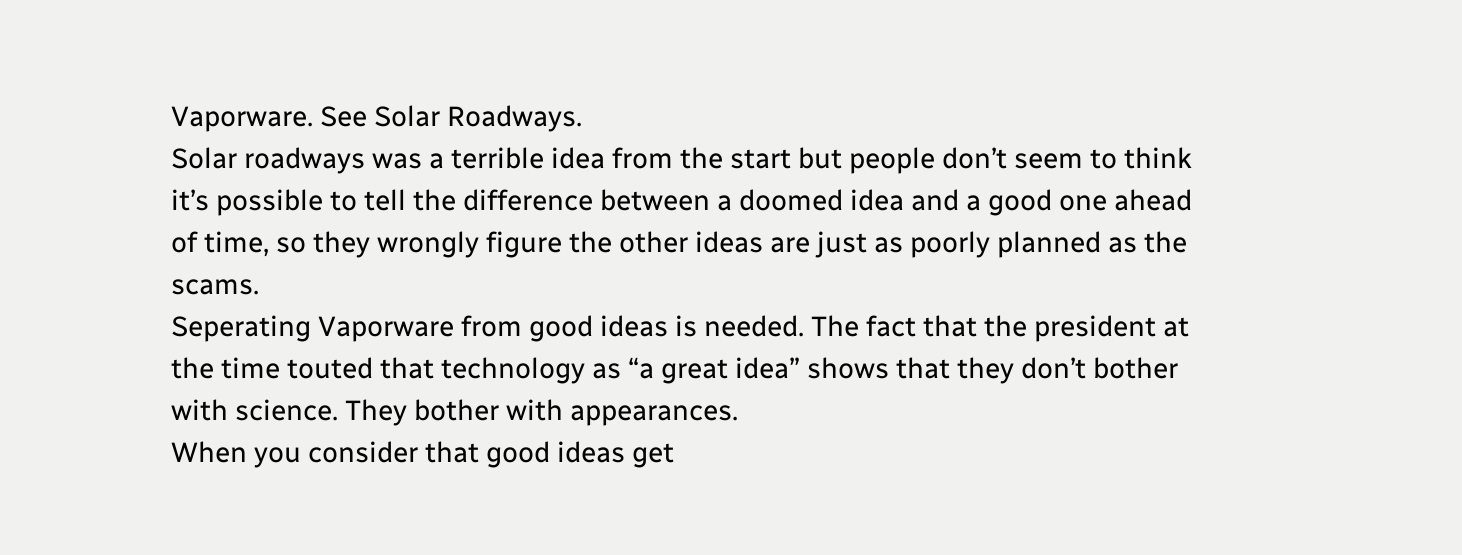Vaporware. See Solar Roadways.
Solar roadways was a terrible idea from the start but people don’t seem to think it’s possible to tell the difference between a doomed idea and a good one ahead of time, so they wrongly figure the other ideas are just as poorly planned as the scams.
Seperating Vaporware from good ideas is needed. The fact that the president at the time touted that technology as “a great idea” shows that they don’t bother with science. They bother with appearances.
When you consider that good ideas get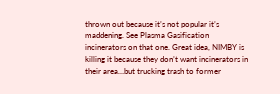thrown out because it’s not popular it’s maddening. See Plasma Gasification incinerators on that one. Great idea, NIMBY is killing it because they don’t want incinerators in their area…but trucking trash to former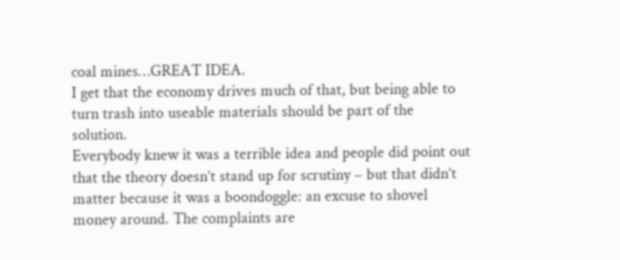coal mines…GREAT IDEA.
I get that the economy drives much of that, but being able to turn trash into useable materials should be part of the solution.
Everybody knew it was a terrible idea and people did point out that the theory doesn’t stand up for scrutiny – but that didn’t matter because it was a boondoggle: an excuse to shovel money around. The complaints are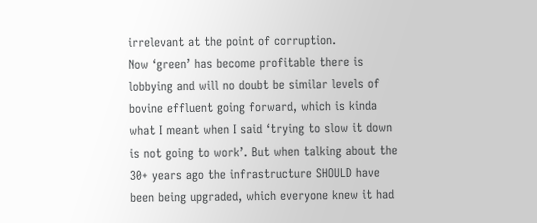irrelevant at the point of corruption.
Now ‘green’ has become profitable there is lobbying and will no doubt be similar levels of bovine effluent going forward, which is kinda what I meant when I said ‘trying to slow it down is not going to work’. But when talking about the 30+ years ago the infrastructure SHOULD have been being upgraded, which everyone knew it had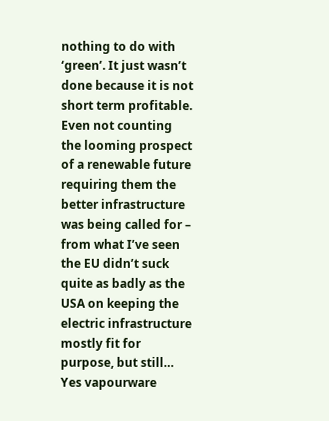nothing to do with ‘green’. It just wasn’t done because it is not short term profitable. Even not counting the looming prospect of a renewable future requiring them the better infrastructure was being called for – from what I’ve seen the EU didn’t suck quite as badly as the USA on keeping the electric infrastructure mostly fit for purpose, but still…
Yes vapourware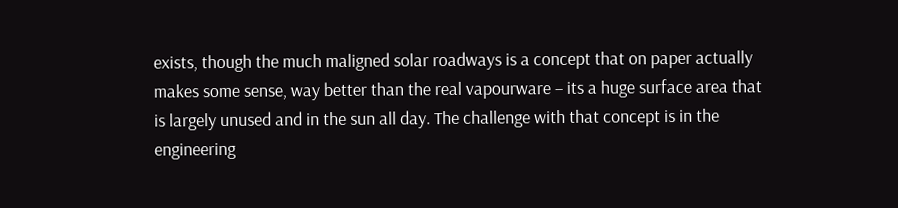exists, though the much maligned solar roadways is a concept that on paper actually makes some sense, way better than the real vapourware – its a huge surface area that is largely unused and in the sun all day. The challenge with that concept is in the engineering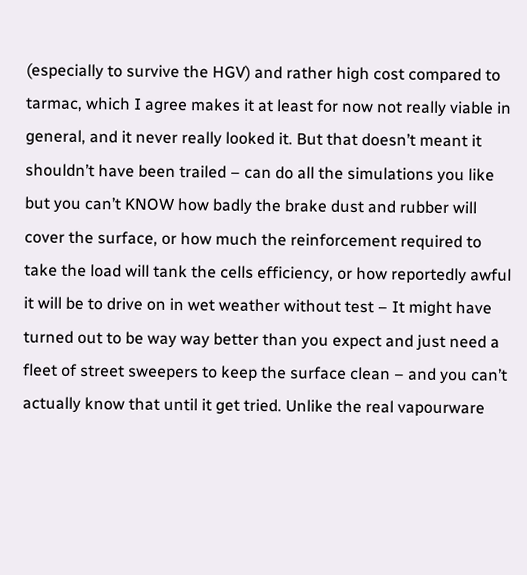(especially to survive the HGV) and rather high cost compared to tarmac, which I agree makes it at least for now not really viable in general, and it never really looked it. But that doesn’t meant it shouldn’t have been trailed – can do all the simulations you like but you can’t KNOW how badly the brake dust and rubber will cover the surface, or how much the reinforcement required to take the load will tank the cells efficiency, or how reportedly awful it will be to drive on in wet weather without test – It might have turned out to be way way better than you expect and just need a fleet of street sweepers to keep the surface clean – and you can’t actually know that until it get tried. Unlike the real vapourware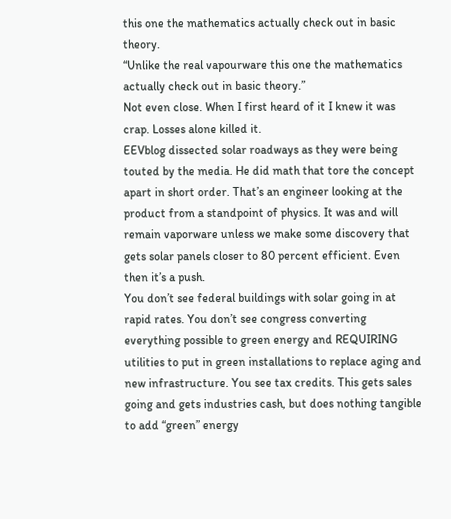this one the mathematics actually check out in basic theory.
“Unlike the real vapourware this one the mathematics actually check out in basic theory.”
Not even close. When I first heard of it I knew it was crap. Losses alone killed it.
EEVblog dissected solar roadways as they were being touted by the media. He did math that tore the concept apart in short order. That’s an engineer looking at the product from a standpoint of physics. It was and will remain vaporware unless we make some discovery that gets solar panels closer to 80 percent efficient. Even then it’s a push.
You don’t see federal buildings with solar going in at rapid rates. You don’t see congress converting everything possible to green energy and REQUIRING utilities to put in green installations to replace aging and new infrastructure. You see tax credits. This gets sales going and gets industries cash, but does nothing tangible to add “green” energy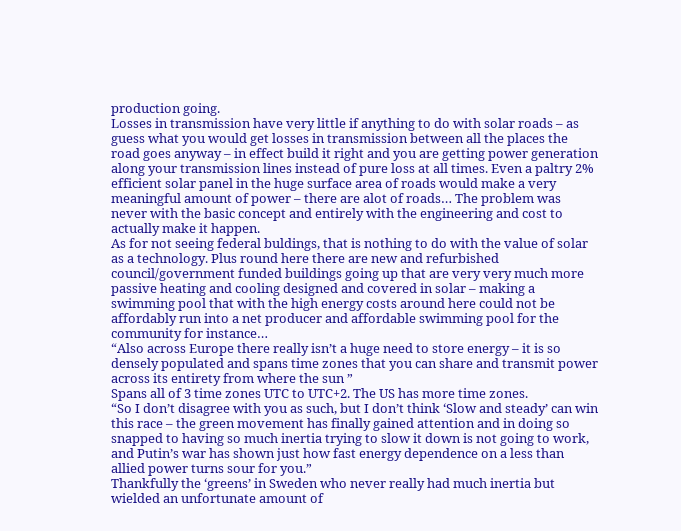production going.
Losses in transmission have very little if anything to do with solar roads – as guess what you would get losses in transmission between all the places the road goes anyway – in effect build it right and you are getting power generation along your transmission lines instead of pure loss at all times. Even a paltry 2% efficient solar panel in the huge surface area of roads would make a very meaningful amount of power – there are alot of roads… The problem was never with the basic concept and entirely with the engineering and cost to actually make it happen.
As for not seeing federal buldings, that is nothing to do with the value of solar as a technology. Plus round here there are new and refurbished council/government funded buildings going up that are very very much more passive heating and cooling designed and covered in solar – making a swimming pool that with the high energy costs around here could not be affordably run into a net producer and affordable swimming pool for the community for instance…
“Also across Europe there really isn’t a huge need to store energy – it is so densely populated and spans time zones that you can share and transmit power across its entirety from where the sun ”
Spans all of 3 time zones UTC to UTC+2. The US has more time zones.
“So I don’t disagree with you as such, but I don’t think ‘Slow and steady’ can win this race – the green movement has finally gained attention and in doing so snapped to having so much inertia trying to slow it down is not going to work, and Putin’s war has shown just how fast energy dependence on a less than allied power turns sour for you.”
Thankfully the ‘greens’ in Sweden who never really had much inertia but wielded an unfortunate amount of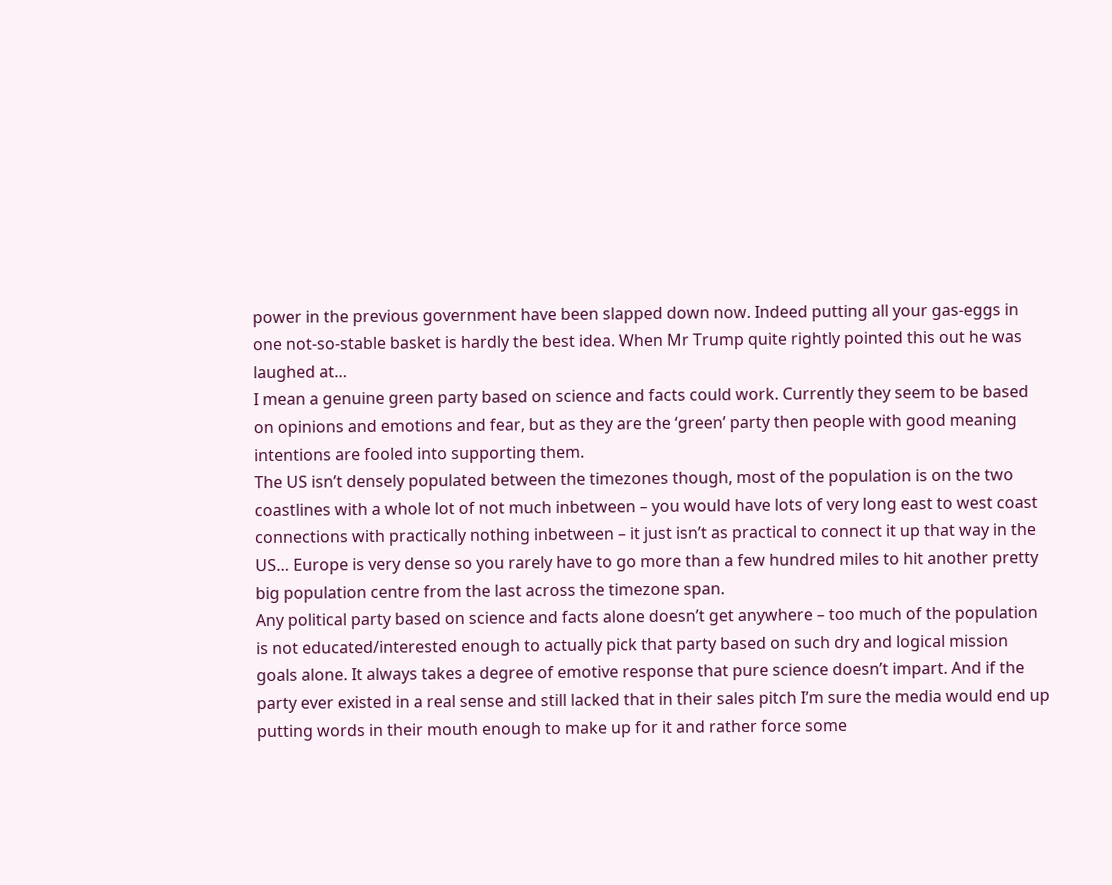power in the previous government have been slapped down now. Indeed putting all your gas-eggs in one not-so-stable basket is hardly the best idea. When Mr Trump quite rightly pointed this out he was laughed at…
I mean a genuine green party based on science and facts could work. Currently they seem to be based on opinions and emotions and fear, but as they are the ‘green’ party then people with good meaning intentions are fooled into supporting them.
The US isn’t densely populated between the timezones though, most of the population is on the two coastlines with a whole lot of not much inbetween – you would have lots of very long east to west coast connections with practically nothing inbetween – it just isn’t as practical to connect it up that way in the US… Europe is very dense so you rarely have to go more than a few hundred miles to hit another pretty big population centre from the last across the timezone span.
Any political party based on science and facts alone doesn’t get anywhere – too much of the population is not educated/interested enough to actually pick that party based on such dry and logical mission goals alone. It always takes a degree of emotive response that pure science doesn’t impart. And if the party ever existed in a real sense and still lacked that in their sales pitch I’m sure the media would end up putting words in their mouth enough to make up for it and rather force some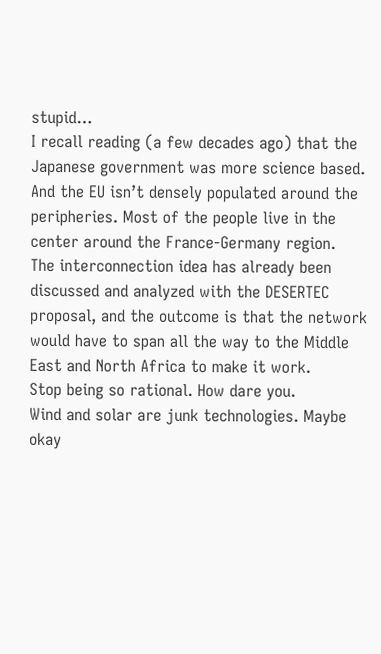stupid…
I recall reading (a few decades ago) that the Japanese government was more science based.
And the EU isn’t densely populated around the peripheries. Most of the people live in the center around the France-Germany region.
The interconnection idea has already been discussed and analyzed with the DESERTEC proposal, and the outcome is that the network would have to span all the way to the Middle East and North Africa to make it work.
Stop being so rational. How dare you.
Wind and solar are junk technologies. Maybe okay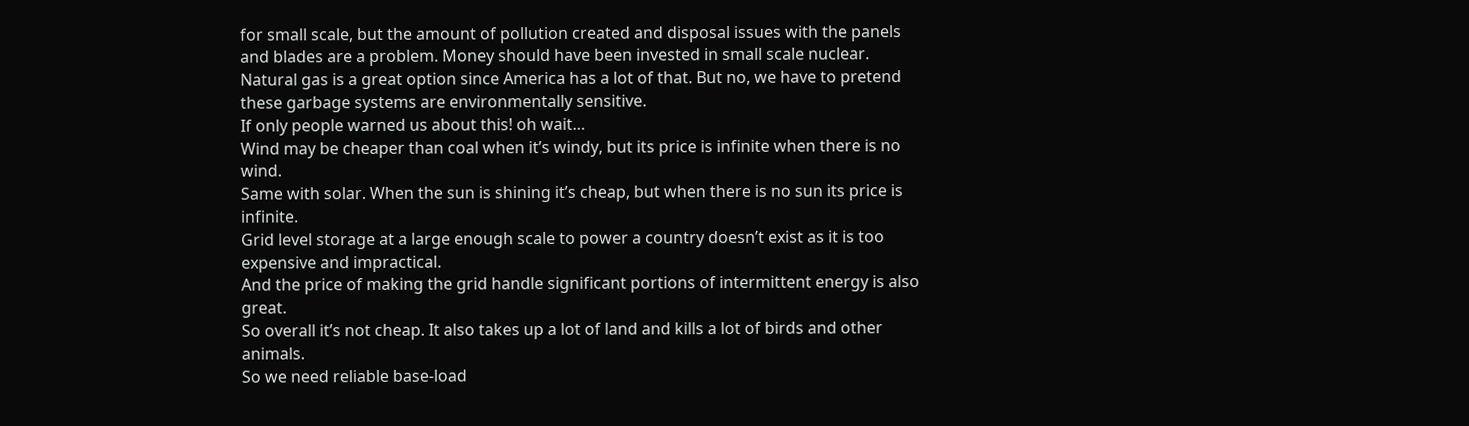for small scale, but the amount of pollution created and disposal issues with the panels and blades are a problem. Money should have been invested in small scale nuclear. Natural gas is a great option since America has a lot of that. But no, we have to pretend these garbage systems are environmentally sensitive.
If only people warned us about this! oh wait…
Wind may be cheaper than coal when it’s windy, but its price is infinite when there is no wind.
Same with solar. When the sun is shining it’s cheap, but when there is no sun its price is infinite.
Grid level storage at a large enough scale to power a country doesn’t exist as it is too expensive and impractical.
And the price of making the grid handle significant portions of intermittent energy is also great.
So overall it’s not cheap. It also takes up a lot of land and kills a lot of birds and other animals.
So we need reliable base-load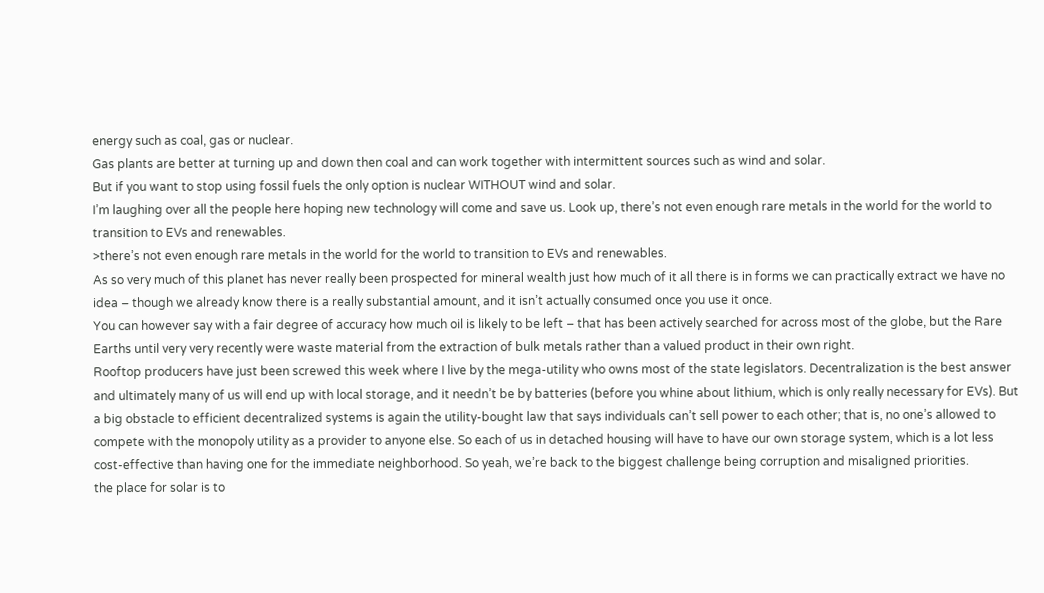energy such as coal, gas or nuclear.
Gas plants are better at turning up and down then coal and can work together with intermittent sources such as wind and solar.
But if you want to stop using fossil fuels the only option is nuclear WITHOUT wind and solar.
I’m laughing over all the people here hoping new technology will come and save us. Look up, there’s not even enough rare metals in the world for the world to transition to EVs and renewables.
>there’s not even enough rare metals in the world for the world to transition to EVs and renewables.
As so very much of this planet has never really been prospected for mineral wealth just how much of it all there is in forms we can practically extract we have no idea – though we already know there is a really substantial amount, and it isn’t actually consumed once you use it once.
You can however say with a fair degree of accuracy how much oil is likely to be left – that has been actively searched for across most of the globe, but the Rare Earths until very very recently were waste material from the extraction of bulk metals rather than a valued product in their own right.
Rooftop producers have just been screwed this week where I live by the mega-utility who owns most of the state legislators. Decentralization is the best answer and ultimately many of us will end up with local storage, and it needn’t be by batteries (before you whine about lithium, which is only really necessary for EVs). But a big obstacle to efficient decentralized systems is again the utility-bought law that says individuals can’t sell power to each other; that is, no one’s allowed to compete with the monopoly utility as a provider to anyone else. So each of us in detached housing will have to have our own storage system, which is a lot less cost-effective than having one for the immediate neighborhood. So yeah, we’re back to the biggest challenge being corruption and misaligned priorities.
the place for solar is to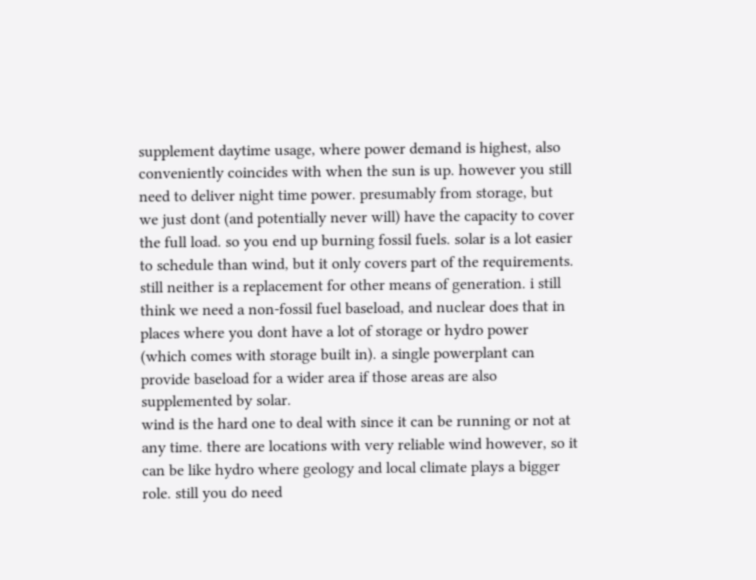supplement daytime usage, where power demand is highest, also conveniently coincides with when the sun is up. however you still need to deliver night time power. presumably from storage, but we just dont (and potentially never will) have the capacity to cover the full load. so you end up burning fossil fuels. solar is a lot easier to schedule than wind, but it only covers part of the requirements.
still neither is a replacement for other means of generation. i still think we need a non-fossil fuel baseload, and nuclear does that in places where you dont have a lot of storage or hydro power (which comes with storage built in). a single powerplant can provide baseload for a wider area if those areas are also supplemented by solar.
wind is the hard one to deal with since it can be running or not at any time. there are locations with very reliable wind however, so it can be like hydro where geology and local climate plays a bigger role. still you do need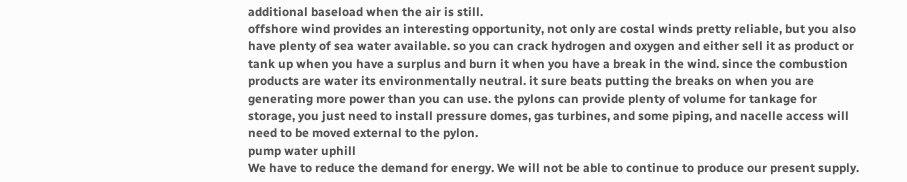additional baseload when the air is still.
offshore wind provides an interesting opportunity, not only are costal winds pretty reliable, but you also have plenty of sea water available. so you can crack hydrogen and oxygen and either sell it as product or tank up when you have a surplus and burn it when you have a break in the wind. since the combustion products are water its environmentally neutral. it sure beats putting the breaks on when you are generating more power than you can use. the pylons can provide plenty of volume for tankage for storage, you just need to install pressure domes, gas turbines, and some piping, and nacelle access will need to be moved external to the pylon.
pump water uphill
We have to reduce the demand for energy. We will not be able to continue to produce our present supply.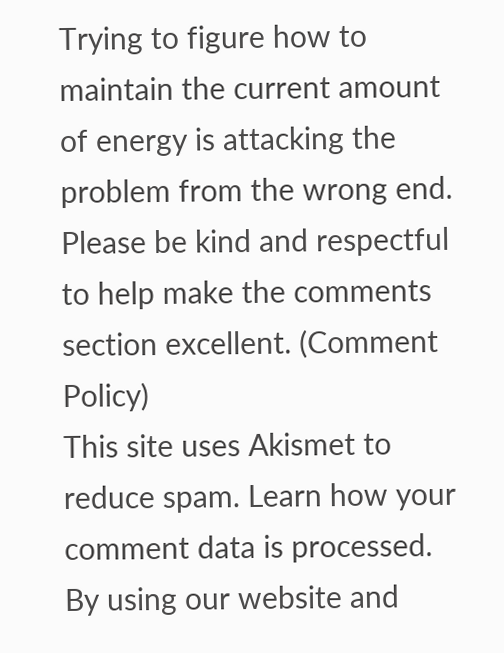Trying to figure how to maintain the current amount of energy is attacking the problem from the wrong end.
Please be kind and respectful to help make the comments section excellent. (Comment Policy)
This site uses Akismet to reduce spam. Learn how your comment data is processed.
By using our website and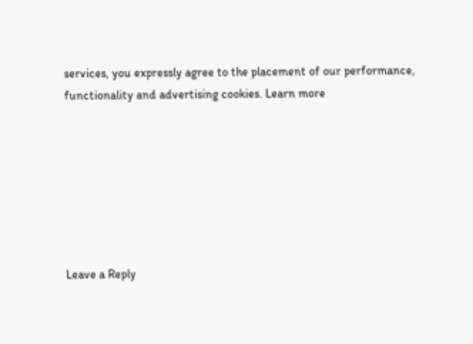services, you expressly agree to the placement of our performance, functionality and advertising cookies. Learn more







Leave a Reply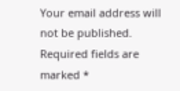Your email address will not be published. Required fields are marked *